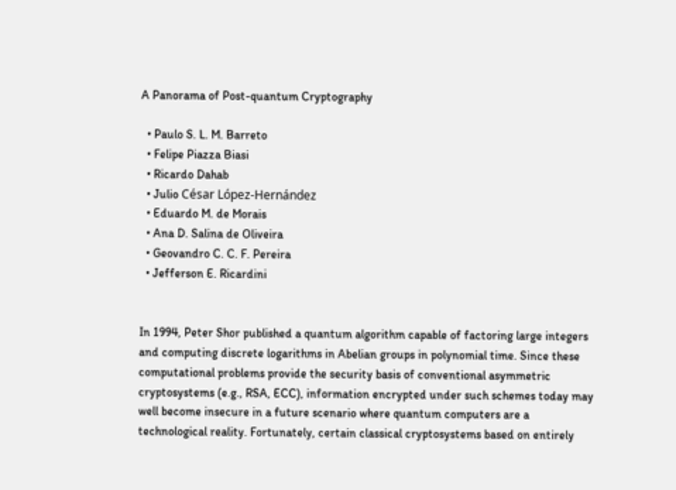A Panorama of Post-quantum Cryptography

  • Paulo S. L. M. Barreto
  • Felipe Piazza Biasi
  • Ricardo Dahab
  • Julio César López-Hernández
  • Eduardo M. de Morais
  • Ana D. Salina de Oliveira
  • Geovandro C. C. F. Pereira
  • Jefferson E. Ricardini


In 1994, Peter Shor published a quantum algorithm capable of factoring large integers and computing discrete logarithms in Abelian groups in polynomial time. Since these computational problems provide the security basis of conventional asymmetric cryptosystems (e.g., RSA, ECC), information encrypted under such schemes today may well become insecure in a future scenario where quantum computers are a technological reality. Fortunately, certain classical cryptosystems based on entirely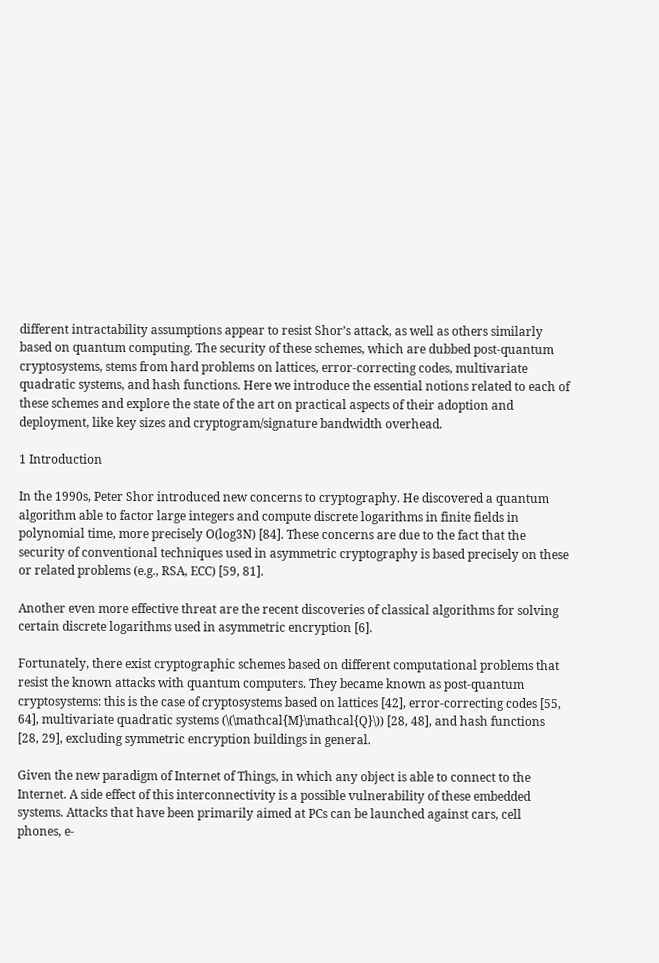different intractability assumptions appear to resist Shor’s attack, as well as others similarly based on quantum computing. The security of these schemes, which are dubbed post-quantum cryptosystems, stems from hard problems on lattices, error-correcting codes, multivariate quadratic systems, and hash functions. Here we introduce the essential notions related to each of these schemes and explore the state of the art on practical aspects of their adoption and deployment, like key sizes and cryptogram/signature bandwidth overhead.

1 Introduction

In the 1990s, Peter Shor introduced new concerns to cryptography. He discovered a quantum algorithm able to factor large integers and compute discrete logarithms in finite fields in polynomial time, more precisely O(log3N) [84]. These concerns are due to the fact that the security of conventional techniques used in asymmetric cryptography is based precisely on these or related problems (e.g., RSA, ECC) [59, 81].

Another even more effective threat are the recent discoveries of classical algorithms for solving certain discrete logarithms used in asymmetric encryption [6].

Fortunately, there exist cryptographic schemes based on different computational problems that resist the known attacks with quantum computers. They became known as post-quantum cryptosystems: this is the case of cryptosystems based on lattices [42], error-correcting codes [55, 64], multivariate quadratic systems (\(\mathcal{M}\mathcal{Q}\)) [28, 48], and hash functions [28, 29], excluding symmetric encryption buildings in general.

Given the new paradigm of Internet of Things, in which any object is able to connect to the Internet. A side effect of this interconnectivity is a possible vulnerability of these embedded systems. Attacks that have been primarily aimed at PCs can be launched against cars, cell phones, e-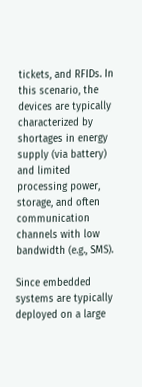tickets, and RFIDs. In this scenario, the devices are typically characterized by shortages in energy supply (via battery) and limited processing power, storage, and often communication channels with low bandwidth (e.g., SMS).

Since embedded systems are typically deployed on a large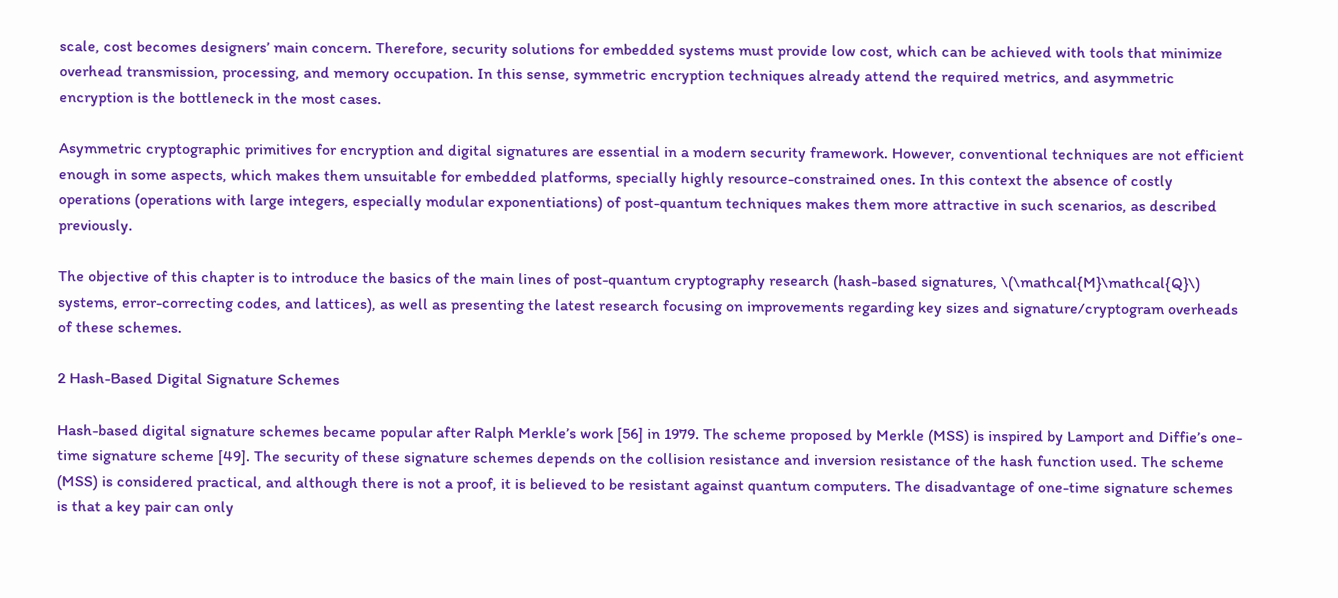scale, cost becomes designers’ main concern. Therefore, security solutions for embedded systems must provide low cost, which can be achieved with tools that minimize overhead transmission, processing, and memory occupation. In this sense, symmetric encryption techniques already attend the required metrics, and asymmetric encryption is the bottleneck in the most cases.

Asymmetric cryptographic primitives for encryption and digital signatures are essential in a modern security framework. However, conventional techniques are not efficient enough in some aspects, which makes them unsuitable for embedded platforms, specially highly resource-constrained ones. In this context the absence of costly operations (operations with large integers, especially modular exponentiations) of post-quantum techniques makes them more attractive in such scenarios, as described previously.

The objective of this chapter is to introduce the basics of the main lines of post-quantum cryptography research (hash-based signatures, \(\mathcal{M}\mathcal{Q}\) systems, error-correcting codes, and lattices), as well as presenting the latest research focusing on improvements regarding key sizes and signature/cryptogram overheads of these schemes.

2 Hash-Based Digital Signature Schemes

Hash-based digital signature schemes became popular after Ralph Merkle’s work [56] in 1979. The scheme proposed by Merkle (MSS) is inspired by Lamport and Diffie’s one-time signature scheme [49]. The security of these signature schemes depends on the collision resistance and inversion resistance of the hash function used. The scheme (MSS) is considered practical, and although there is not a proof, it is believed to be resistant against quantum computers. The disadvantage of one-time signature schemes is that a key pair can only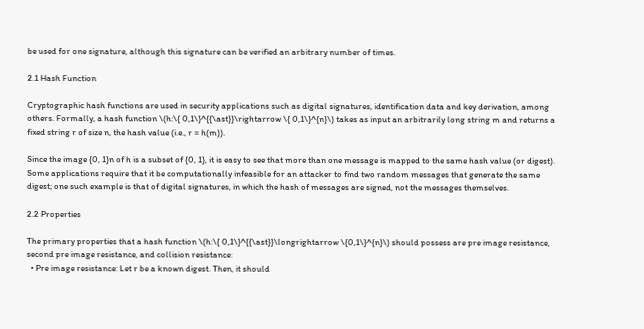be used for one signature, although this signature can be verified an arbitrary number of times.

2.1 Hash Function

Cryptographic hash functions are used in security applications such as digital signatures, identification data and key derivation, among others. Formally, a hash function \(h:\{ 0,1\}^{{\ast}}\rightarrow \{ 0,1\}^{n}\) takes as input an arbitrarily long string m and returns a fixed string r of size n, the hash value (i.e., r = h(m)).

Since the image {0, 1}n of h is a subset of {0, 1}, it is easy to see that more than one message is mapped to the same hash value (or digest). Some applications require that it be computationally infeasible for an attacker to find two random messages that generate the same digest; one such example is that of digital signatures, in which the hash of messages are signed, not the messages themselves.

2.2 Properties

The primary properties that a hash function \(h:\{ 0,1\}^{{\ast}}\longrightarrow \{0,1\}^{n}\) should possess are pre image resistance, second pre image resistance, and collision resistance:
  • Pre image resistance: Let r be a known digest. Then, it should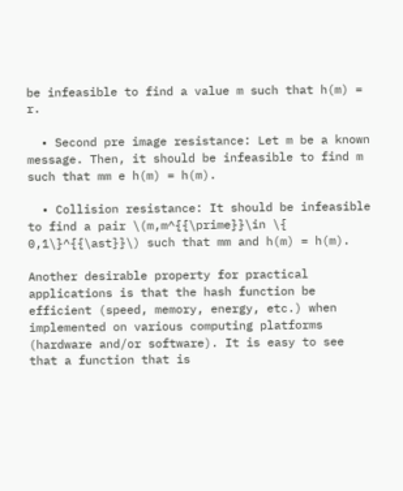be infeasible to find a value m such that h(m) = r.

  • Second pre image resistance: Let m be a known message. Then, it should be infeasible to find m such that mm e h(m) = h(m).

  • Collision resistance: It should be infeasible to find a pair \(m,m^{{\prime}}\in \{ 0,1\}^{{\ast}}\) such that mm and h(m) = h(m).

Another desirable property for practical applications is that the hash function be efficient (speed, memory, energy, etc.) when implemented on various computing platforms (hardware and/or software). It is easy to see that a function that is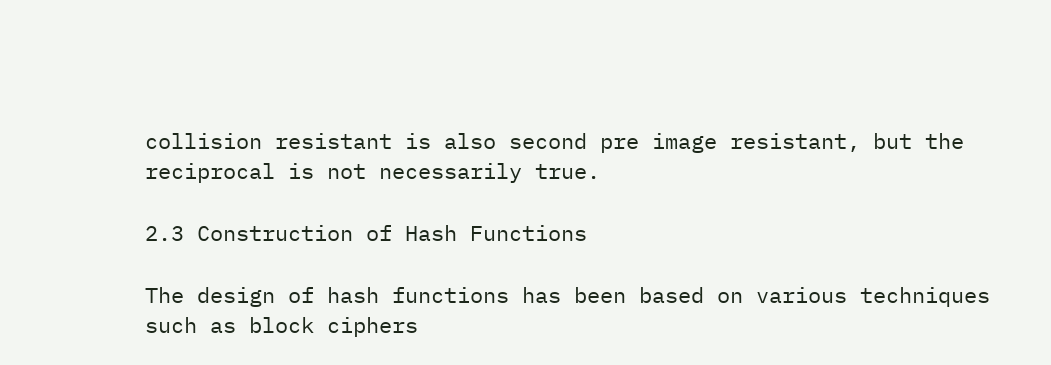collision resistant is also second pre image resistant, but the reciprocal is not necessarily true.

2.3 Construction of Hash Functions

The design of hash functions has been based on various techniques such as block ciphers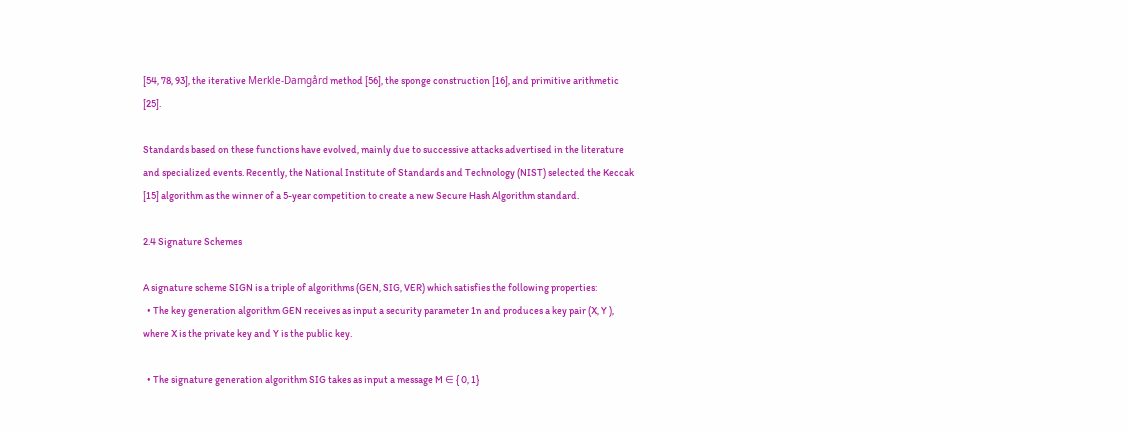[54, 78, 93], the iterative Merkle-Damgård method [56], the sponge construction [16], and primitive arithmetic [25].

Standards based on these functions have evolved, mainly due to successive attacks advertised in the literature and specialized events. Recently, the National Institute of Standards and Technology (NIST) selected the Keccak [15] algorithm as the winner of a 5-year competition to create a new Secure Hash Algorithm standard.

2.4 Signature Schemes

A signature scheme SIGN is a triple of algorithms (GEN, SIG, VER) which satisfies the following properties:
  • The key generation algorithm GEN receives as input a security parameter 1n and produces a key pair (X, Y ), where X is the private key and Y is the public key.

  • The signature generation algorithm SIG takes as input a message M ∈ { 0, 1}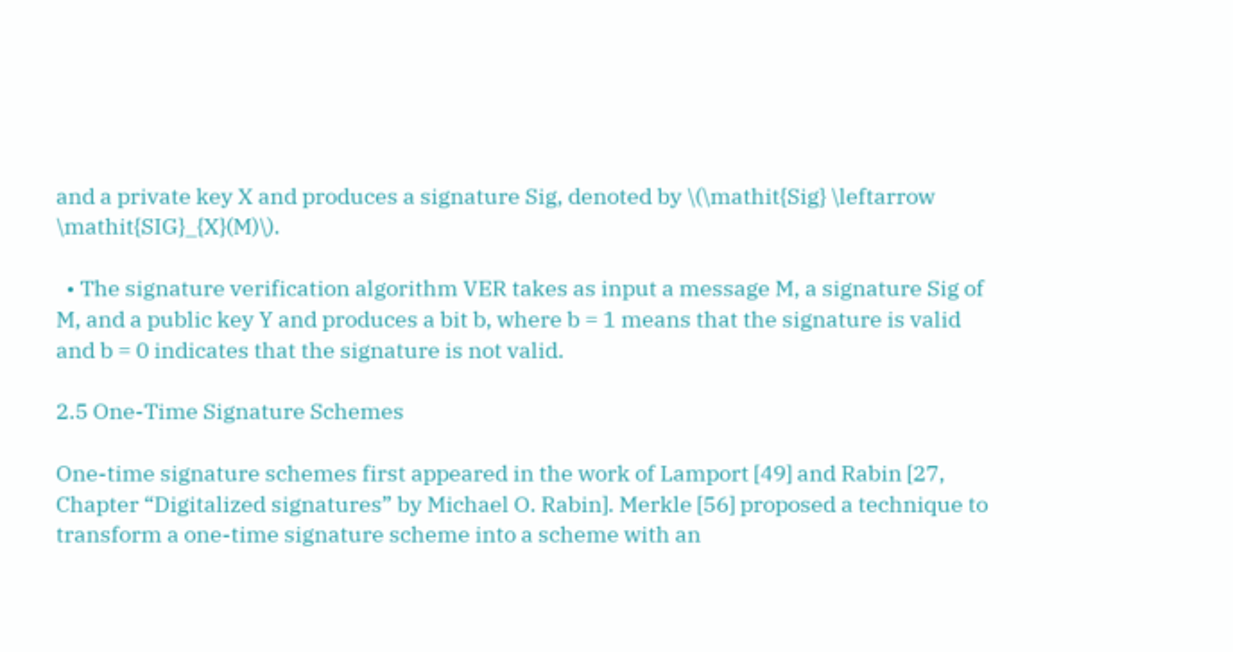and a private key X and produces a signature Sig, denoted by \(\mathit{Sig} \leftarrow \mathit{SIG}_{X}(M)\).

  • The signature verification algorithm VER takes as input a message M, a signature Sig of M, and a public key Y and produces a bit b, where b = 1 means that the signature is valid and b = 0 indicates that the signature is not valid.

2.5 One-Time Signature Schemes

One-time signature schemes first appeared in the work of Lamport [49] and Rabin [27, Chapter “Digitalized signatures” by Michael O. Rabin]. Merkle [56] proposed a technique to transform a one-time signature scheme into a scheme with an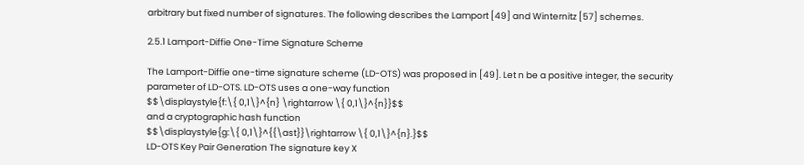arbitrary but fixed number of signatures. The following describes the Lamport [49] and Winternitz [57] schemes.

2.5.1 Lamport-Diffie One-Time Signature Scheme

The Lamport-Diffie one-time signature scheme (LD-OTS) was proposed in [49]. Let n be a positive integer, the security parameter of LD-OTS. LD-OTS uses a one-way function
$$\displaystyle{f:\{ 0,1\}^{n} \rightarrow \{ 0,1\}^{n}}$$
and a cryptographic hash function
$$\displaystyle{g:\{ 0,1\}^{{\ast}}\rightarrow \{ 0,1\}^{n}.}$$
LD-OTS Key Pair Generation The signature key X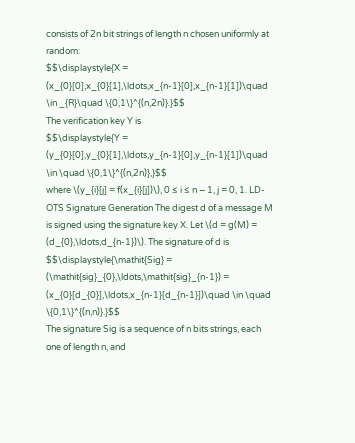consists of 2n bit strings of length n chosen uniformly at random:
$$\displaystyle{X = (x_{0}[0],x_{0}[1],\ldots,x_{n-1}[0],x_{n-1}[1])\quad \in _{R}\quad \{0,1\}^{(n,2n)}.}$$
The verification key Y is
$$\displaystyle{Y = (y_{0}[0],y_{0}[1],\ldots,y_{n-1}[0],y_{n-1}[1])\quad \in \quad \{0,1\}^{(n,2n)},}$$
where \(y_{i}[j] = f(x_{i}[j])\), 0 ≤ i ≤ n − 1, j = 0, 1. LD-OTS Signature Generation The digest d of a message M is signed using the signature key X. Let \(d = g(M) = (d_{0},\ldots,d_{n-1})\). The signature of d is
$$\displaystyle{\mathit{Sig} = (\mathit{sig}_{0},\ldots,\mathit{sig}_{n-1}) = (x_{0}[d_{0}],\ldots,x_{n-1}[d_{n-1}])\quad \in \quad \{0,1\}^{(n,n)}.}$$
The signature Sig is a sequence of n bits strings, each one of length n, and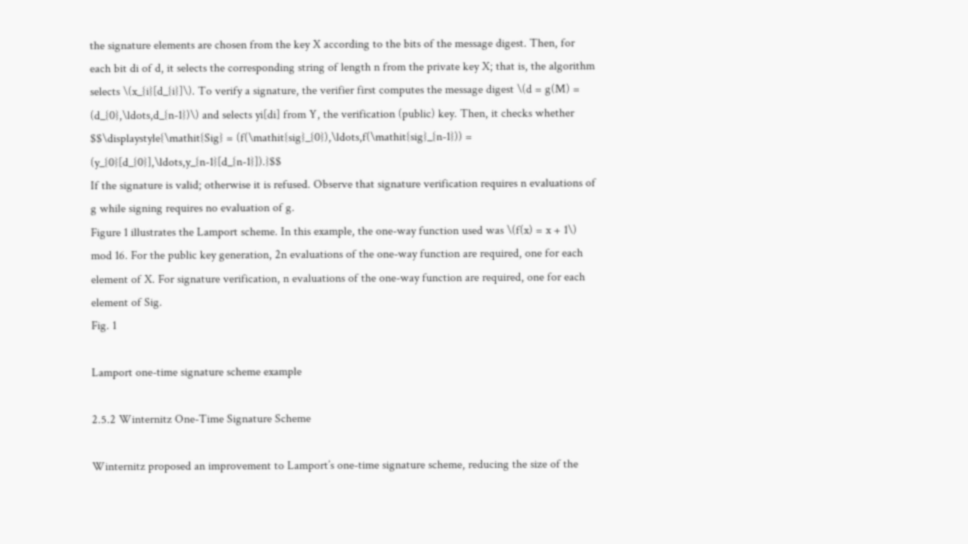the signature elements are chosen from the key X according to the bits of the message digest. Then, for each bit di of d, it selects the corresponding string of length n from the private key X; that is, the algorithm selects \(x_{i}[d_{i}]\). To verify a signature, the verifier first computes the message digest \(d = g(M) = (d_{0},\ldots,d_{n-1})\) and selects yi[di] from Y, the verification (public) key. Then, it checks whether
$$\displaystyle{\mathit{Sig} = (f(\mathit{sig}_{0}),\ldots,f(\mathit{sig}_{n-1})) = (y_{0}[d_{0}],\ldots,y_{n-1}[d_{n-1}]).}$$
If the signature is valid; otherwise it is refused. Observe that signature verification requires n evaluations of g while signing requires no evaluation of g.
Figure 1 illustrates the Lamport scheme. In this example, the one-way function used was \(f(x) = x + 1\) mod 16. For the public key generation, 2n evaluations of the one-way function are required, one for each element of X. For signature verification, n evaluations of the one-way function are required, one for each element of Sig.
Fig. 1

Lamport one-time signature scheme example

2.5.2 Winternitz One-Time Signature Scheme

Winternitz proposed an improvement to Lamport’s one-time signature scheme, reducing the size of the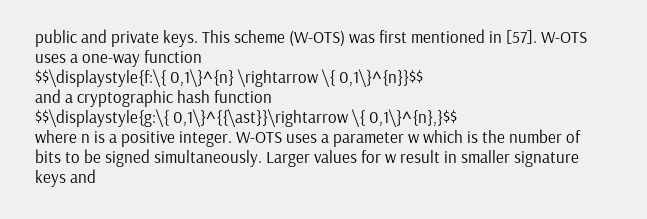public and private keys. This scheme (W-OTS) was first mentioned in [57]. W-OTS uses a one-way function
$$\displaystyle{f:\{ 0,1\}^{n} \rightarrow \{ 0,1\}^{n}}$$
and a cryptographic hash function
$$\displaystyle{g:\{ 0,1\}^{{\ast}}\rightarrow \{ 0,1\}^{n},}$$
where n is a positive integer. W-OTS uses a parameter w which is the number of bits to be signed simultaneously. Larger values for w result in smaller signature keys and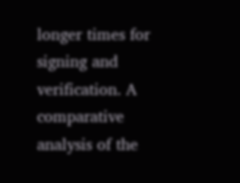longer times for signing and verification. A comparative analysis of the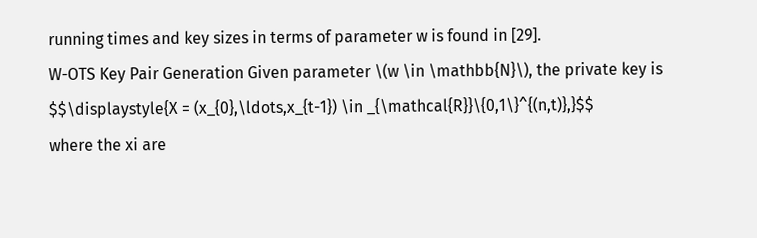running times and key sizes in terms of parameter w is found in [29].
W-OTS Key Pair Generation Given parameter \(w \in \mathbb{N}\), the private key is
$$\displaystyle{X = (x_{0},\ldots,x_{t-1}) \in _{\mathcal{R}}\{0,1\}^{(n,t)},}$$
where the xi are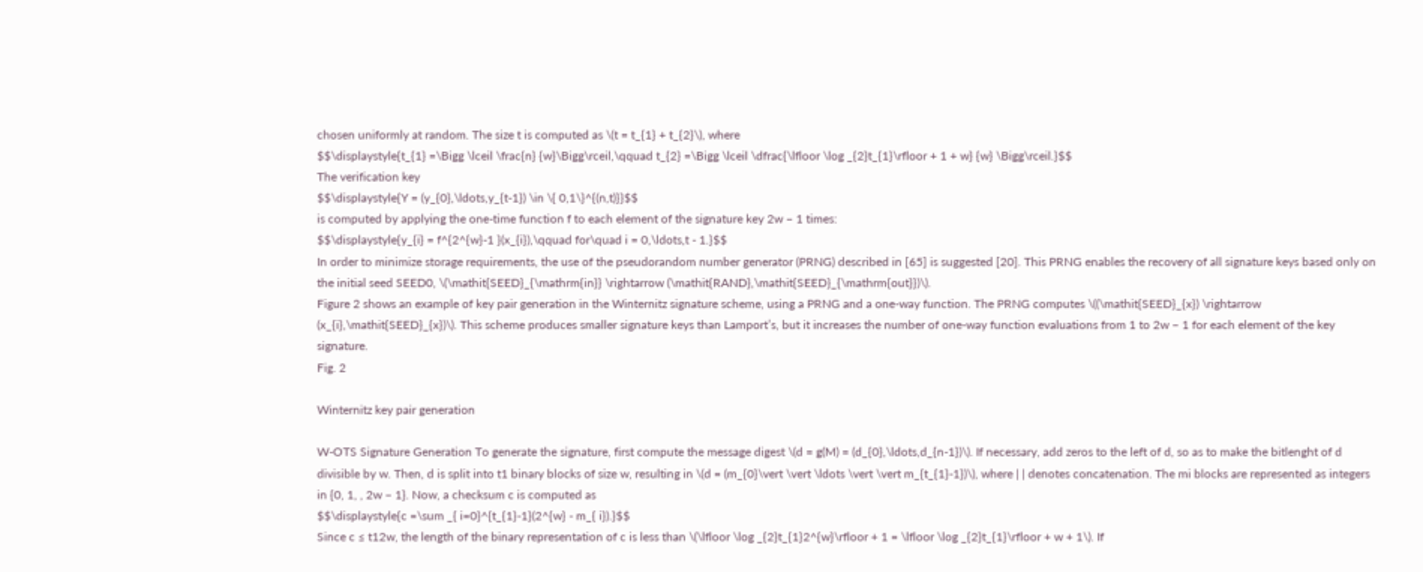chosen uniformly at random. The size t is computed as \(t = t_{1} + t_{2}\), where
$$\displaystyle{t_{1} =\Bigg \lceil \frac{n} {w}\Bigg\rceil,\qquad t_{2} =\Bigg \lceil \dfrac{\lfloor \log _{2}t_{1}\rfloor + 1 + w} {w} \Bigg\rceil.}$$
The verification key
$$\displaystyle{Y = (y_{0},\ldots,y_{t-1}) \in \{ 0,1\}^{(n,t)}}$$
is computed by applying the one-time function f to each element of the signature key 2w − 1 times:
$$\displaystyle{y_{i} = f^{2^{w}-1 }(x_{i}),\qquad for\quad i = 0,\ldots,t - 1.}$$
In order to minimize storage requirements, the use of the pseudorandom number generator (PRNG) described in [65] is suggested [20]. This PRNG enables the recovery of all signature keys based only on the initial seed SEED0, \(\mathit{SEED}_{\mathrm{in}} \rightarrow (\mathit{RAND},\mathit{SEED}_{\mathrm{out}})\).
Figure 2 shows an example of key pair generation in the Winternitz signature scheme, using a PRNG and a one-way function. The PRNG computes \((\mathit{SEED}_{x}) \rightarrow (x_{i},\mathit{SEED}_{x})\). This scheme produces smaller signature keys than Lamport’s, but it increases the number of one-way function evaluations from 1 to 2w − 1 for each element of the key signature.
Fig. 2

Winternitz key pair generation

W-OTS Signature Generation To generate the signature, first compute the message digest \(d = g(M) = (d_{0},\ldots,d_{n-1})\). If necessary, add zeros to the left of d, so as to make the bitlenght of d divisible by w. Then, d is split into t1 binary blocks of size w, resulting in \(d = (m_{0}\vert \vert \ldots \vert \vert m_{t_{1}-1})\), where | | denotes concatenation. The mi blocks are represented as integers in {0, 1, , 2w − 1}. Now, a checksum c is computed as
$$\displaystyle{c =\sum _{ i=0}^{t_{1}-1}(2^{w} - m_{ i}).}$$
Since c ≤ t12w, the length of the binary representation of c is less than \(\lfloor \log _{2}t_{1}2^{w}\rfloor + 1 = \lfloor \log _{2}t_{1}\rfloor + w + 1\). If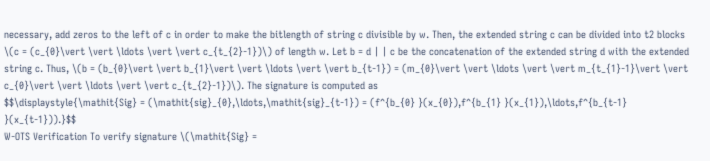necessary, add zeros to the left of c in order to make the bitlength of string c divisible by w. Then, the extended string c can be divided into t2 blocks \(c = (c_{0}\vert \vert \ldots \vert \vert c_{t_{2}-1})\) of length w. Let b = d | | c be the concatenation of the extended string d with the extended string c. Thus, \(b = (b_{0}\vert \vert b_{1}\vert \vert \ldots \vert \vert b_{t-1}) = (m_{0}\vert \vert \ldots \vert \vert m_{t_{1}-1}\vert \vert c_{0}\vert \vert \ldots \vert \vert c_{t_{2}-1})\). The signature is computed as
$$\displaystyle{\mathit{Sig} = (\mathit{sig}_{0},\ldots,\mathit{sig}_{t-1}) = (f^{b_{0} }(x_{0}),f^{b_{1} }(x_{1}),\ldots,f^{b_{t-1} }(x_{t-1})).}$$
W-OTS Verification To verify signature \(\mathit{Sig} =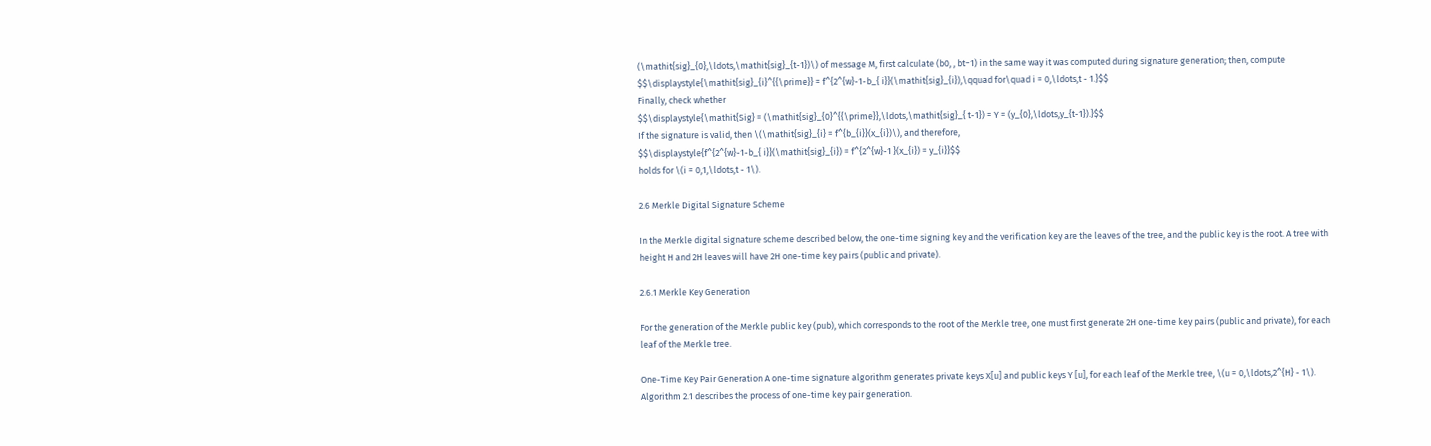(\mathit{sig}_{0},\ldots,\mathit{sig}_{t-1})\) of message M, first calculate (b0, , bt−1) in the same way it was computed during signature generation; then, compute
$$\displaystyle{\mathit{sig}_{i}^{{\prime}} = f^{2^{w}-1-b_{ i}}(\mathit{sig}_{i}),\qquad for\quad i = 0,\ldots,t - 1.}$$
Finally, check whether
$$\displaystyle{\mathit{Sig} = (\mathit{sig}_{0}^{{\prime}},\ldots,\mathit{sig}_{ t-1}) = Y = (y_{0},\ldots,y_{t-1}).}$$
If the signature is valid, then \(\mathit{sig}_{i} = f^{b_{i}}(x_{i})\), and therefore,
$$\displaystyle{f^{2^{w}-1-b_{ i}}(\mathit{sig}_{i}) = f^{2^{w}-1 }(x_{i}) = y_{i}}$$
holds for \(i = 0,1,\ldots,t - 1\).

2.6 Merkle Digital Signature Scheme

In the Merkle digital signature scheme described below, the one-time signing key and the verification key are the leaves of the tree, and the public key is the root. A tree with height H and 2H leaves will have 2H one-time key pairs (public and private).

2.6.1 Merkle Key Generation

For the generation of the Merkle public key (pub), which corresponds to the root of the Merkle tree, one must first generate 2H one-time key pairs (public and private), for each leaf of the Merkle tree.

One-Time Key Pair Generation A one-time signature algorithm generates private keys X[u] and public keys Y [u], for each leaf of the Merkle tree, \(u = 0,\ldots,2^{H} - 1\). Algorithm 2.1 describes the process of one-time key pair generation.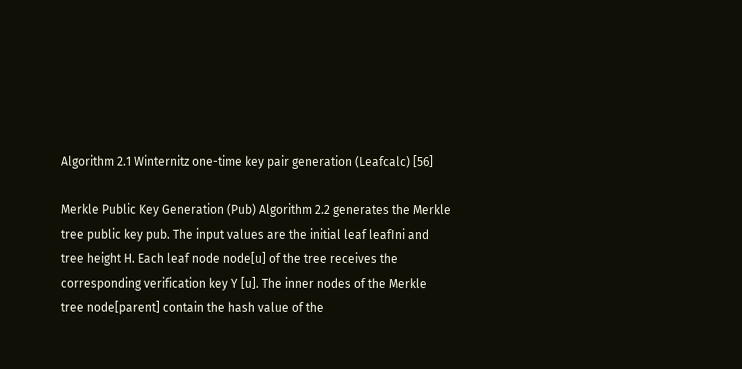Algorithm 2.1 Winternitz one-time key pair generation (Leafcalc) [56]

Merkle Public Key Generation (Pub) Algorithm 2.2 generates the Merkle tree public key pub. The input values are the initial leaf leafIni and tree height H. Each leaf node node[u] of the tree receives the corresponding verification key Y [u]. The inner nodes of the Merkle tree node[parent] contain the hash value of the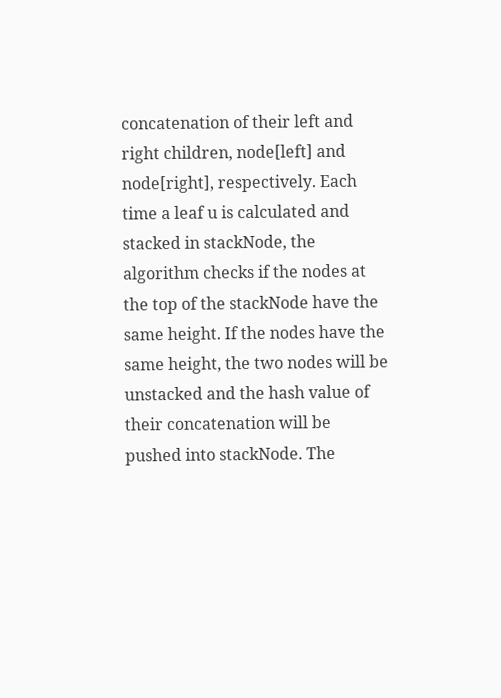concatenation of their left and right children, node[left] and node[right], respectively. Each time a leaf u is calculated and stacked in stackNode, the algorithm checks if the nodes at the top of the stackNode have the same height. If the nodes have the same height, the two nodes will be unstacked and the hash value of their concatenation will be pushed into stackNode. The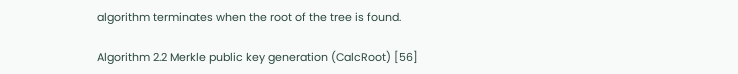algorithm terminates when the root of the tree is found.

Algorithm 2.2 Merkle public key generation (CalcRoot) [56]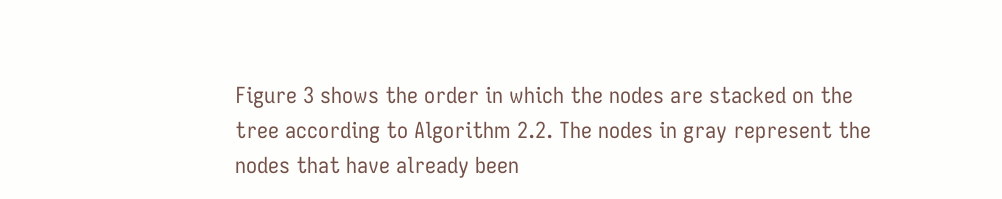Figure 3 shows the order in which the nodes are stacked on the tree according to Algorithm 2.2. The nodes in gray represent the nodes that have already been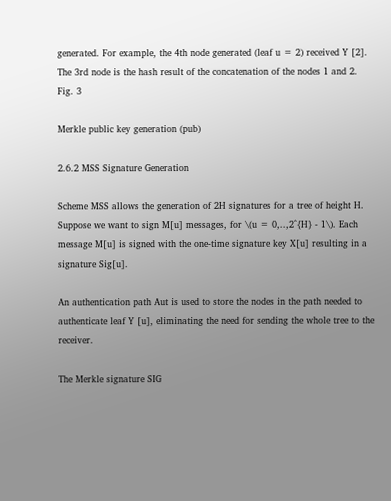generated. For example, the 4th node generated (leaf u = 2) received Y [2]. The 3rd node is the hash result of the concatenation of the nodes 1 and 2.
Fig. 3

Merkle public key generation (pub)

2.6.2 MSS Signature Generation

Scheme MSS allows the generation of 2H signatures for a tree of height H. Suppose we want to sign M[u] messages, for \(u = 0,..,2^{H} - 1\). Each message M[u] is signed with the one-time signature key X[u] resulting in a signature Sig[u].

An authentication path Aut is used to store the nodes in the path needed to authenticate leaf Y [u], eliminating the need for sending the whole tree to the receiver.

The Merkle signature SIG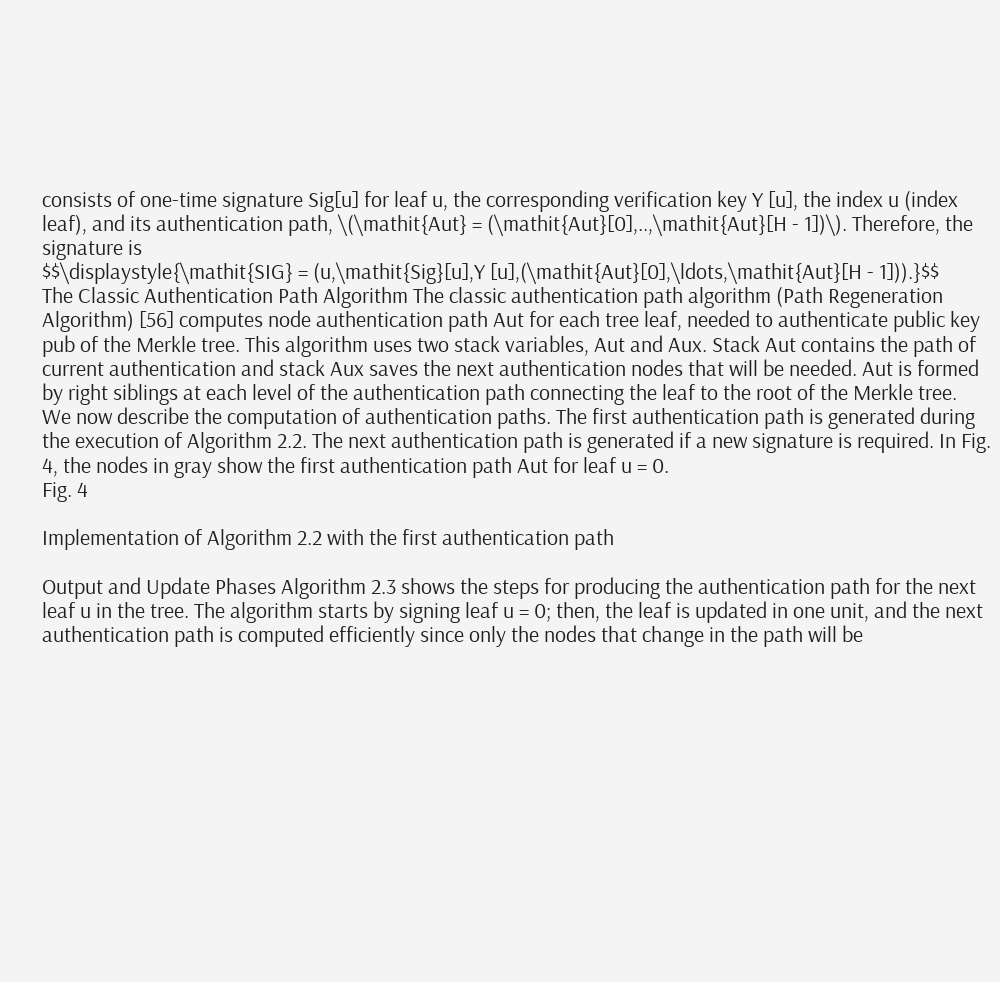consists of one-time signature Sig[u] for leaf u, the corresponding verification key Y [u], the index u (index leaf), and its authentication path, \(\mathit{Aut} = (\mathit{Aut}[0],..,\mathit{Aut}[H - 1])\). Therefore, the signature is
$$\displaystyle{\mathit{SIG} = (u,\mathit{Sig}[u],Y [u],(\mathit{Aut}[0],\ldots,\mathit{Aut}[H - 1])).}$$
The Classic Authentication Path Algorithm The classic authentication path algorithm (Path Regeneration Algorithm) [56] computes node authentication path Aut for each tree leaf, needed to authenticate public key pub of the Merkle tree. This algorithm uses two stack variables, Aut and Aux. Stack Aut contains the path of current authentication and stack Aux saves the next authentication nodes that will be needed. Aut is formed by right siblings at each level of the authentication path connecting the leaf to the root of the Merkle tree.
We now describe the computation of authentication paths. The first authentication path is generated during the execution of Algorithm 2.2. The next authentication path is generated if a new signature is required. In Fig. 4, the nodes in gray show the first authentication path Aut for leaf u = 0.
Fig. 4

Implementation of Algorithm 2.2 with the first authentication path

Output and Update Phases Algorithm 2.3 shows the steps for producing the authentication path for the next leaf u in the tree. The algorithm starts by signing leaf u = 0; then, the leaf is updated in one unit, and the next authentication path is computed efficiently since only the nodes that change in the path will be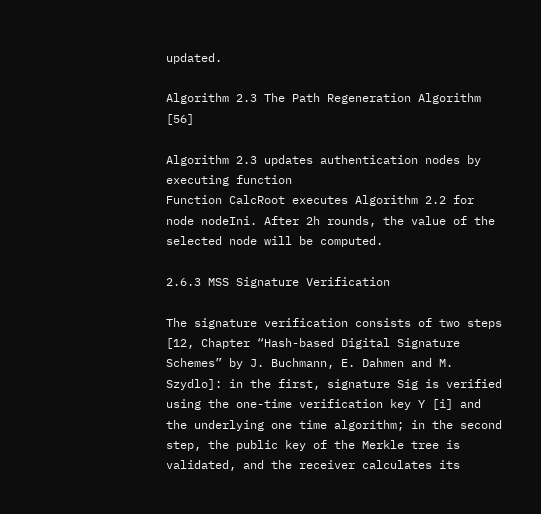updated.

Algorithm 2.3 The Path Regeneration Algorithm [56]

Algorithm 2.3 updates authentication nodes by executing function
Function CalcRoot executes Algorithm 2.2 for node nodeIni. After 2h rounds, the value of the selected node will be computed.

2.6.3 MSS Signature Verification

The signature verification consists of two steps [12, Chapter “Hash-based Digital Signature Schemes” by J. Buchmann, E. Dahmen and M. Szydlo]: in the first, signature Sig is verified using the one-time verification key Y [i] and the underlying one time algorithm; in the second step, the public key of the Merkle tree is validated, and the receiver calculates its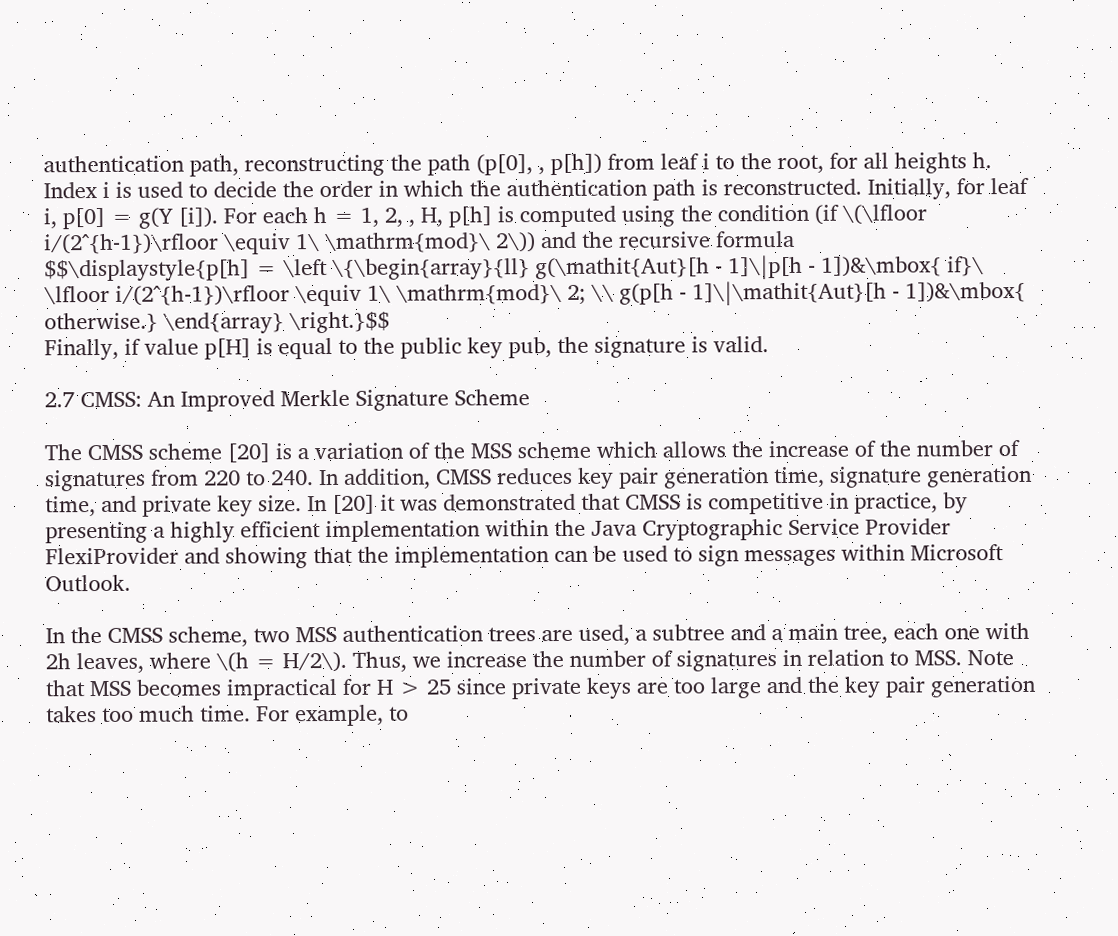authentication path, reconstructing the path (p[0], , p[h]) from leaf i to the root, for all heights h. Index i is used to decide the order in which the authentication path is reconstructed. Initially, for leaf i, p[0] = g(Y [i]). For each h = 1, 2, , H, p[h] is computed using the condition (if \(\lfloor i/(2^{h-1})\rfloor \equiv 1\ \mathrm{mod}\ 2\)) and the recursive formula
$$\displaystyle{p[h] = \left \{\begin{array}{ll} g(\mathit{Aut}[h - 1]\|p[h - 1])&\mbox{ if}\ \lfloor i/(2^{h-1})\rfloor \equiv 1\ \mathrm{mod}\ 2; \\ g(p[h - 1]\|\mathit{Aut}[h - 1])&\mbox{ otherwise.} \end{array} \right.}$$
Finally, if value p[H] is equal to the public key pub, the signature is valid.

2.7 CMSS: An Improved Merkle Signature Scheme

The CMSS scheme [20] is a variation of the MSS scheme which allows the increase of the number of signatures from 220 to 240. In addition, CMSS reduces key pair generation time, signature generation time, and private key size. In [20] it was demonstrated that CMSS is competitive in practice, by presenting a highly efficient implementation within the Java Cryptographic Service Provider FlexiProvider and showing that the implementation can be used to sign messages within Microsoft Outlook.

In the CMSS scheme, two MSS authentication trees are used, a subtree and a main tree, each one with 2h leaves, where \(h = H/2\). Thus, we increase the number of signatures in relation to MSS. Note that MSS becomes impractical for H > 25 since private keys are too large and the key pair generation takes too much time. For example, to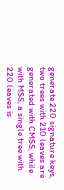generate 220 signature keys, two trees with 210 leaves are generated with CMSS, while with MSS, a single tree with 220 leaves is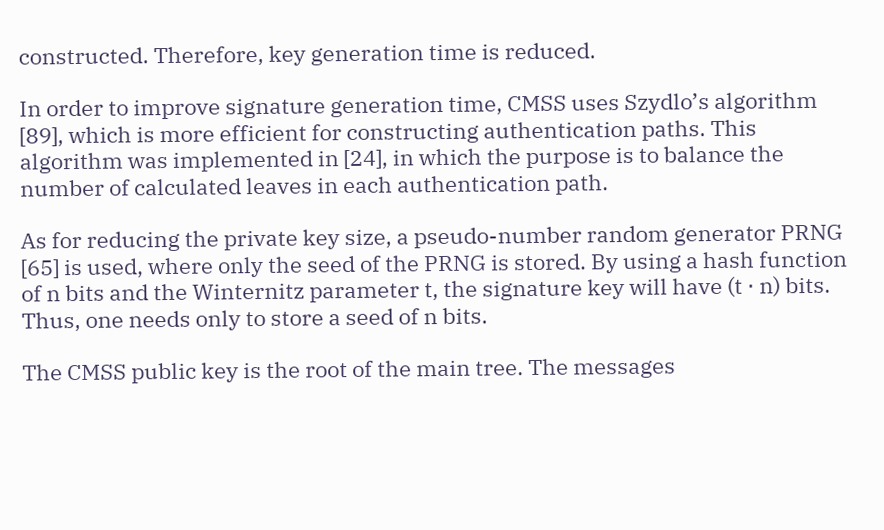constructed. Therefore, key generation time is reduced.

In order to improve signature generation time, CMSS uses Szydlo’s algorithm [89], which is more efficient for constructing authentication paths. This algorithm was implemented in [24], in which the purpose is to balance the number of calculated leaves in each authentication path.

As for reducing the private key size, a pseudo-number random generator PRNG [65] is used, where only the seed of the PRNG is stored. By using a hash function of n bits and the Winternitz parameter t, the signature key will have (t ⋅ n) bits. Thus, one needs only to store a seed of n bits.

The CMSS public key is the root of the main tree. The messages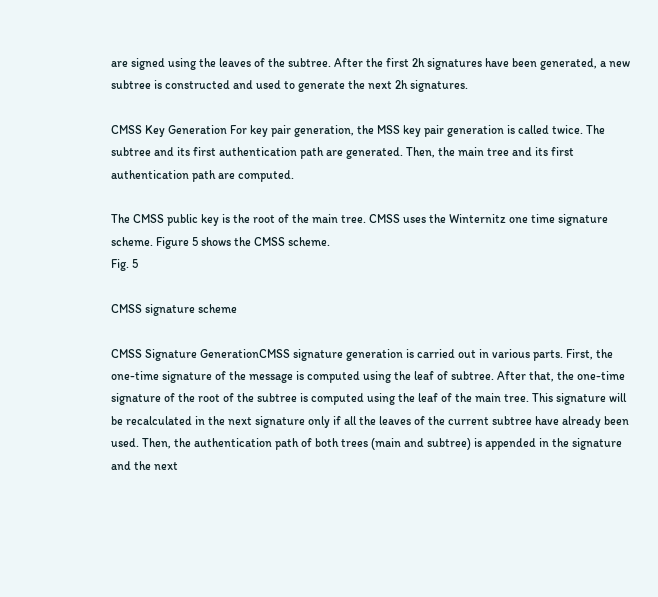are signed using the leaves of the subtree. After the first 2h signatures have been generated, a new subtree is constructed and used to generate the next 2h signatures.

CMSS Key Generation For key pair generation, the MSS key pair generation is called twice. The subtree and its first authentication path are generated. Then, the main tree and its first authentication path are computed.

The CMSS public key is the root of the main tree. CMSS uses the Winternitz one time signature scheme. Figure 5 shows the CMSS scheme.
Fig. 5

CMSS signature scheme

CMSS Signature GenerationCMSS signature generation is carried out in various parts. First, the one-time signature of the message is computed using the leaf of subtree. After that, the one-time signature of the root of the subtree is computed using the leaf of the main tree. This signature will be recalculated in the next signature only if all the leaves of the current subtree have already been used. Then, the authentication path of both trees (main and subtree) is appended in the signature and the next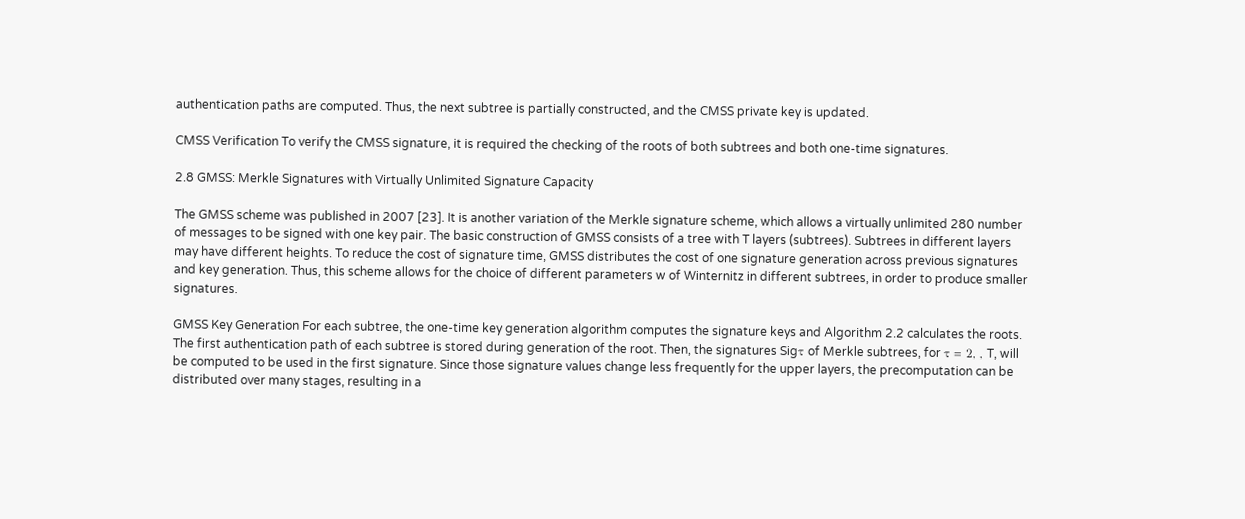authentication paths are computed. Thus, the next subtree is partially constructed, and the CMSS private key is updated.

CMSS Verification To verify the CMSS signature, it is required the checking of the roots of both subtrees and both one-time signatures.

2.8 GMSS: Merkle Signatures with Virtually Unlimited Signature Capacity

The GMSS scheme was published in 2007 [23]. It is another variation of the Merkle signature scheme, which allows a virtually unlimited 280 number of messages to be signed with one key pair. The basic construction of GMSS consists of a tree with T layers (subtrees). Subtrees in different layers may have different heights. To reduce the cost of signature time, GMSS distributes the cost of one signature generation across previous signatures and key generation. Thus, this scheme allows for the choice of different parameters w of Winternitz in different subtrees, in order to produce smaller signatures.

GMSS Key Generation For each subtree, the one-time key generation algorithm computes the signature keys and Algorithm 2.2 calculates the roots. The first authentication path of each subtree is stored during generation of the root. Then, the signatures Sigτ of Merkle subtrees, for τ = 2, , T, will be computed to be used in the first signature. Since those signature values change less frequently for the upper layers, the precomputation can be distributed over many stages, resulting in a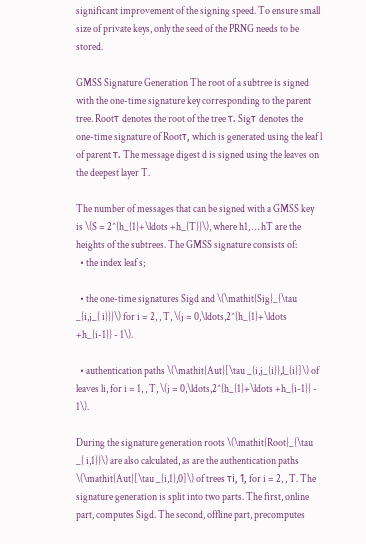significant improvement of the signing speed. To ensure small size of private keys, only the seed of the PRNG needs to be stored.

GMSS Signature Generation The root of a subtree is signed with the one-time signature key corresponding to the parent tree. Rootτ denotes the root of the tree τ. Sigτ denotes the one-time signature of Rootτ, which is generated using the leaf l of parent τ. The message digest d is signed using the leaves on the deepest layer T.

The number of messages that can be signed with a GMSS key is \(S = 2^{h_{1}+\ldots +h_{T}}\), where h1, … hT are the heights of the subtrees. The GMSS signature consists of:
  • the index leaf s;

  • the one-time signatures Sigd and \(\mathit{Sig}_{\tau _{i,j_{ i}}}\) for i = 2, , T, \(j = 0,\ldots,2^{h_{1}+\ldots +h_{i-1}} - 1\).

  • authentication paths \(\mathit{Aut}[\tau _{i,j_{i}},l_{i}]\) of leaves li, for i = 1, , T, \(j = 0,\ldots,2^{h_{1}+\ldots +h_{i-1}} - 1\).

During the signature generation roots \(\mathit{Root}_{\tau _{ i,1}}\) are also calculated, as are the authentication paths \(\mathit{Aut}[\tau _{i,1},0]\) of trees τi, 1, for i = 2, , T. The signature generation is split into two parts. The first, online part, computes Sigd. The second, offline part, precomputes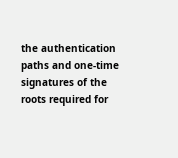the authentication paths and one-time signatures of the roots required for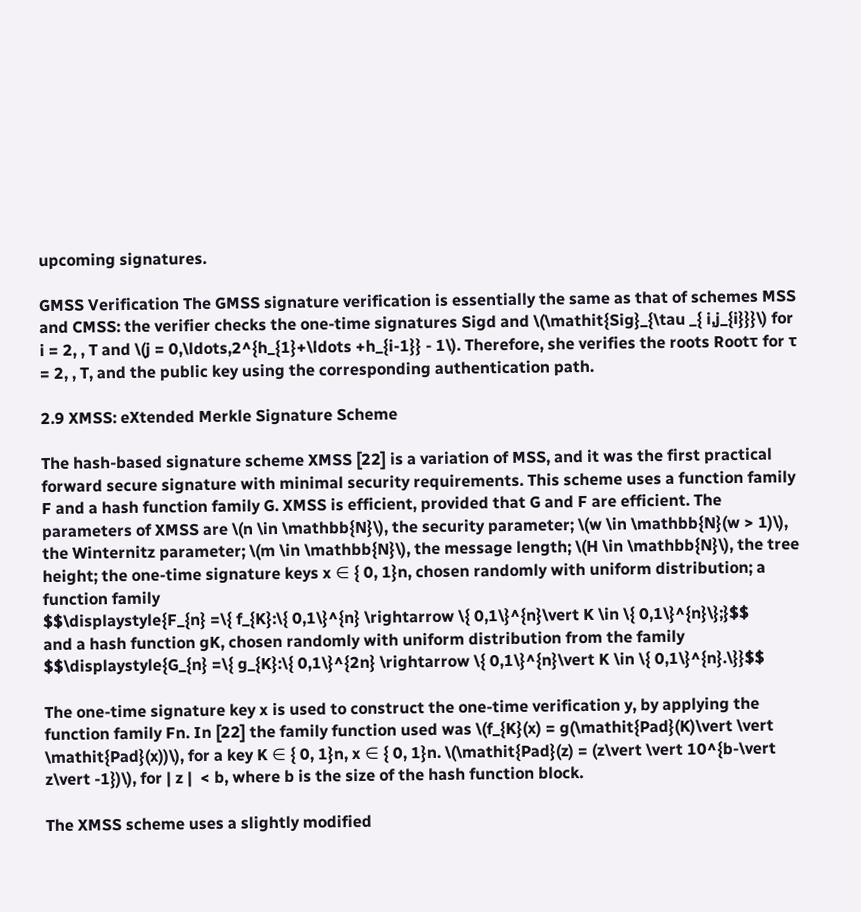upcoming signatures.

GMSS Verification The GMSS signature verification is essentially the same as that of schemes MSS and CMSS: the verifier checks the one-time signatures Sigd and \(\mathit{Sig}_{\tau _{ i,j_{i}}}\) for i = 2, , T and \(j = 0,\ldots,2^{h_{1}+\ldots +h_{i-1}} - 1\). Therefore, she verifies the roots Rootτ for τ = 2, , T, and the public key using the corresponding authentication path.

2.9 XMSS: eXtended Merkle Signature Scheme

The hash-based signature scheme XMSS [22] is a variation of MSS, and it was the first practical forward secure signature with minimal security requirements. This scheme uses a function family F and a hash function family G. XMSS is efficient, provided that G and F are efficient. The parameters of XMSS are \(n \in \mathbb{N}\), the security parameter; \(w \in \mathbb{N}(w > 1)\), the Winternitz parameter; \(m \in \mathbb{N}\), the message length; \(H \in \mathbb{N}\), the tree height; the one-time signature keys x ∈ { 0, 1}n, chosen randomly with uniform distribution; a function family
$$\displaystyle{F_{n} =\{ f_{K}:\{ 0,1\}^{n} \rightarrow \{ 0,1\}^{n}\vert K \in \{ 0,1\}^{n}\};}$$
and a hash function gK, chosen randomly with uniform distribution from the family
$$\displaystyle{G_{n} =\{ g_{K}:\{ 0,1\}^{2n} \rightarrow \{ 0,1\}^{n}\vert K \in \{ 0,1\}^{n}.\}}$$

The one-time signature key x is used to construct the one-time verification y, by applying the function family Fn. In [22] the family function used was \(f_{K}(x) = g(\mathit{Pad}(K)\vert \vert \mathit{Pad}(x))\), for a key K ∈ { 0, 1}n, x ∈ { 0, 1}n. \(\mathit{Pad}(z) = (z\vert \vert 10^{b-\vert z\vert -1})\), for | z |  < b, where b is the size of the hash function block.

The XMSS scheme uses a slightly modified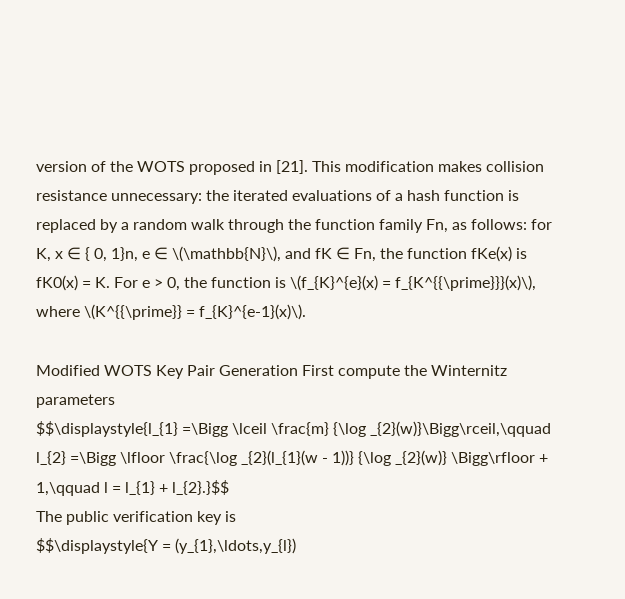version of the WOTS proposed in [21]. This modification makes collision resistance unnecessary: the iterated evaluations of a hash function is replaced by a random walk through the function family Fn, as follows: for K, x ∈ { 0, 1}n, e ∈ \(\mathbb{N}\), and fK ∈ Fn, the function fKe(x) is fK0(x) = K. For e > 0, the function is \(f_{K}^{e}(x) = f_{K^{{\prime}}}(x)\), where \(K^{{\prime}} = f_{K}^{e-1}(x)\).

Modified WOTS Key Pair Generation First compute the Winternitz parameters
$$\displaystyle{l_{1} =\Bigg \lceil \frac{m} {\log _{2}(w)}\Bigg\rceil,\qquad l_{2} =\Bigg \lfloor \frac{\log _{2}(l_{1}(w - 1))} {\log _{2}(w)} \Bigg\rfloor + 1,\qquad l = l_{1} + l_{2}.}$$
The public verification key is
$$\displaystyle{Y = (y_{1},\ldots,y_{l})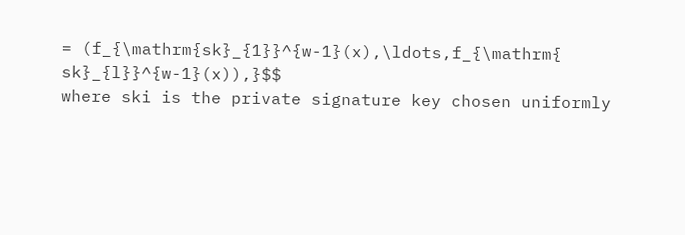= (f_{\mathrm{sk}_{1}}^{w-1}(x),\ldots,f_{\mathrm{ sk}_{l}}^{w-1}(x)),}$$
where ski is the private signature key chosen uniformly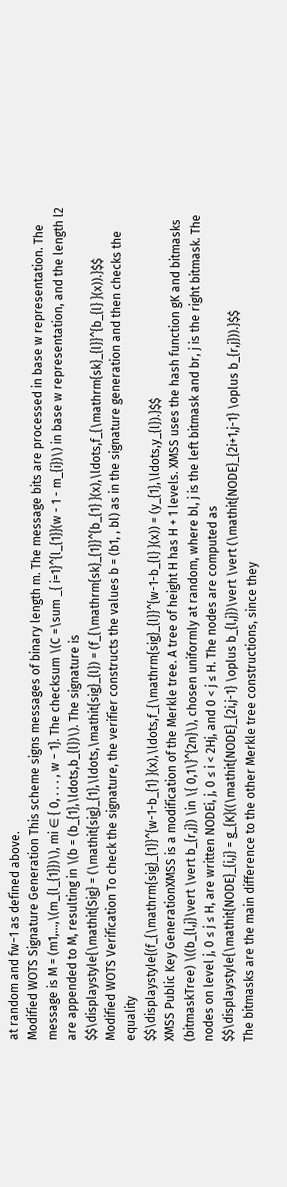at random and fw−1 as defined above.
Modified WOTS Signature Generation This scheme signs messages of binary length m. The message bits are processed in base w representation. The message is M = (m1,…,\(m_{l_{1}})\), mi ∈ { 0, . . . , w − 1}. The checksum \(C =\sum _{ i=1}^{l_{1}}(w - 1 - m_{i})\) in base w representation, and the length l2 are appended to M, resulting in \(b = (b_{1},\ldots,b_{l})\). The signature is
$$\displaystyle{\mathit{Sig} = (\mathit{sig}_{1},\ldots,\mathit{sig}_{l}) = (f_{\mathrm{sk}_{1}}^{b_{1} }(x),\ldots,f_{\mathrm{sk}_{l}}^{b_{l} }(x)).}$$
Modified WOTS Verification To check the signature, the verifier constructs the values b = (b1, , bl) as in the signature generation and then checks the equality
$$\displaystyle{(f_{\mathrm{sig}_{1}}^{w-1-b_{1} }(x),\ldots,f_{\mathrm{sig}_{l}}^{w-1-b_{l} }(x)) = (y_{1},\ldots,y_{l}).}$$
XMSS Public Key GenerationXMSS is a modification of the Merkle tree. A tree of height H has H + 1 levels. XMSS uses the hash function gK and bitmasks (bitmaskTree) \((b_{l,j}\vert \vert b_{r,j}) \in \{ 0,1\}^{2n}\), chosen uniformly at random, where bl, j is the left bitmask and br, j is the right bitmask. The nodes on level j, 0 ≤ j ≤ H, are written NODEi, j, 0 ≤ i < 2Hj, and 0 < j ≤ H. The nodes are computed as
$$\displaystyle{\mathit{NODE}_{i,j} = g_{K}((\mathit{NODE}_{2i,j-1} \oplus b_{l,j})\vert \vert (\mathit{NODE}_{2i+1,j-1} \oplus b_{r,j})).}$$
The bitmasks are the main difference to the other Merkle tree constructions, since they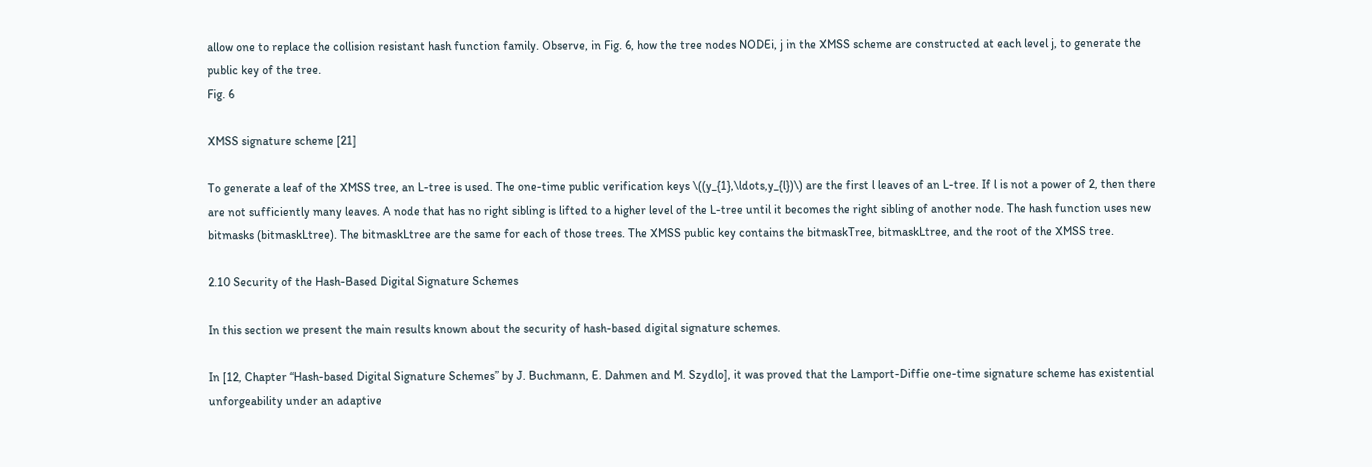allow one to replace the collision resistant hash function family. Observe, in Fig. 6, how the tree nodes NODEi, j in the XMSS scheme are constructed at each level j, to generate the public key of the tree.
Fig. 6

XMSS signature scheme [21]

To generate a leaf of the XMSS tree, an L-tree is used. The one-time public verification keys \((y_{1},\ldots,y_{l})\) are the first l leaves of an L-tree. If l is not a power of 2, then there are not sufficiently many leaves. A node that has no right sibling is lifted to a higher level of the L-tree until it becomes the right sibling of another node. The hash function uses new bitmasks (bitmaskLtree). The bitmaskLtree are the same for each of those trees. The XMSS public key contains the bitmaskTree, bitmaskLtree, and the root of the XMSS tree.

2.10 Security of the Hash-Based Digital Signature Schemes

In this section we present the main results known about the security of hash-based digital signature schemes.

In [12, Chapter “Hash-based Digital Signature Schemes” by J. Buchmann, E. Dahmen and M. Szydlo], it was proved that the Lamport-Diffie one-time signature scheme has existential unforgeability under an adaptive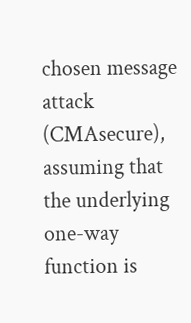chosen message attack (CMAsecure), assuming that the underlying one-way function is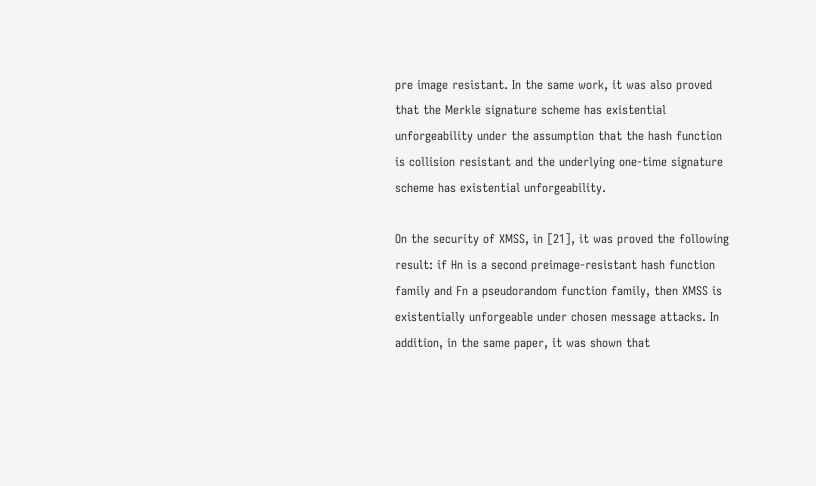pre image resistant. In the same work, it was also proved that the Merkle signature scheme has existential unforgeability under the assumption that the hash function is collision resistant and the underlying one-time signature scheme has existential unforgeability.

On the security of XMSS, in [21], it was proved the following result: if Hn is a second preimage-resistant hash function family and Fn a pseudorandom function family, then XMSS is existentially unforgeable under chosen message attacks. In addition, in the same paper, it was shown that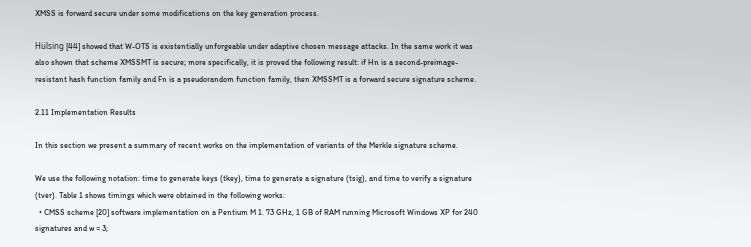XMSS is forward secure under some modifications on the key generation process.

Hülsing [44] showed that W-OTS is existentially unforgeable under adaptive chosen message attacks. In the same work it was also shown that scheme XMSSMT is secure; more specifically, it is proved the following result: if Hn is a second-preimage-resistant hash function family and Fn is a pseudorandom function family, then XMSSMT is a forward secure signature scheme.

2.11 Implementation Results

In this section we present a summary of recent works on the implementation of variants of the Merkle signature scheme.

We use the following notation: time to generate keys (tkey), time to generate a signature (tsig), and time to verify a signature (tver). Table 1 shows timings which were obtained in the following works:
  • CMSS scheme [20] software implementation on a Pentium M 1. 73 GHz, 1 GB of RAM running Microsoft Windows XP for 240 signatures and w = 3;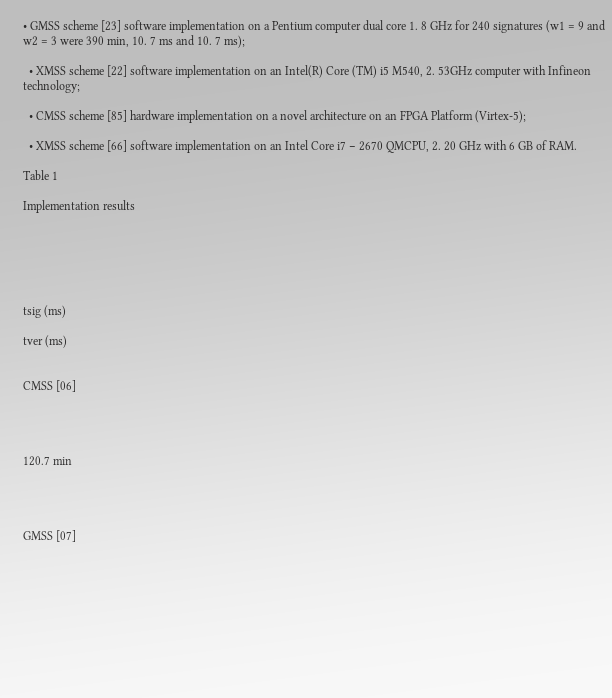• GMSS scheme [23] software implementation on a Pentium computer dual core 1. 8 GHz for 240 signatures (w1 = 9 and w2 = 3 were 390 min, 10. 7 ms and 10. 7 ms);

  • XMSS scheme [22] software implementation on an Intel(R) Core (TM) i5 M540, 2. 53GHz computer with Infineon technology;

  • CMSS scheme [85] hardware implementation on a novel architecture on an FPGA Platform (Virtex-5);

  • XMSS scheme [66] software implementation on an Intel Core i7 − 2670 QMCPU, 2. 20 GHz with 6 GB of RAM.

Table 1

Implementation results






tsig (ms)

tver (ms)


CMSS [06]




120.7 min




GMSS [07]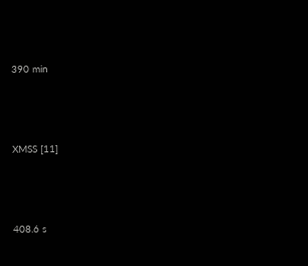390 min




XMSS [11]




408.6 s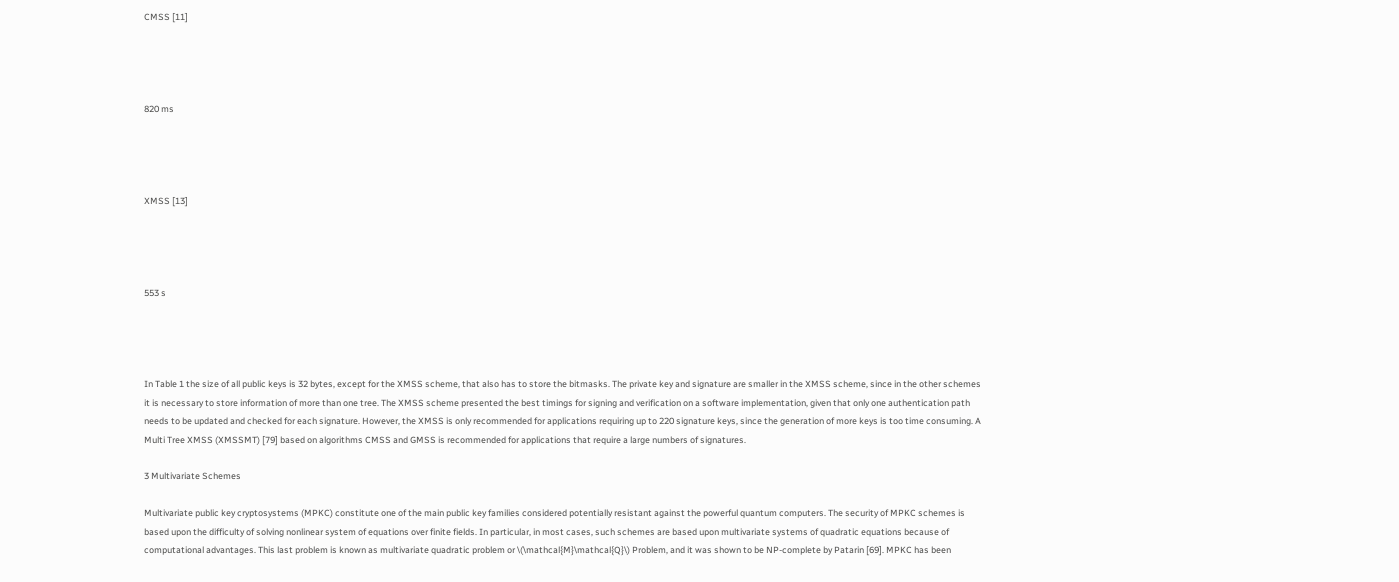CMSS [11]




820 ms




XMSS [13]




553 s




In Table 1 the size of all public keys is 32 bytes, except for the XMSS scheme, that also has to store the bitmasks. The private key and signature are smaller in the XMSS scheme, since in the other schemes it is necessary to store information of more than one tree. The XMSS scheme presented the best timings for signing and verification on a software implementation, given that only one authentication path needs to be updated and checked for each signature. However, the XMSS is only recommended for applications requiring up to 220 signature keys, since the generation of more keys is too time consuming. A Multi Tree XMSS (XMSSMT) [79] based on algorithms CMSS and GMSS is recommended for applications that require a large numbers of signatures.

3 Multivariate Schemes

Multivariate public key cryptosystems (MPKC) constitute one of the main public key families considered potentially resistant against the powerful quantum computers. The security of MPKC schemes is based upon the difficulty of solving nonlinear system of equations over finite fields. In particular, in most cases, such schemes are based upon multivariate systems of quadratic equations because of computational advantages. This last problem is known as multivariate quadratic problem or \(\mathcal{M}\mathcal{Q}\) Problem, and it was shown to be NP-complete by Patarin [69]. MPKC has been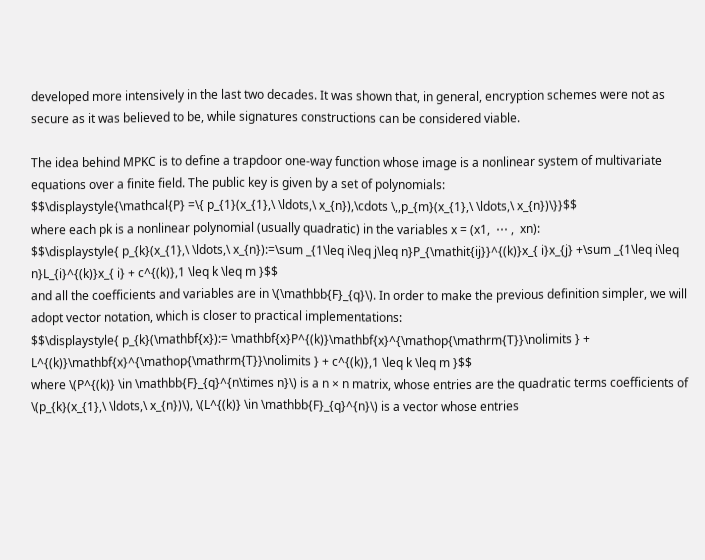developed more intensively in the last two decades. It was shown that, in general, encryption schemes were not as secure as it was believed to be, while signatures constructions can be considered viable.

The idea behind MPKC is to define a trapdoor one-way function whose image is a nonlinear system of multivariate equations over a finite field. The public key is given by a set of polynomials:
$$\displaystyle{\mathcal{P} =\{ p_{1}(x_{1},\ \ldots,\ x_{n}),\cdots \,,p_{m}(x_{1},\ \ldots,\ x_{n})\}}$$
where each pk is a nonlinear polynomial (usually quadratic) in the variables x = (x1,  ⋯ ,  xn):
$$\displaystyle{ p_{k}(x_{1},\ \ldots,\ x_{n}):=\sum _{1\leq i\leq j\leq n}P_{\mathit{ij}}^{(k)}x_{ i}x_{j} +\sum _{1\leq i\leq n}L_{i}^{(k)}x_{ i} + c^{(k)},1 \leq k \leq m }$$
and all the coefficients and variables are in \(\mathbb{F}_{q}\). In order to make the previous definition simpler, we will adopt vector notation, which is closer to practical implementations:
$$\displaystyle{ p_{k}(\mathbf{x}):= \mathbf{x}P^{(k)}\mathbf{x}^{\mathop{\mathrm{T}}\nolimits } + L^{(k)}\mathbf{x}^{\mathop{\mathrm{T}}\nolimits } + c^{(k)},1 \leq k \leq m }$$
where \(P^{(k)} \in \mathbb{F}_{q}^{n\times n}\) is a n × n matrix, whose entries are the quadratic terms coefficients of \(p_{k}(x_{1},\ \ldots,\ x_{n})\), \(L^{(k)} \in \mathbb{F}_{q}^{n}\) is a vector whose entries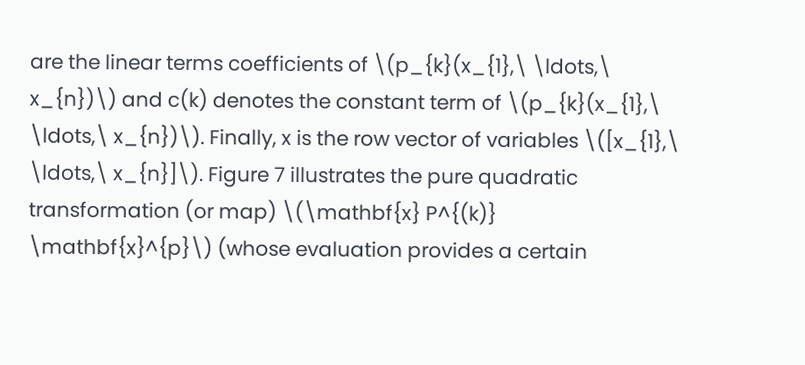are the linear terms coefficients of \(p_{k}(x_{1},\ \ldots,\ x_{n})\) and c(k) denotes the constant term of \(p_{k}(x_{1},\ \ldots,\ x_{n})\). Finally, x is the row vector of variables \([x_{1},\ \ldots,\ x_{n}]\). Figure 7 illustrates the pure quadratic transformation (or map) \(\mathbf{x} P^{(k)} \mathbf{x}^{p}\) (whose evaluation provides a certain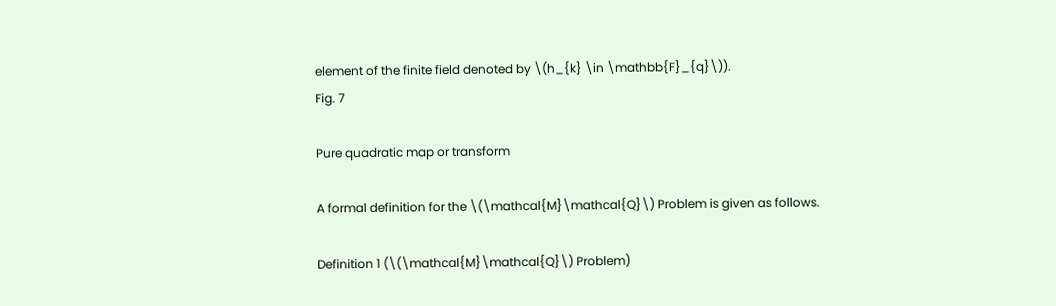element of the finite field denoted by \(h_{k} \in \mathbb{F}_{q}\)).
Fig. 7

Pure quadratic map or transform

A formal definition for the \(\mathcal{M}\mathcal{Q}\) Problem is given as follows.

Definition 1 (\(\mathcal{M}\mathcal{Q}\) Problem)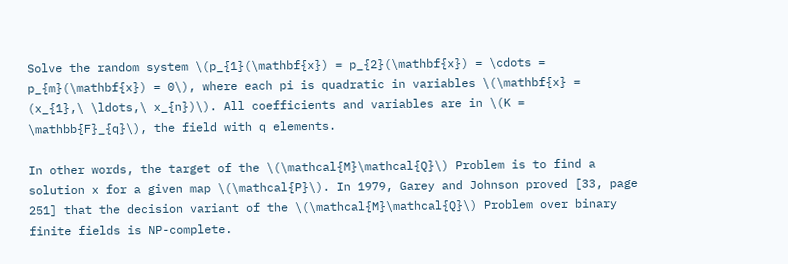Solve the random system \(p_{1}(\mathbf{x}) = p_{2}(\mathbf{x}) = \cdots = p_{m}(\mathbf{x}) = 0\), where each pi is quadratic in variables \(\mathbf{x} = (x_{1},\ \ldots,\ x_{n})\). All coefficients and variables are in \(K = \mathbb{F}_{q}\), the field with q elements.

In other words, the target of the \(\mathcal{M}\mathcal{Q}\) Problem is to find a solution x for a given map \(\mathcal{P}\). In 1979, Garey and Johnson proved [33, page 251] that the decision variant of the \(\mathcal{M}\mathcal{Q}\) Problem over binary finite fields is NP-complete.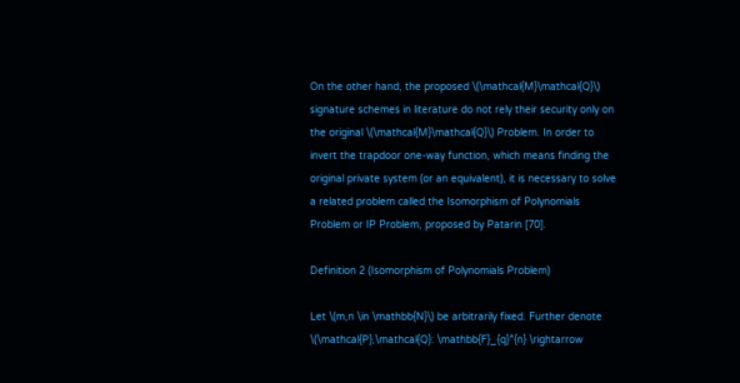On the other hand, the proposed \(\mathcal{M}\mathcal{Q}\) signature schemes in literature do not rely their security only on the original \(\mathcal{M}\mathcal{Q}\) Problem. In order to invert the trapdoor one-way function, which means finding the original private system (or an equivalent), it is necessary to solve a related problem called the Isomorphism of Polynomials Problem or IP Problem, proposed by Patarin [70].

Definition 2 (Isomorphism of Polynomials Problem)

Let \(m,n \in \mathbb{N}\) be arbitrarily fixed. Further denote \(\mathcal{P},\mathcal{Q}: \mathbb{F}_{q}^{n} \rightarrow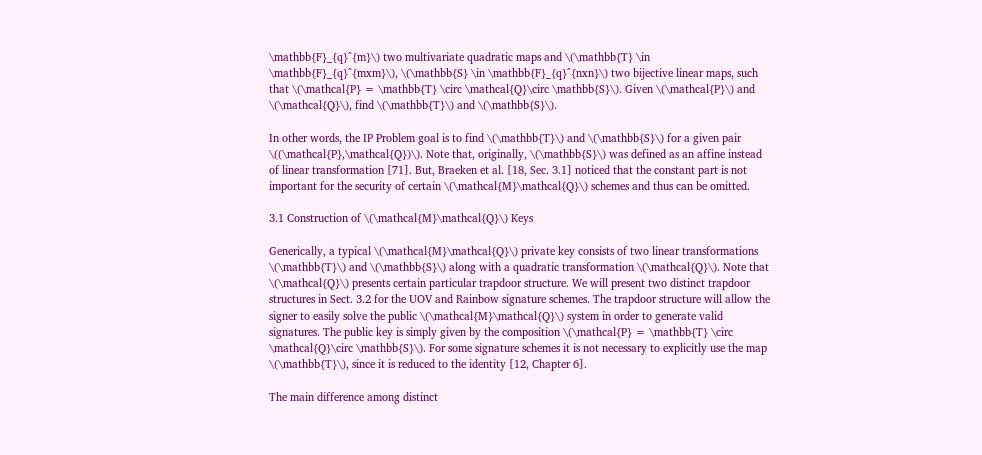\mathbb{F}_{q}^{m}\) two multivariate quadratic maps and \(\mathbb{T} \in \mathbb{F}_{q}^{mxm}\), \(\mathbb{S} \in \mathbb{F}_{q}^{nxn}\) two bijective linear maps, such that \(\mathcal{P} = \mathbb{T} \circ \mathcal{Q}\circ \mathbb{S}\). Given \(\mathcal{P}\) and \(\mathcal{Q}\), find \(\mathbb{T}\) and \(\mathbb{S}\).

In other words, the IP Problem goal is to find \(\mathbb{T}\) and \(\mathbb{S}\) for a given pair \((\mathcal{P},\mathcal{Q})\). Note that, originally, \(\mathbb{S}\) was defined as an affine instead of linear transformation [71]. But, Braeken et al. [18, Sec. 3.1] noticed that the constant part is not important for the security of certain \(\mathcal{M}\mathcal{Q}\) schemes and thus can be omitted.

3.1 Construction of \(\mathcal{M}\mathcal{Q}\) Keys

Generically, a typical \(\mathcal{M}\mathcal{Q}\) private key consists of two linear transformations \(\mathbb{T}\) and \(\mathbb{S}\) along with a quadratic transformation \(\mathcal{Q}\). Note that \(\mathcal{Q}\) presents certain particular trapdoor structure. We will present two distinct trapdoor structures in Sect. 3.2 for the UOV and Rainbow signature schemes. The trapdoor structure will allow the signer to easily solve the public \(\mathcal{M}\mathcal{Q}\) system in order to generate valid signatures. The public key is simply given by the composition \(\mathcal{P} = \mathbb{T} \circ \mathcal{Q}\circ \mathbb{S}\). For some signature schemes it is not necessary to explicitly use the map \(\mathbb{T}\), since it is reduced to the identity [12, Chapter 6].

The main difference among distinct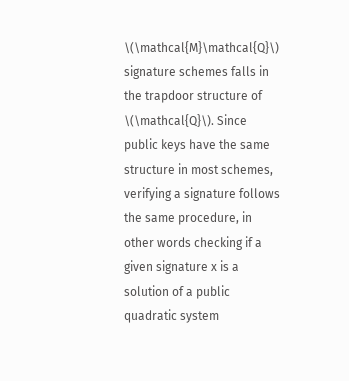\(\mathcal{M}\mathcal{Q}\) signature schemes falls in the trapdoor structure of \(\mathcal{Q}\). Since public keys have the same structure in most schemes, verifying a signature follows the same procedure, in other words checking if a given signature x is a solution of a public quadratic system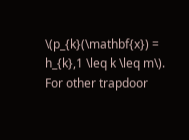\(p_{k}(\mathbf{x}) = h_{k},1 \leq k \leq m\). For other trapdoor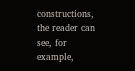constructions, the reader can see, for example,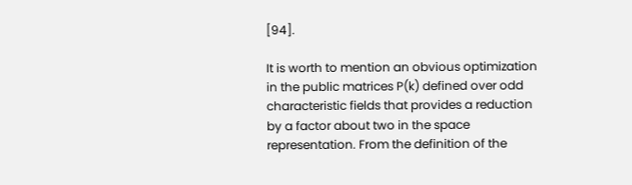[94].

It is worth to mention an obvious optimization in the public matrices P(k) defined over odd characteristic fields that provides a reduction by a factor about two in the space representation. From the definition of the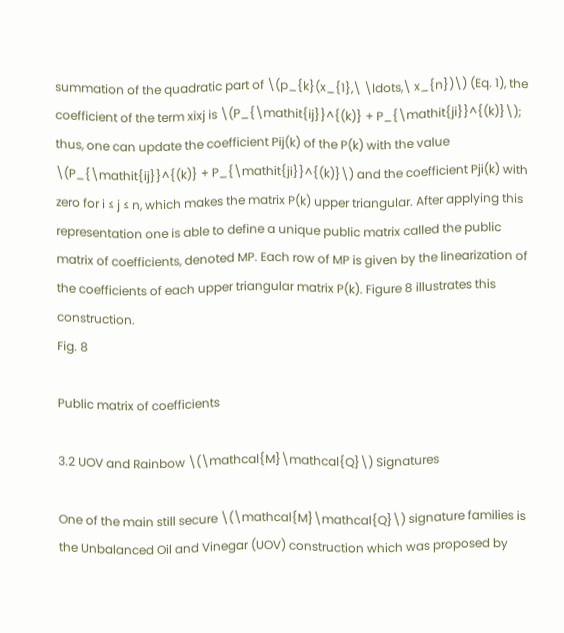summation of the quadratic part of \(p_{k}(x_{1},\ \ldots,\ x_{n})\) (Eq. 1), the coefficient of the term xixj is \(P_{\mathit{ij}}^{(k)} + P_{\mathit{ji}}^{(k)}\); thus, one can update the coefficient Pij(k) of the P(k) with the value \(P_{\mathit{ij}}^{(k)} + P_{\mathit{ji}}^{(k)}\) and the coefficient Pji(k) with zero for i ≤ j ≤ n, which makes the matrix P(k) upper triangular. After applying this representation one is able to define a unique public matrix called the public matrix of coefficients, denoted MP. Each row of MP is given by the linearization of the coefficients of each upper triangular matrix P(k). Figure 8 illustrates this construction.
Fig. 8

Public matrix of coefficients

3.2 UOV and Rainbow \(\mathcal{M}\mathcal{Q}\) Signatures

One of the main still secure \(\mathcal{M}\mathcal{Q}\) signature families is the Unbalanced Oil and Vinegar (UOV) construction which was proposed by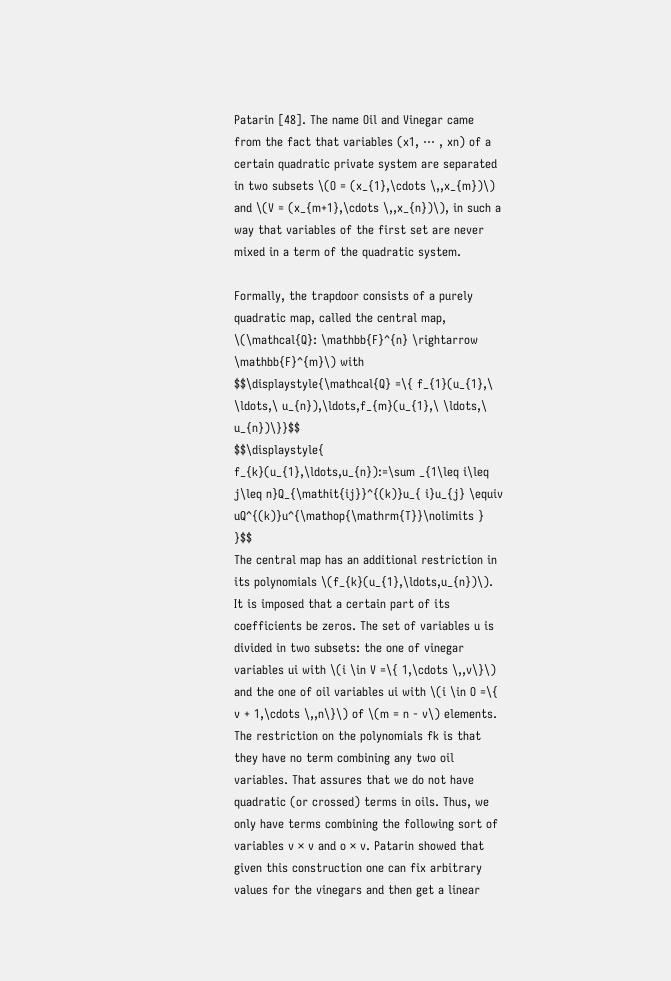Patarin [48]. The name Oil and Vinegar came from the fact that variables (x1, ⋯ , xn) of a certain quadratic private system are separated in two subsets \(O = (x_{1},\cdots \,,x_{m})\) and \(V = (x_{m+1},\cdots \,,x_{n})\), in such a way that variables of the first set are never mixed in a term of the quadratic system.

Formally, the trapdoor consists of a purely quadratic map, called the central map, \(\mathcal{Q}: \mathbb{F}^{n} \rightarrow \mathbb{F}^{m}\) with
$$\displaystyle{\mathcal{Q} =\{ f_{1}(u_{1},\ \ldots,\ u_{n}),\ldots,f_{m}(u_{1},\ \ldots,\ u_{n})\}}$$
$$\displaystyle{ f_{k}(u_{1},\ldots,u_{n}):=\sum _{1\leq i\leq j\leq n}Q_{\mathit{ij}}^{(k)}u_{ i}u_{j} \equiv uQ^{(k)}u^{\mathop{\mathrm{T}}\nolimits } }$$
The central map has an additional restriction in its polynomials \(f_{k}(u_{1},\ldots,u_{n})\). It is imposed that a certain part of its coefficients be zeros. The set of variables u is divided in two subsets: the one of vinegar variables ui with \(i \in V =\{ 1,\cdots \,,v\}\) and the one of oil variables ui with \(i \in O =\{ v + 1,\cdots \,,n\}\) of \(m = n - v\) elements. The restriction on the polynomials fk is that they have no term combining any two oil variables. That assures that we do not have quadratic (or crossed) terms in oils. Thus, we only have terms combining the following sort of variables v × v and o × v. Patarin showed that given this construction one can fix arbitrary values for the vinegars and then get a linear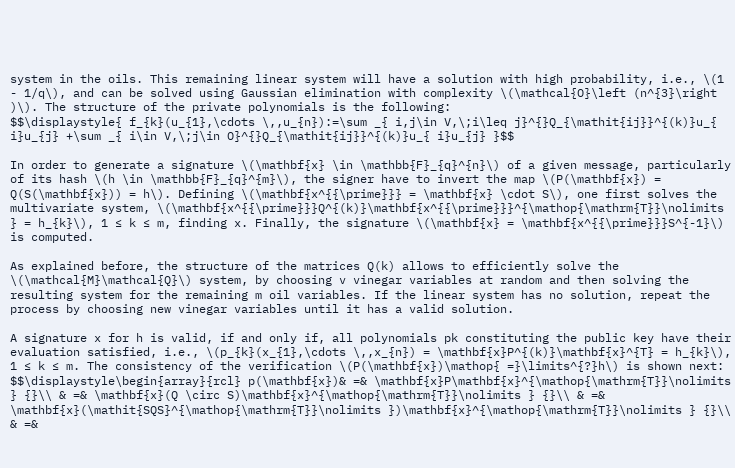system in the oils. This remaining linear system will have a solution with high probability, i.e., \(1 - 1/q\), and can be solved using Gaussian elimination with complexity \(\mathcal{O}\left (n^{3}\right )\). The structure of the private polynomials is the following:
$$\displaystyle{ f_{k}(u_{1},\cdots \,,u_{n}):=\sum _{ i,j\in V,\;i\leq j}^{}Q_{\mathit{ij}}^{(k)}u_{ i}u_{j} +\sum _{ i\in V,\;j\in O}^{}Q_{\mathit{ij}}^{(k)}u_{ i}u_{j} }$$

In order to generate a signature \(\mathbf{x} \in \mathbb{F}_{q}^{n}\) of a given message, particularly of its hash \(h \in \mathbb{F}_{q}^{m}\), the signer have to invert the map \(P(\mathbf{x}) = Q(S(\mathbf{x})) = h\). Defining \(\mathbf{x^{{\prime}}} = \mathbf{x} \cdot S\), one first solves the multivariate system, \(\mathbf{x^{{\prime}}}Q^{(k)}\mathbf{x^{{\prime}}}^{\mathop{\mathrm{T}}\nolimits } = h_{k}\), 1 ≤ k ≤ m, finding x. Finally, the signature \(\mathbf{x} = \mathbf{x^{{\prime}}}S^{-1}\) is computed.

As explained before, the structure of the matrices Q(k) allows to efficiently solve the \(\mathcal{M}\mathcal{Q}\) system, by choosing v vinegar variables at random and then solving the resulting system for the remaining m oil variables. If the linear system has no solution, repeat the process by choosing new vinegar variables until it has a valid solution.

A signature x for h is valid, if and only if, all polynomials pk constituting the public key have their evaluation satisfied, i.e., \(p_{k}(x_{1},\cdots \,,x_{n}) = \mathbf{x}P^{(k)}\mathbf{x}^{T} = h_{k}\), 1 ≤ k ≤ m. The consistency of the verification \(P(\mathbf{x})\mathop{ =}\limits^{?}h\) is shown next:
$$\displaystyle\begin{array}{rcl} p(\mathbf{x})& =& \mathbf{x}P\mathbf{x}^{\mathop{\mathrm{T}}\nolimits } {}\\ & =& \mathbf{x}(Q \circ S)\mathbf{x}^{\mathop{\mathrm{T}}\nolimits } {}\\ & =& \mathbf{x}(\mathit{SQS}^{\mathop{\mathrm{T}}\nolimits })\mathbf{x}^{\mathop{\mathrm{T}}\nolimits } {}\\ & =&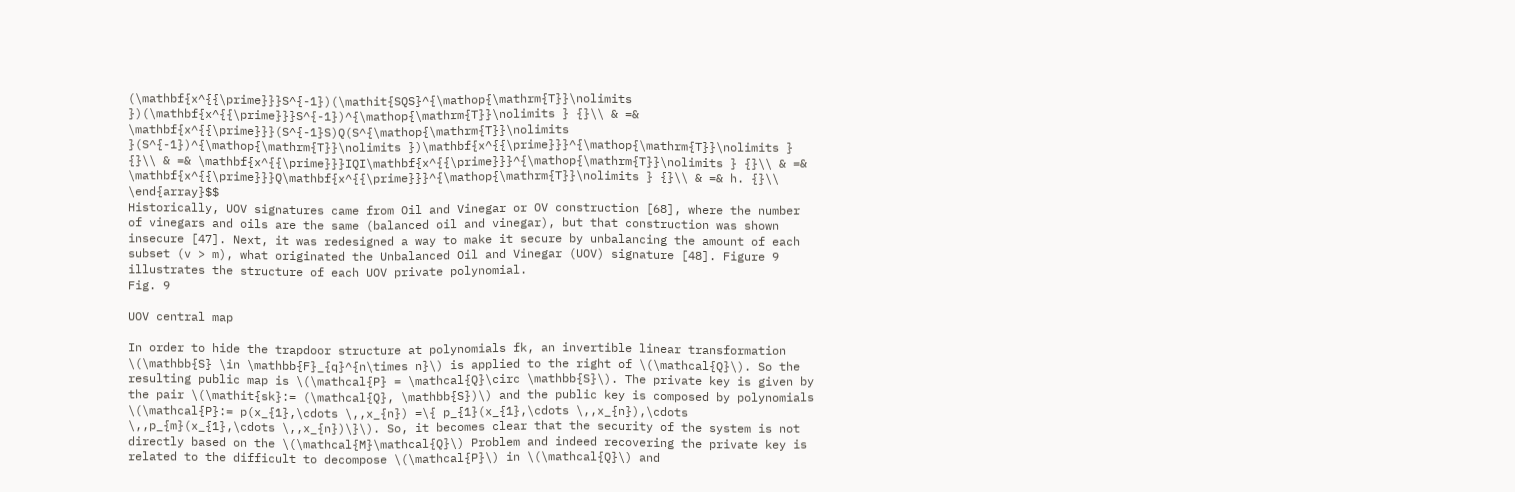(\mathbf{x^{{\prime}}}S^{-1})(\mathit{SQS}^{\mathop{\mathrm{T}}\nolimits })(\mathbf{x^{{\prime}}}S^{-1})^{\mathop{\mathrm{T}}\nolimits } {}\\ & =& \mathbf{x^{{\prime}}}(S^{-1}S)Q(S^{\mathop{\mathrm{T}}\nolimits }(S^{-1})^{\mathop{\mathrm{T}}\nolimits })\mathbf{x^{{\prime}}}^{\mathop{\mathrm{T}}\nolimits } {}\\ & =& \mathbf{x^{{\prime}}}IQI\mathbf{x^{{\prime}}}^{\mathop{\mathrm{T}}\nolimits } {}\\ & =& \mathbf{x^{{\prime}}}Q\mathbf{x^{{\prime}}}^{\mathop{\mathrm{T}}\nolimits } {}\\ & =& h. {}\\ \end{array}$$
Historically, UOV signatures came from Oil and Vinegar or OV construction [68], where the number of vinegars and oils are the same (balanced oil and vinegar), but that construction was shown insecure [47]. Next, it was redesigned a way to make it secure by unbalancing the amount of each subset (v > m), what originated the Unbalanced Oil and Vinegar (UOV) signature [48]. Figure 9 illustrates the structure of each UOV private polynomial.
Fig. 9

UOV central map

In order to hide the trapdoor structure at polynomials fk, an invertible linear transformation \(\mathbb{S} \in \mathbb{F}_{q}^{n\times n}\) is applied to the right of \(\mathcal{Q}\). So the resulting public map is \(\mathcal{P} = \mathcal{Q}\circ \mathbb{S}\). The private key is given by the pair \(\mathit{sk}:= (\mathcal{Q}, \mathbb{S})\) and the public key is composed by polynomials \(\mathcal{P}:= p(x_{1},\cdots \,,x_{n}) =\{ p_{1}(x_{1},\cdots \,,x_{n}),\cdots \,,p_{m}(x_{1},\cdots \,,x_{n})\}\). So, it becomes clear that the security of the system is not directly based on the \(\mathcal{M}\mathcal{Q}\) Problem and indeed recovering the private key is related to the difficult to decompose \(\mathcal{P}\) in \(\mathcal{Q}\) and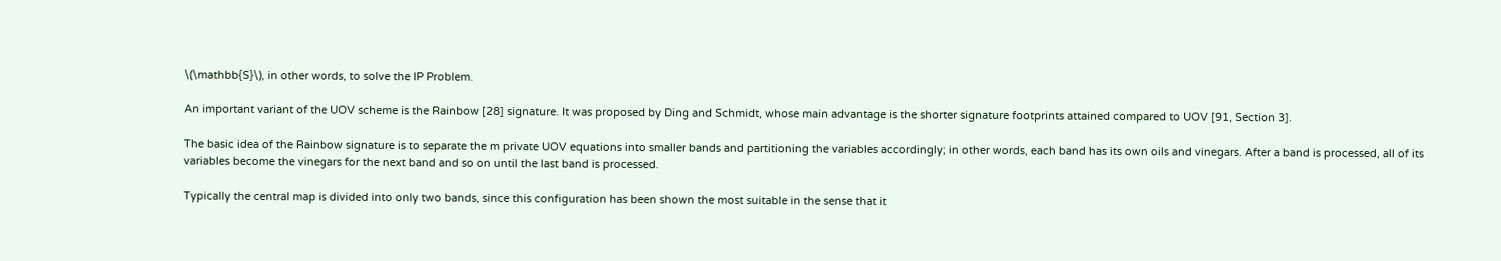\(\mathbb{S}\), in other words, to solve the IP Problem.

An important variant of the UOV scheme is the Rainbow [28] signature. It was proposed by Ding and Schmidt, whose main advantage is the shorter signature footprints attained compared to UOV [91, Section 3].

The basic idea of the Rainbow signature is to separate the m private UOV equations into smaller bands and partitioning the variables accordingly; in other words, each band has its own oils and vinegars. After a band is processed, all of its variables become the vinegars for the next band and so on until the last band is processed.

Typically the central map is divided into only two bands, since this configuration has been shown the most suitable in the sense that it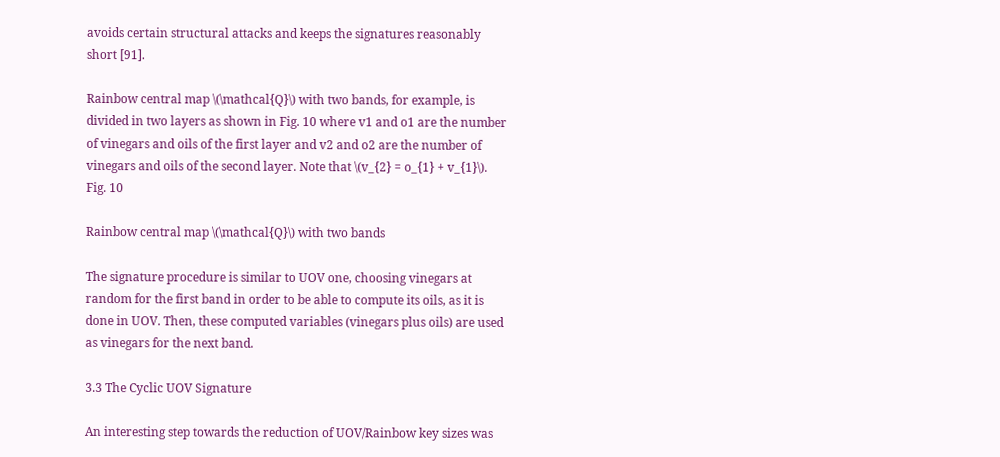avoids certain structural attacks and keeps the signatures reasonably short [91].

Rainbow central map \(\mathcal{Q}\) with two bands, for example, is divided in two layers as shown in Fig. 10 where v1 and o1 are the number of vinegars and oils of the first layer and v2 and o2 are the number of vinegars and oils of the second layer. Note that \(v_{2} = o_{1} + v_{1}\).
Fig. 10

Rainbow central map \(\mathcal{Q}\) with two bands

The signature procedure is similar to UOV one, choosing vinegars at random for the first band in order to be able to compute its oils, as it is done in UOV. Then, these computed variables (vinegars plus oils) are used as vinegars for the next band.

3.3 The Cyclic UOV Signature

An interesting step towards the reduction of UOV/Rainbow key sizes was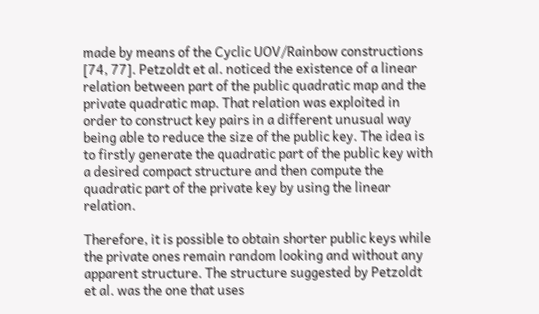made by means of the Cyclic UOV/Rainbow constructions [74, 77]. Petzoldt et al. noticed the existence of a linear relation between part of the public quadratic map and the private quadratic map. That relation was exploited in order to construct key pairs in a different unusual way being able to reduce the size of the public key. The idea is to firstly generate the quadratic part of the public key with a desired compact structure and then compute the quadratic part of the private key by using the linear relation.

Therefore, it is possible to obtain shorter public keys while the private ones remain random looking and without any apparent structure. The structure suggested by Petzoldt et al. was the one that uses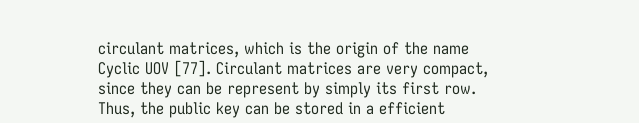circulant matrices, which is the origin of the name Cyclic UOV [77]. Circulant matrices are very compact, since they can be represent by simply its first row. Thus, the public key can be stored in a efficient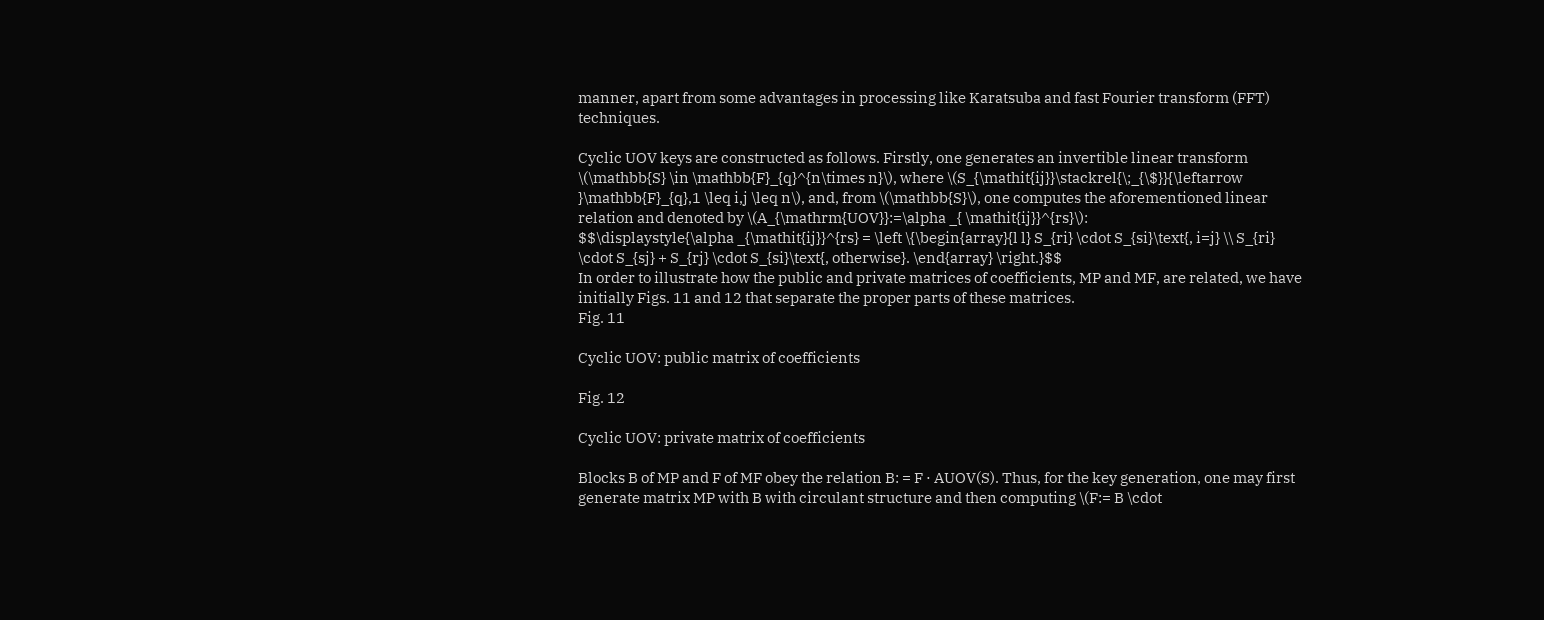manner, apart from some advantages in processing like Karatsuba and fast Fourier transform (FFT) techniques.

Cyclic UOV keys are constructed as follows. Firstly, one generates an invertible linear transform \(\mathbb{S} \in \mathbb{F}_{q}^{n\times n}\), where \(S_{\mathit{ij}}\stackrel{\;_{\$}}{\leftarrow }\mathbb{F}_{q},1 \leq i,j \leq n\), and, from \(\mathbb{S}\), one computes the aforementioned linear relation and denoted by \(A_{\mathrm{UOV}}:=\alpha _{ \mathit{ij}}^{rs}\):
$$\displaystyle{\alpha _{\mathit{ij}}^{rs} = \left \{\begin{array}{l l} S_{ri} \cdot S_{si}\text{, i=j} \\ S_{ri} \cdot S_{sj} + S_{rj} \cdot S_{si}\text{, otherwise}. \end{array} \right.}$$
In order to illustrate how the public and private matrices of coefficients, MP and MF, are related, we have initially Figs. 11 and 12 that separate the proper parts of these matrices.
Fig. 11

Cyclic UOV: public matrix of coefficients

Fig. 12

Cyclic UOV: private matrix of coefficients

Blocks B of MP and F of MF obey the relation B: = F ⋅ AUOV(S). Thus, for the key generation, one may first generate matrix MP with B with circulant structure and then computing \(F:= B \cdot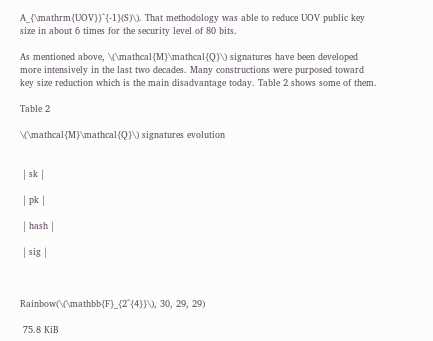A_{\mathrm{UOV}}^{-1}(S)\). That methodology was able to reduce UOV public key size in about 6 times for the security level of 80 bits.

As mentioned above, \(\mathcal{M}\mathcal{Q}\) signatures have been developed more intensively in the last two decades. Many constructions were purposed toward key size reduction which is the main disadvantage today. Table 2 shows some of them.

Table 2

\(\mathcal{M}\mathcal{Q}\) signatures evolution


 | sk |

 | pk |

 | hash |

 | sig |



Rainbow(\(\mathbb{F}_{2^{4}}\), 30, 29, 29)

 75.8 KiB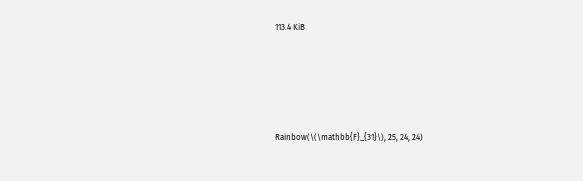113.4 KiB





Rainbow(\(\mathbb{F}_{31}\), 25, 24, 24)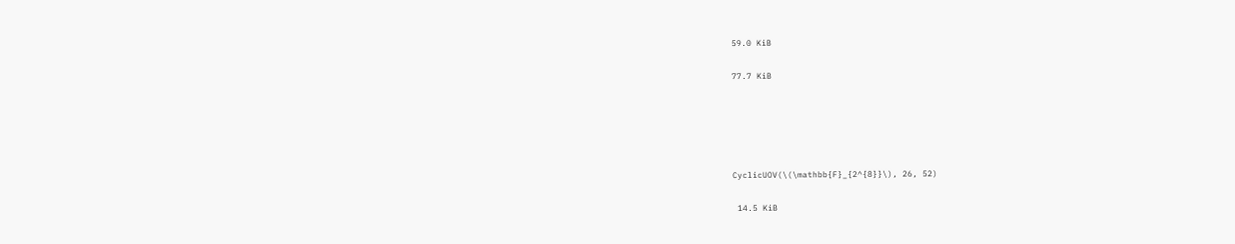59.0 KiB

77.7 KiB





CyclicUOV(\(\mathbb{F}_{2^{8}}\), 26, 52)

 14.5 KiB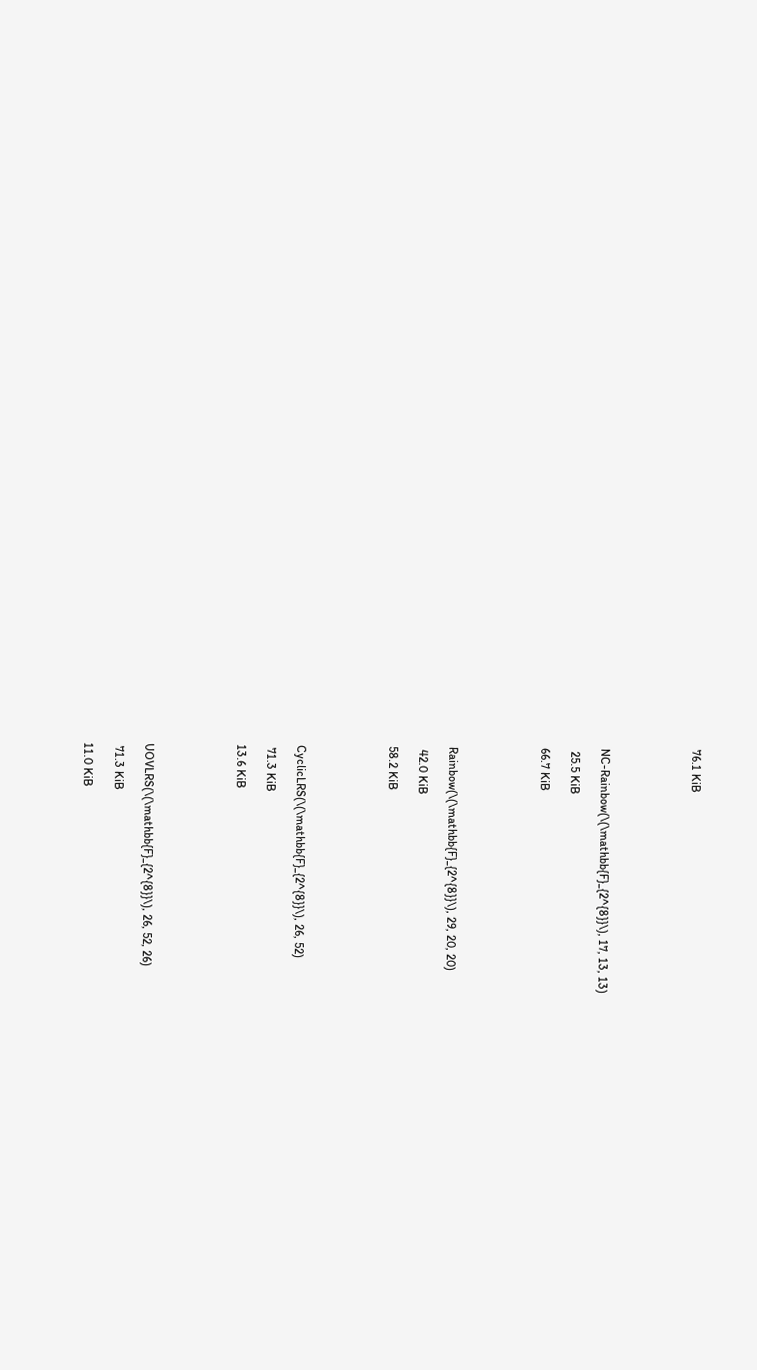76.1 KiB





NC-Rainbow(\(\mathbb{F}_{2^{8}}\), 17, 13, 13)

 25.5 KiB

66.7 KiB





Rainbow(\(\mathbb{F}_{2^{8}}\), 29, 20, 20)

 42.0 KiB

58.2 KiB





CyclicLRS(\(\mathbb{F}_{2^{8}}\), 26, 52)

 71.3 KiB

13.6 KiB





UOVLRS(\(\mathbb{F}_{2^{8}}\), 26, 52, 26)

 71.3 KiB

11.0 KiB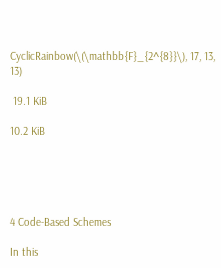CyclicRainbow(\(\mathbb{F}_{2^{8}}\), 17, 13, 13)

 19.1 KiB

10.2 KiB





4 Code-Based Schemes

In this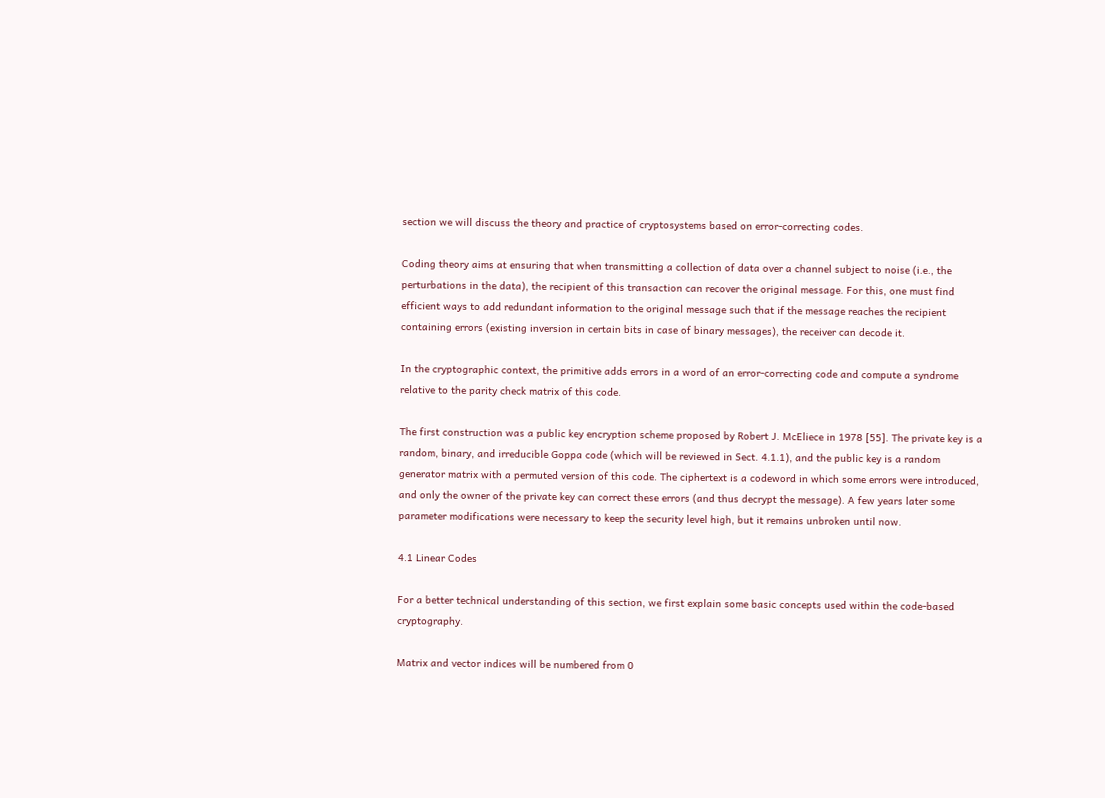section we will discuss the theory and practice of cryptosystems based on error-correcting codes.

Coding theory aims at ensuring that when transmitting a collection of data over a channel subject to noise (i.e., the perturbations in the data), the recipient of this transaction can recover the original message. For this, one must find efficient ways to add redundant information to the original message such that if the message reaches the recipient containing errors (existing inversion in certain bits in case of binary messages), the receiver can decode it.

In the cryptographic context, the primitive adds errors in a word of an error-correcting code and compute a syndrome relative to the parity check matrix of this code.

The first construction was a public key encryption scheme proposed by Robert J. McEliece in 1978 [55]. The private key is a random, binary, and irreducible Goppa code (which will be reviewed in Sect. 4.1.1), and the public key is a random generator matrix with a permuted version of this code. The ciphertext is a codeword in which some errors were introduced, and only the owner of the private key can correct these errors (and thus decrypt the message). A few years later some parameter modifications were necessary to keep the security level high, but it remains unbroken until now.

4.1 Linear Codes

For a better technical understanding of this section, we first explain some basic concepts used within the code-based cryptography.

Matrix and vector indices will be numbered from 0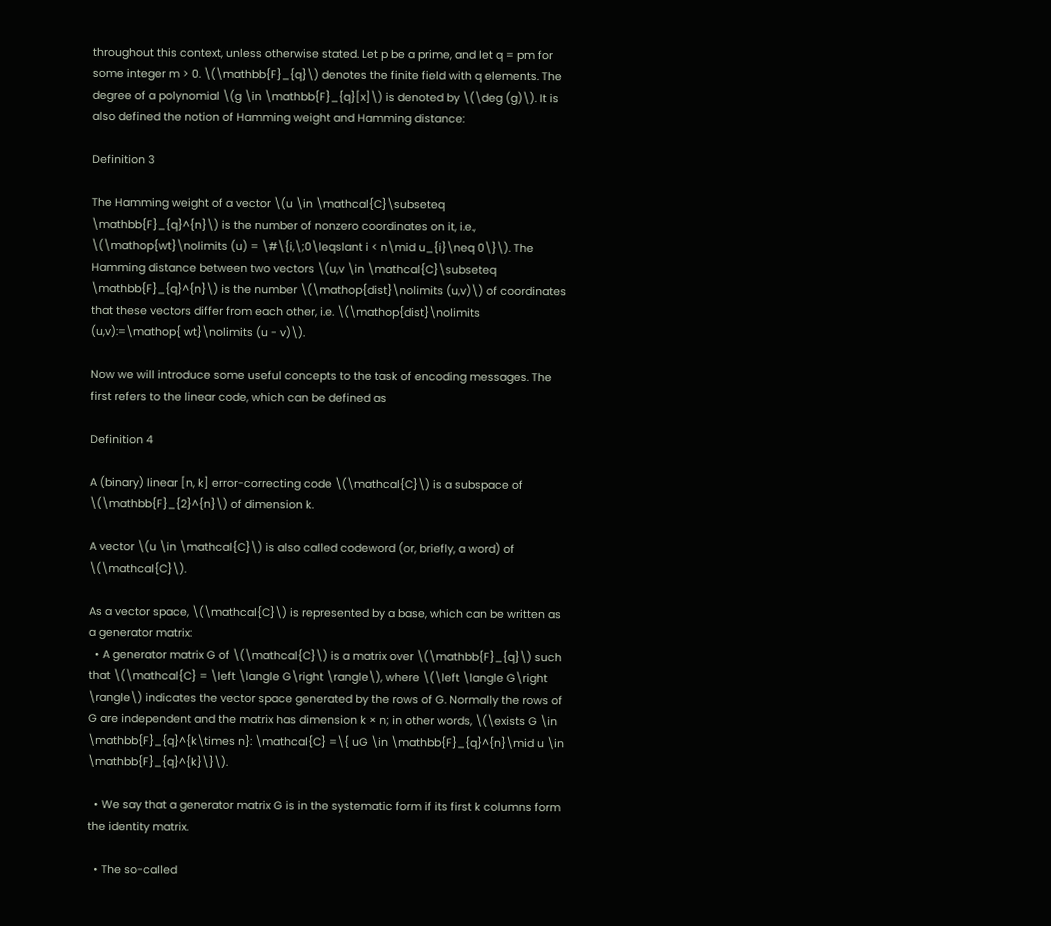throughout this context, unless otherwise stated. Let p be a prime, and let q = pm for some integer m > 0. \(\mathbb{F}_{q}\) denotes the finite field with q elements. The degree of a polynomial \(g \in \mathbb{F}_{q}[x]\) is denoted by \(\deg (g)\). It is also defined the notion of Hamming weight and Hamming distance:

Definition 3

The Hamming weight of a vector \(u \in \mathcal{C}\subseteq \mathbb{F}_{q}^{n}\) is the number of nonzero coordinates on it, i.e., \(\mathop{wt}\nolimits (u) = \#\{i,\;0\leqslant i < n\mid u_{i}\neq 0\}\). The Hamming distance between two vectors \(u,v \in \mathcal{C}\subseteq \mathbb{F}_{q}^{n}\) is the number \(\mathop{dist}\nolimits (u,v)\) of coordinates that these vectors differ from each other, i.e. \(\mathop{dist}\nolimits (u,v):=\mathop{ wt}\nolimits (u - v)\).

Now we will introduce some useful concepts to the task of encoding messages. The first refers to the linear code, which can be defined as

Definition 4

A (binary) linear [n, k] error-correcting code \(\mathcal{C}\) is a subspace of \(\mathbb{F}_{2}^{n}\) of dimension k.

A vector \(u \in \mathcal{C}\) is also called codeword (or, briefly, a word) of \(\mathcal{C}\).

As a vector space, \(\mathcal{C}\) is represented by a base, which can be written as a generator matrix:
  • A generator matrix G of \(\mathcal{C}\) is a matrix over \(\mathbb{F}_{q}\) such that \(\mathcal{C} = \left \langle G\right \rangle\), where \(\left \langle G\right \rangle\) indicates the vector space generated by the rows of G. Normally the rows of G are independent and the matrix has dimension k × n; in other words, \(\exists G \in \mathbb{F}_{q}^{k\times n}: \mathcal{C} =\{ uG \in \mathbb{F}_{q}^{n}\mid u \in \mathbb{F}_{q}^{k}\}\).

  • We say that a generator matrix G is in the systematic form if its first k columns form the identity matrix.

  • The so-called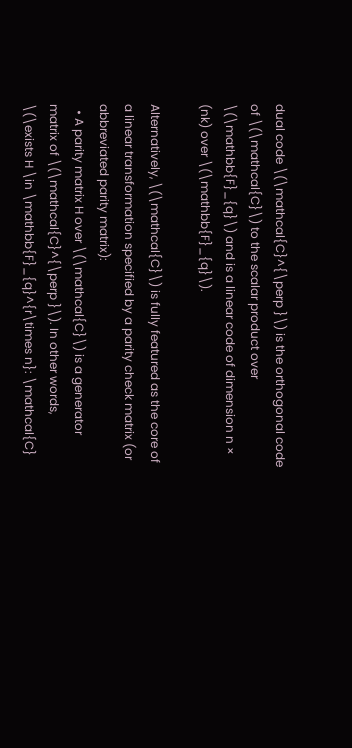dual code \(\mathcal{C}^{\perp }\) is the orthogonal code of \(\mathcal{C}\) to the scalar product over \(\mathbb{F}_{q}\) and is a linear code of dimension n × (nk) over \(\mathbb{F}_{q}\).

Alternatively, \(\mathcal{C}\) is fully featured as the core of a linear transformation specified by a parity check matrix (or abbreviated parity matrix):
  • A parity matrix H over \(\mathcal{C}\) is a generator matrix of \(\mathcal{C}^{\perp }\). In other words, \(\exists H \in \mathbb{F}_{q}^{r\times n}: \mathcal{C}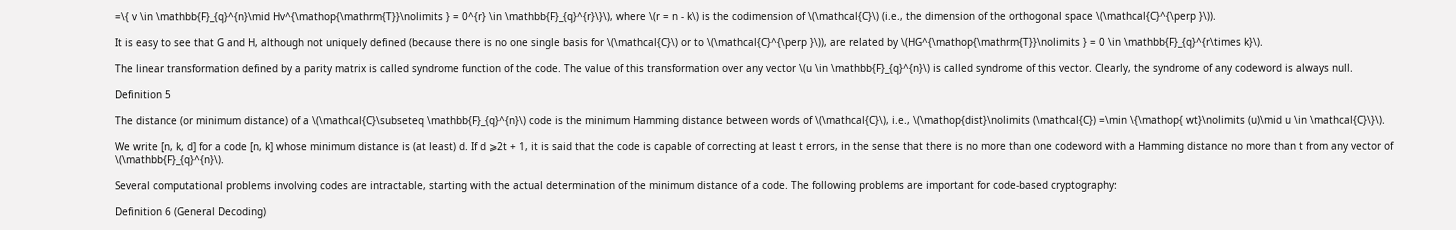=\{ v \in \mathbb{F}_{q}^{n}\mid Hv^{\mathop{\mathrm{T}}\nolimits } = 0^{r} \in \mathbb{F}_{q}^{r}\}\), where \(r = n - k\) is the codimension of \(\mathcal{C}\) (i.e., the dimension of the orthogonal space \(\mathcal{C}^{\perp }\)).

It is easy to see that G and H, although not uniquely defined (because there is no one single basis for \(\mathcal{C}\) or to \(\mathcal{C}^{\perp }\)), are related by \(HG^{\mathop{\mathrm{T}}\nolimits } = 0 \in \mathbb{F}_{q}^{r\times k}\).

The linear transformation defined by a parity matrix is called syndrome function of the code. The value of this transformation over any vector \(u \in \mathbb{F}_{q}^{n}\) is called syndrome of this vector. Clearly, the syndrome of any codeword is always null.

Definition 5

The distance (or minimum distance) of a \(\mathcal{C}\subseteq \mathbb{F}_{q}^{n}\) code is the minimum Hamming distance between words of \(\mathcal{C}\), i.e., \(\mathop{dist}\nolimits (\mathcal{C}) =\min \{\mathop{ wt}\nolimits (u)\mid u \in \mathcal{C}\}\).

We write [n, k, d] for a code [n, k] whose minimum distance is (at least) d. If d ⩾2t + 1, it is said that the code is capable of correcting at least t errors, in the sense that there is no more than one codeword with a Hamming distance no more than t from any vector of \(\mathbb{F}_{q}^{n}\).

Several computational problems involving codes are intractable, starting with the actual determination of the minimum distance of a code. The following problems are important for code-based cryptography:

Definition 6 (General Decoding)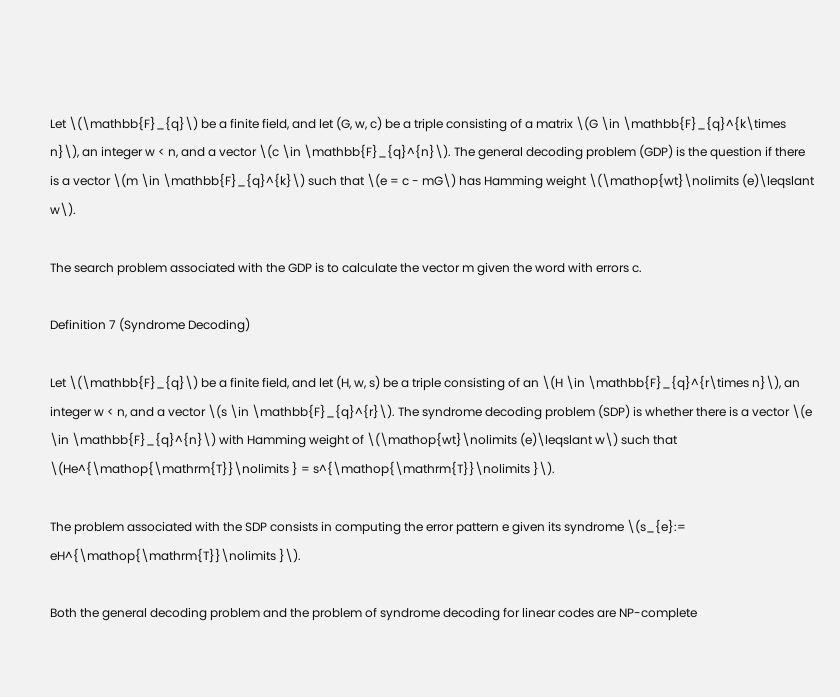Let \(\mathbb{F}_{q}\) be a finite field, and let (G, w, c) be a triple consisting of a matrix \(G \in \mathbb{F}_{q}^{k\times n}\), an integer w < n, and a vector \(c \in \mathbb{F}_{q}^{n}\). The general decoding problem (GDP) is the question if there is a vector \(m \in \mathbb{F}_{q}^{k}\) such that \(e = c - mG\) has Hamming weight \(\mathop{wt}\nolimits (e)\leqslant w\).

The search problem associated with the GDP is to calculate the vector m given the word with errors c.

Definition 7 (Syndrome Decoding)

Let \(\mathbb{F}_{q}\) be a finite field, and let (H, w, s) be a triple consisting of an \(H \in \mathbb{F}_{q}^{r\times n}\), an integer w < n, and a vector \(s \in \mathbb{F}_{q}^{r}\). The syndrome decoding problem (SDP) is whether there is a vector \(e \in \mathbb{F}_{q}^{n}\) with Hamming weight of \(\mathop{wt}\nolimits (e)\leqslant w\) such that \(He^{\mathop{\mathrm{T}}\nolimits } = s^{\mathop{\mathrm{T}}\nolimits }\).

The problem associated with the SDP consists in computing the error pattern e given its syndrome \(s_{e}:= eH^{\mathop{\mathrm{T}}\nolimits }\).

Both the general decoding problem and the problem of syndrome decoding for linear codes are NP-complete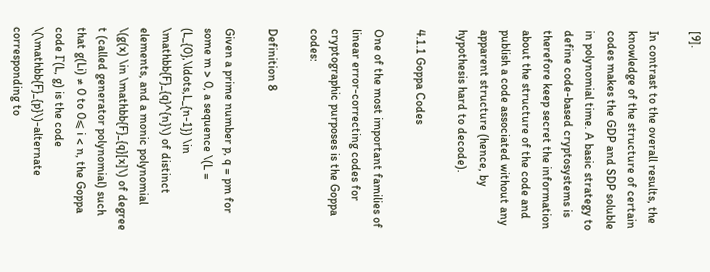[9].

In contrast to the overall results, the knowledge of the structure of certain codes makes the GDP and SDP soluble in polynomial time. A basic strategy to define code-based cryptosystems is therefore keep secret the information about the structure of the code and publish a code associated without any apparent structure (hence, by hypothesis hard to decode).

4.1.1 Goppa Codes

One of the most important families of linear error-correcting codes for cryptographic purposes is the Goppa codes:

Definition 8

Given a prime number p, q = pm for some m > 0, a sequence \(L = (L_{0},\ldots,L_{n-1}) \in \mathbb{F}_{q}^{n}\) of distinct elements, and a monic polynomial \(g(x) \in \mathbb{F}_{q}[x]\) of degree t (called generator polynomial) such that g(Li) ≠ 0 to 0⩽ i < n, the Goppa code Γ(L, g) is the code \(\mathbb{F}_{p}\)-alternate corresponding to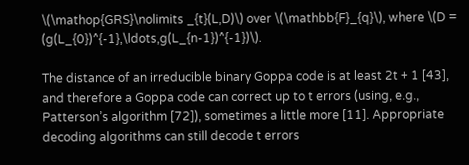\(\mathop{GRS}\nolimits _{t}(L,D)\) over \(\mathbb{F}_{q}\), where \(D = (g(L_{0})^{-1},\ldots,g(L_{n-1})^{-1})\).

The distance of an irreducible binary Goppa code is at least 2t + 1 [43], and therefore a Goppa code can correct up to t errors (using, e.g., Patterson’s algorithm [72]), sometimes a little more [11]. Appropriate decoding algorithms can still decode t errors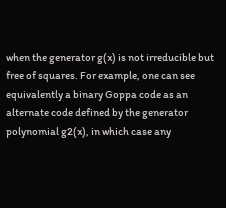when the generator g(x) is not irreducible but free of squares. For example, one can see equivalently a binary Goppa code as an alternate code defined by the generator polynomial g2(x), in which case any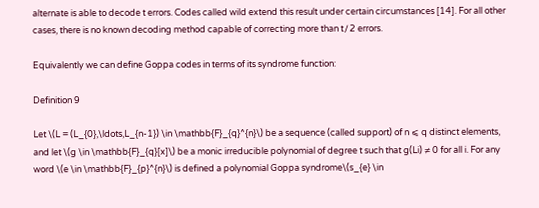alternate is able to decode t errors. Codes called wild extend this result under certain circumstances [14]. For all other cases, there is no known decoding method capable of correcting more than t∕2 errors.

Equivalently we can define Goppa codes in terms of its syndrome function:

Definition 9

Let \(L = (L_{0},\ldots,L_{n-1}) \in \mathbb{F}_{q}^{n}\) be a sequence (called support) of n ⩽ q distinct elements, and let \(g \in \mathbb{F}_{q}[x]\) be a monic irreducible polynomial of degree t such that g(Li) ≠ 0 for all i. For any word \(e \in \mathbb{F}_{p}^{n}\) is defined a polynomial Goppa syndrome\(s_{e} \in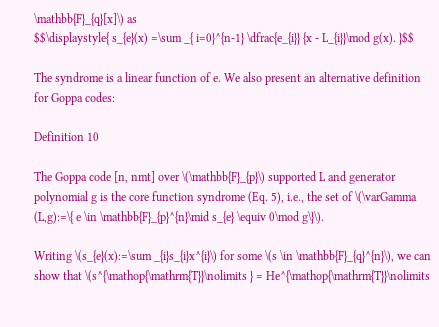\mathbb{F}_{q}[x]\) as
$$\displaystyle{ s_{e}(x) =\sum _{ i=0}^{n-1} \dfrac{e_{i}} {x - L_{i}}\mod g(x). }$$

The syndrome is a linear function of e. We also present an alternative definition for Goppa codes:

Definition 10

The Goppa code [n, nmt] over \(\mathbb{F}_{p}\) supported L and generator polynomial g is the core function syndrome (Eq. 5), i.e., the set of \(\varGamma (L,g):=\{ e \in \mathbb{F}_{p}^{n}\mid s_{e} \equiv 0\mod g\}\).

Writing \(s_{e}(x):=\sum _{i}s_{i}x^{i}\) for some \(s \in \mathbb{F}_{q}^{n}\), we can show that \(s^{\mathop{\mathrm{T}}\nolimits } = He^{\mathop{\mathrm{T}}\nolimits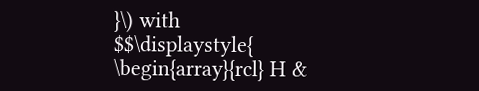}\) with
$$\displaystyle{ \begin{array}{rcl} H &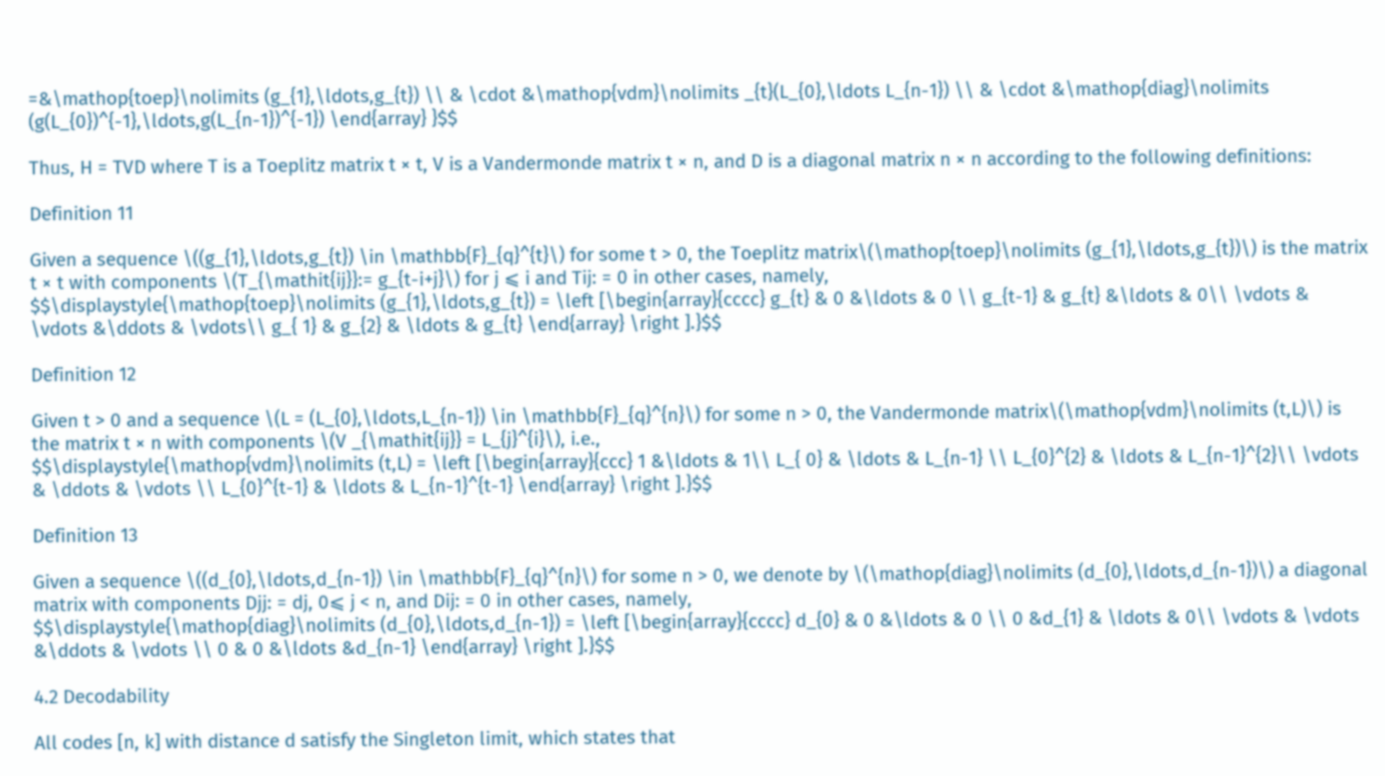=&\mathop{toep}\nolimits (g_{1},\ldots,g_{t}) \\ & \cdot &\mathop{vdm}\nolimits _{t}(L_{0},\ldots L_{n-1}) \\ & \cdot &\mathop{diag}\nolimits (g(L_{0})^{-1},\ldots,g(L_{n-1})^{-1}) \end{array} }$$

Thus, H = TVD where T is a Toeplitz matrix t × t, V is a Vandermonde matrix t × n, and D is a diagonal matrix n × n according to the following definitions:

Definition 11

Given a sequence \((g_{1},\ldots,g_{t}) \in \mathbb{F}_{q}^{t}\) for some t > 0, the Toeplitz matrix\(\mathop{toep}\nolimits (g_{1},\ldots,g_{t})\) is the matrix t × t with components \(T_{\mathit{ij}}:= g_{t-i+j}\) for j ⩽ i and Tij: = 0 in other cases, namely,
$$\displaystyle{\mathop{toep}\nolimits (g_{1},\ldots,g_{t}) = \left [\begin{array}{cccc} g_{t} & 0 &\ldots & 0 \\ g_{t-1} & g_{t} &\ldots & 0\\ \vdots & \vdots &\ddots & \vdots\\ g_{ 1} & g_{2} & \ldots & g_{t} \end{array} \right ].}$$

Definition 12

Given t > 0 and a sequence \(L = (L_{0},\ldots,L_{n-1}) \in \mathbb{F}_{q}^{n}\) for some n > 0, the Vandermonde matrix\(\mathop{vdm}\nolimits (t,L)\) is the matrix t × n with components \(V _{\mathit{ij}} = L_{j}^{i}\), i.e.,
$$\displaystyle{\mathop{vdm}\nolimits (t,L) = \left [\begin{array}{ccc} 1 &\ldots & 1\\ L_{ 0} & \ldots & L_{n-1} \\ L_{0}^{2} & \ldots & L_{n-1}^{2}\\ \vdots & \ddots & \vdots \\ L_{0}^{t-1} & \ldots & L_{n-1}^{t-1} \end{array} \right ].}$$

Definition 13

Given a sequence \((d_{0},\ldots,d_{n-1}) \in \mathbb{F}_{q}^{n}\) for some n > 0, we denote by \(\mathop{diag}\nolimits (d_{0},\ldots,d_{n-1})\) a diagonal matrix with components Djj: = dj, 0⩽ j < n, and Dij: = 0 in other cases, namely,
$$\displaystyle{\mathop{diag}\nolimits (d_{0},\ldots,d_{n-1}) = \left [\begin{array}{cccc} d_{0} & 0 &\ldots & 0 \\ 0 &d_{1} & \ldots & 0\\ \vdots & \vdots &\ddots & \vdots \\ 0 & 0 &\ldots &d_{n-1} \end{array} \right ].}$$

4.2 Decodability

All codes [n, k] with distance d satisfy the Singleton limit, which states that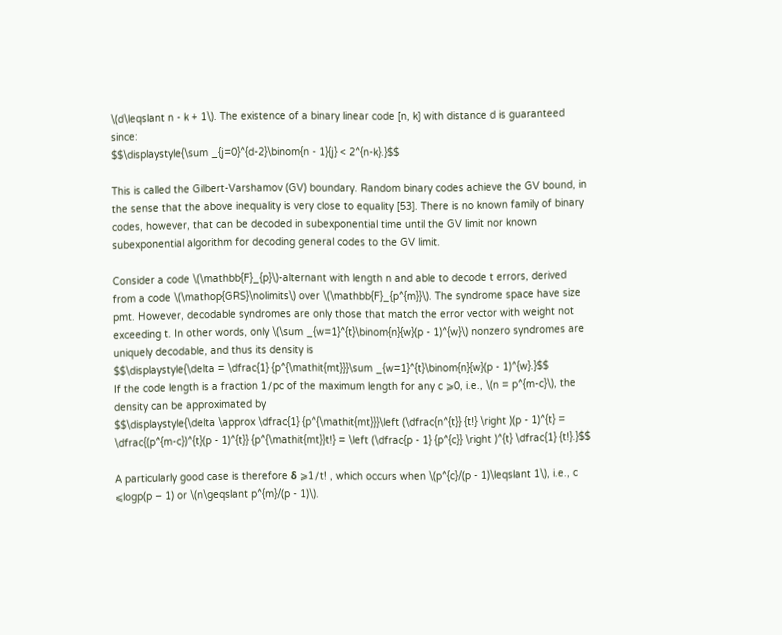\(d\leqslant n - k + 1\). The existence of a binary linear code [n, k] with distance d is guaranteed since:
$$\displaystyle{\sum _{j=0}^{d-2}\binom{n - 1}{j} < 2^{n-k}.}$$

This is called the Gilbert-Varshamov (GV) boundary. Random binary codes achieve the GV bound, in the sense that the above inequality is very close to equality [53]. There is no known family of binary codes, however, that can be decoded in subexponential time until the GV limit nor known subexponential algorithm for decoding general codes to the GV limit.

Consider a code \(\mathbb{F}_{p}\)-alternant with length n and able to decode t errors, derived from a code \(\mathop{GRS}\nolimits\) over \(\mathbb{F}_{p^{m}}\). The syndrome space have size pmt. However, decodable syndromes are only those that match the error vector with weight not exceeding t. In other words, only \(\sum _{w=1}^{t}\binom{n}{w}(p - 1)^{w}\) nonzero syndromes are uniquely decodable, and thus its density is
$$\displaystyle{\delta = \dfrac{1} {p^{\mathit{mt}}}\sum _{w=1}^{t}\binom{n}{w}(p - 1)^{w}.}$$
If the code length is a fraction 1∕pc of the maximum length for any c ⩾0, i.e., \(n = p^{m-c}\), the density can be approximated by
$$\displaystyle{\delta \approx \dfrac{1} {p^{\mathit{mt}}}\left (\dfrac{n^{t}} {t!} \right )(p - 1)^{t} = \dfrac{(p^{m-c})^{t}(p - 1)^{t}} {p^{\mathit{mt}}t!} = \left (\dfrac{p - 1} {p^{c}} \right )^{t} \dfrac{1} {t!}.}$$

A particularly good case is therefore δ ⩾1∕t! , which occurs when \(p^{c}/(p - 1)\leqslant 1\), i.e., c ⩽logp(p − 1) or \(n\geqslant p^{m}/(p - 1)\).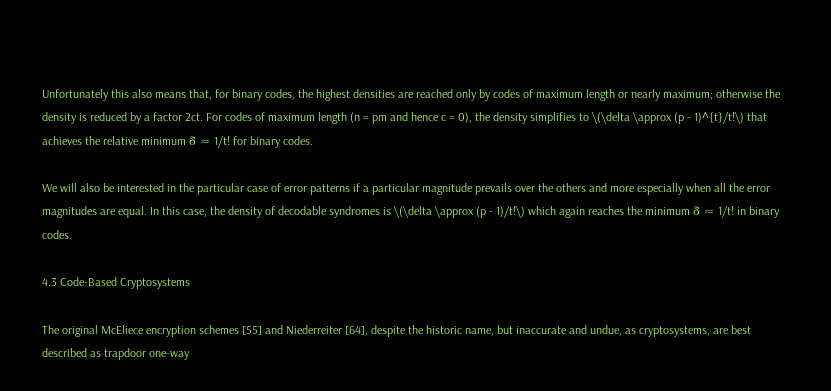Unfortunately this also means that, for binary codes, the highest densities are reached only by codes of maximum length or nearly maximum; otherwise the density is reduced by a factor 2ct. For codes of maximum length (n = pm and hence c = 0), the density simplifies to \(\delta \approx (p - 1)^{t}/t!\) that achieves the relative minimum δ ≈ 1∕t! for binary codes.

We will also be interested in the particular case of error patterns if a particular magnitude prevails over the others and more especially when all the error magnitudes are equal. In this case, the density of decodable syndromes is \(\delta \approx (p - 1)/t!\) which again reaches the minimum δ ≈ 1∕t! in binary codes.

4.3 Code-Based Cryptosystems

The original McEliece encryption schemes [55] and Niederreiter [64], despite the historic name, but inaccurate and undue, as cryptosystems, are best described as trapdoor one-way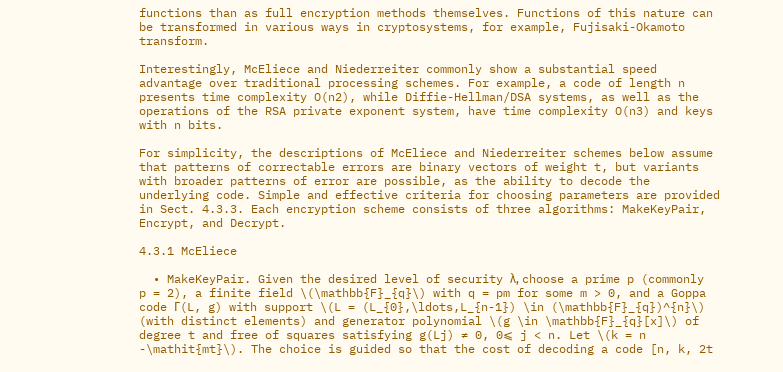functions than as full encryption methods themselves. Functions of this nature can be transformed in various ways in cryptosystems, for example, Fujisaki-Okamoto transform.

Interestingly, McEliece and Niederreiter commonly show a substantial speed advantage over traditional processing schemes. For example, a code of length n presents time complexity O(n2), while Diffie-Hellman/DSA systems, as well as the operations of the RSA private exponent system, have time complexity O(n3) and keys with n bits.

For simplicity, the descriptions of McEliece and Niederreiter schemes below assume that patterns of correctable errors are binary vectors of weight t, but variants with broader patterns of error are possible, as the ability to decode the underlying code. Simple and effective criteria for choosing parameters are provided in Sect. 4.3.3. Each encryption scheme consists of three algorithms: MakeKeyPair, Encrypt, and Decrypt.

4.3.1 McEliece

  • MakeKeyPair. Given the desired level of security λ, choose a prime p (commonly p = 2), a finite field \(\mathbb{F}_{q}\) with q = pm for some m > 0, and a Goppa code Γ(L, g) with support \(L = (L_{0},\ldots,L_{n-1}) \in (\mathbb{F}_{q})^{n}\) (with distinct elements) and generator polynomial \(g \in \mathbb{F}_{q}[x]\) of degree t and free of squares satisfying g(Lj) ≠ 0, 0⩽ j < n. Let \(k = n -\mathit{mt}\). The choice is guided so that the cost of decoding a code [n, k, 2t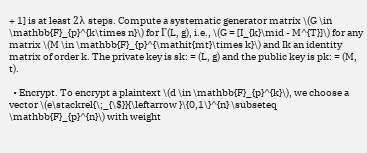+ 1] is at least 2λ steps. Compute a systematic generator matrix \(G \in \mathbb{F}_{p}^{k\times n}\) for Γ(L, g), i.e., \(G = [I_{k}\mid - M^{T}]\) for any matrix \(M \in \mathbb{F}_{p}^{\mathit{mt}\times k}\) and Ik an identity matrix of order k. The private key is sk: = (L, g) and the public key is pk: = (M, t).

  • Encrypt. To encrypt a plaintext \(d \in \mathbb{F}_{p}^{k}\), we choose a vector \(e\stackrel{\;_{\$}}{\leftarrow }\{0,1\}^{n} \subseteq \mathbb{F}_{p}^{n}\) with weight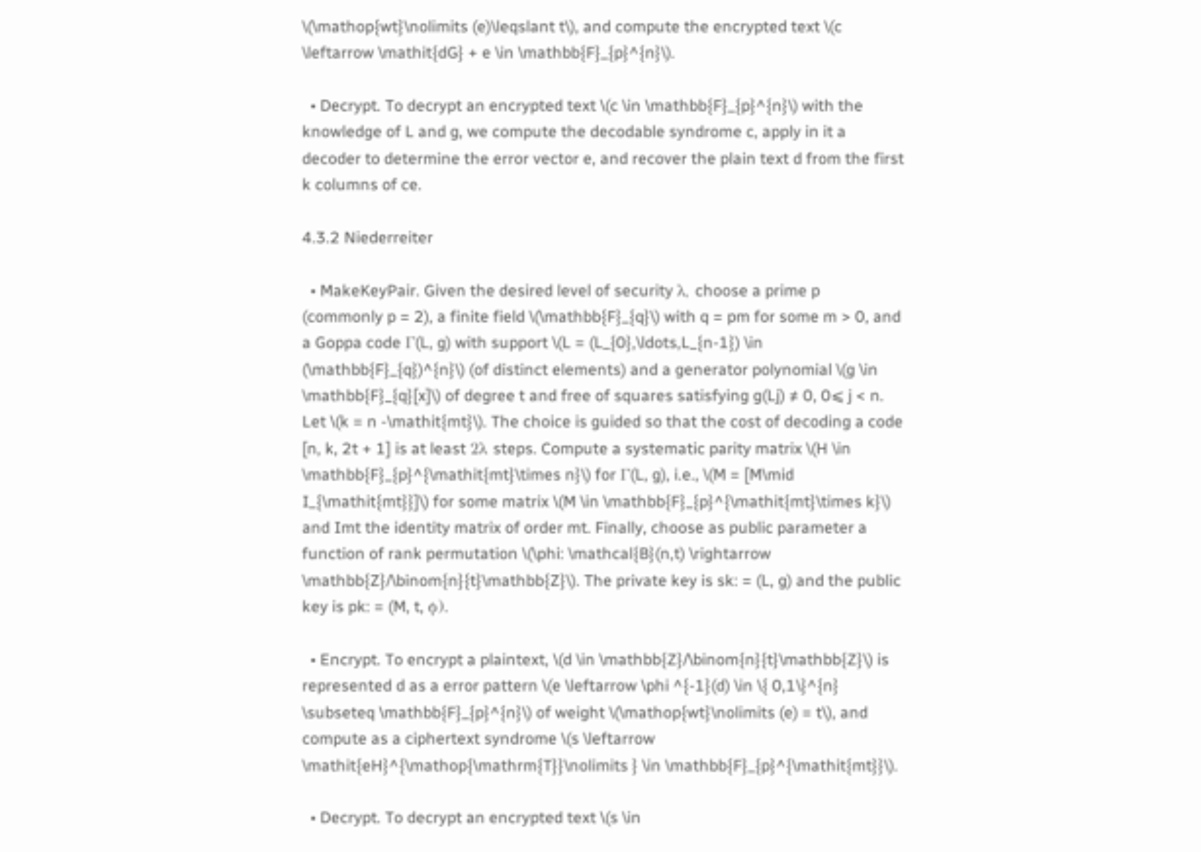\(\mathop{wt}\nolimits (e)\leqslant t\), and compute the encrypted text \(c \leftarrow \mathit{dG} + e \in \mathbb{F}_{p}^{n}\).

  • Decrypt. To decrypt an encrypted text \(c \in \mathbb{F}_{p}^{n}\) with the knowledge of L and g, we compute the decodable syndrome c, apply in it a decoder to determine the error vector e, and recover the plain text d from the first k columns of ce.

4.3.2 Niederreiter

  • MakeKeyPair. Given the desired level of security λ, choose a prime p (commonly p = 2), a finite field \(\mathbb{F}_{q}\) with q = pm for some m > 0, and a Goppa code Γ(L, g) with support \(L = (L_{0},\ldots,L_{n-1}) \in (\mathbb{F}_{q})^{n}\) (of distinct elements) and a generator polynomial \(g \in \mathbb{F}_{q}[x]\) of degree t and free of squares satisfying g(Lj) ≠ 0, 0⩽ j < n. Let \(k = n -\mathit{mt}\). The choice is guided so that the cost of decoding a code [n, k, 2t + 1] is at least 2λ steps. Compute a systematic parity matrix \(H \in \mathbb{F}_{p}^{\mathit{mt}\times n}\) for Γ(L, g), i.e., \(M = [M\mid I_{\mathit{mt}}]\) for some matrix \(M \in \mathbb{F}_{p}^{\mathit{mt}\times k}\) and Imt the identity matrix of order mt. Finally, choose as public parameter a function of rank permutation \(\phi: \mathcal{B}(n,t) \rightarrow \mathbb{Z}/\binom{n}{t}\mathbb{Z}\). The private key is sk: = (L, g) and the public key is pk: = (M, t, ϕ).

  • Encrypt. To encrypt a plaintext, \(d \in \mathbb{Z}/\binom{n}{t}\mathbb{Z}\) is represented d as a error pattern \(e \leftarrow \phi ^{-1}(d) \in \{ 0,1\}^{n} \subseteq \mathbb{F}_{p}^{n}\) of weight \(\mathop{wt}\nolimits (e) = t\), and compute as a ciphertext syndrome \(s \leftarrow \mathit{eH}^{\mathop{\mathrm{T}}\nolimits } \in \mathbb{F}_{p}^{\mathit{mt}}\).

  • Decrypt. To decrypt an encrypted text \(s \in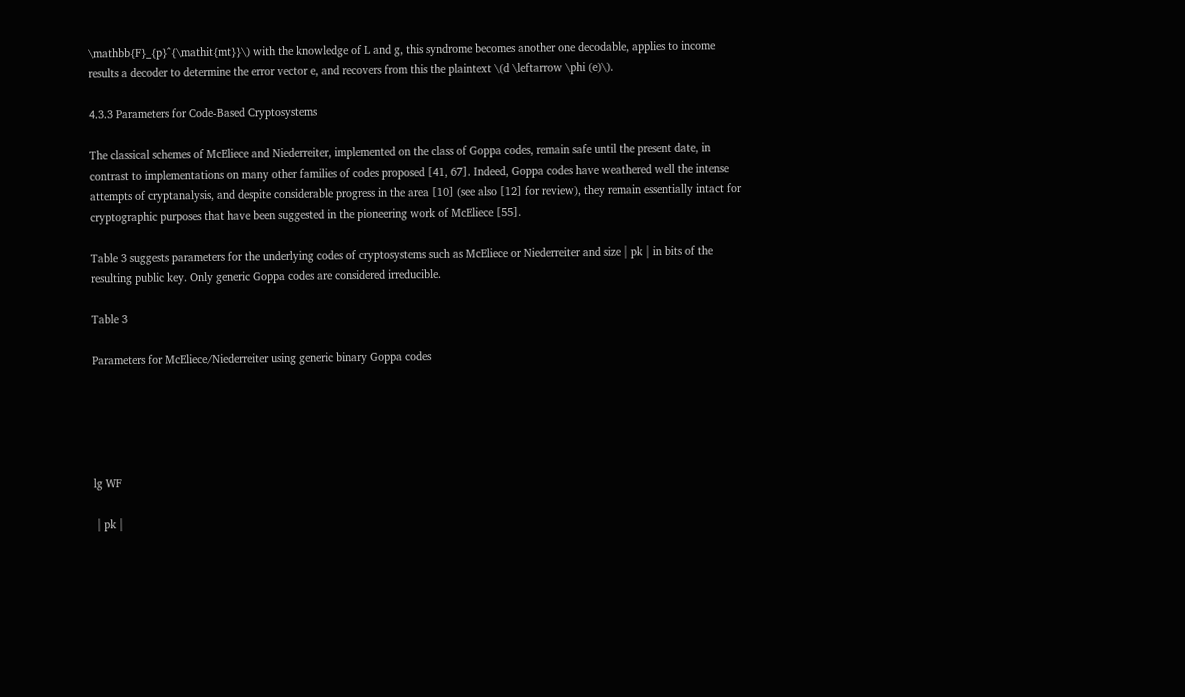\mathbb{F}_{p}^{\mathit{mt}}\) with the knowledge of L and g, this syndrome becomes another one decodable, applies to income results a decoder to determine the error vector e, and recovers from this the plaintext \(d \leftarrow \phi (e)\).

4.3.3 Parameters for Code-Based Cryptosystems

The classical schemes of McEliece and Niederreiter, implemented on the class of Goppa codes, remain safe until the present date, in contrast to implementations on many other families of codes proposed [41, 67]. Indeed, Goppa codes have weathered well the intense attempts of cryptanalysis, and despite considerable progress in the area [10] (see also [12] for review), they remain essentially intact for cryptographic purposes that have been suggested in the pioneering work of McEliece [55].

Table 3 suggests parameters for the underlying codes of cryptosystems such as McEliece or Niederreiter and size | pk | in bits of the resulting public key. Only generic Goppa codes are considered irreducible.

Table 3

Parameters for McEliece/Niederreiter using generic binary Goppa codes





lg WF

 | pk |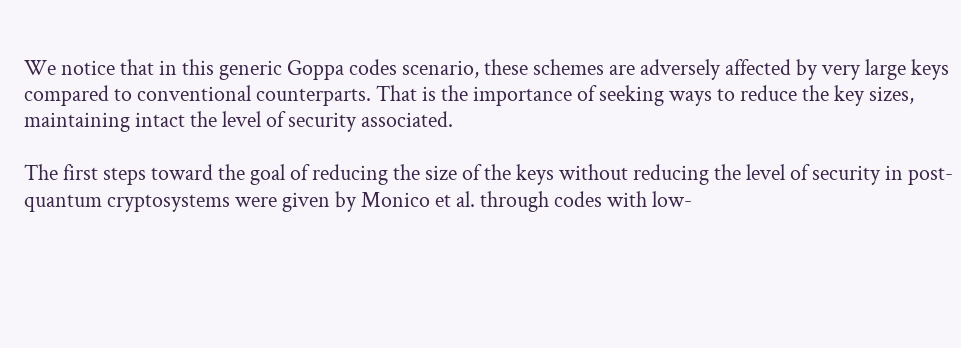We notice that in this generic Goppa codes scenario, these schemes are adversely affected by very large keys compared to conventional counterparts. That is the importance of seeking ways to reduce the key sizes, maintaining intact the level of security associated.

The first steps toward the goal of reducing the size of the keys without reducing the level of security in post-quantum cryptosystems were given by Monico et al. through codes with low-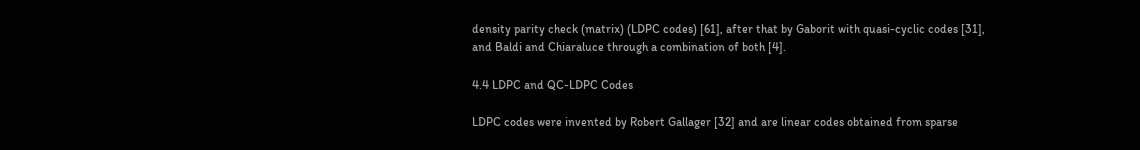density parity check (matrix) (LDPC codes) [61], after that by Gaborit with quasi-cyclic codes [31], and Baldi and Chiaraluce through a combination of both [4].

4.4 LDPC and QC-LDPC Codes

LDPC codes were invented by Robert Gallager [32] and are linear codes obtained from sparse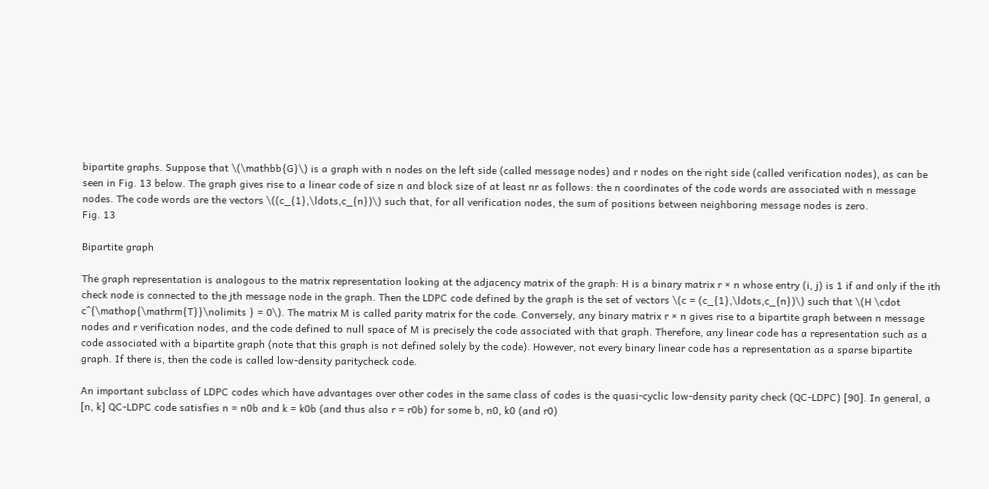bipartite graphs. Suppose that \(\mathbb{G}\) is a graph with n nodes on the left side (called message nodes) and r nodes on the right side (called verification nodes), as can be seen in Fig. 13 below. The graph gives rise to a linear code of size n and block size of at least nr as follows: the n coordinates of the code words are associated with n message nodes. The code words are the vectors \((c_{1},\ldots,c_{n})\) such that, for all verification nodes, the sum of positions between neighboring message nodes is zero.
Fig. 13

Bipartite graph

The graph representation is analogous to the matrix representation looking at the adjacency matrix of the graph: H is a binary matrix r × n whose entry (i, j) is 1 if and only if the ith check node is connected to the jth message node in the graph. Then the LDPC code defined by the graph is the set of vectors \(c = (c_{1},\ldots,c_{n})\) such that \(H \cdot c^{\mathop{\mathrm{T}}\nolimits } = 0\). The matrix M is called parity matrix for the code. Conversely, any binary matrix r × n gives rise to a bipartite graph between n message nodes and r verification nodes, and the code defined to null space of M is precisely the code associated with that graph. Therefore, any linear code has a representation such as a code associated with a bipartite graph (note that this graph is not defined solely by the code). However, not every binary linear code has a representation as a sparse bipartite graph. If there is, then the code is called low-density paritycheck code.

An important subclass of LDPC codes which have advantages over other codes in the same class of codes is the quasi-cyclic low-density parity check (QC-LDPC) [90]. In general, a [n, k] QC-LDPC code satisfies n = n0b and k = k0b (and thus also r = r0b) for some b, n0, k0 (and r0)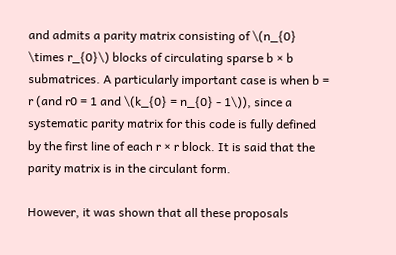and admits a parity matrix consisting of \(n_{0} \times r_{0}\) blocks of circulating sparse b × b submatrices. A particularly important case is when b = r (and r0 = 1 and \(k_{0} = n_{0} - 1\)), since a systematic parity matrix for this code is fully defined by the first line of each r × r block. It is said that the parity matrix is in the circulant form.

However, it was shown that all these proposals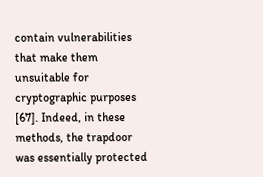contain vulnerabilities that make them unsuitable for cryptographic purposes [67]. Indeed, in these methods, the trapdoor was essentially protected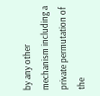by any other mechanism including a private permutation of the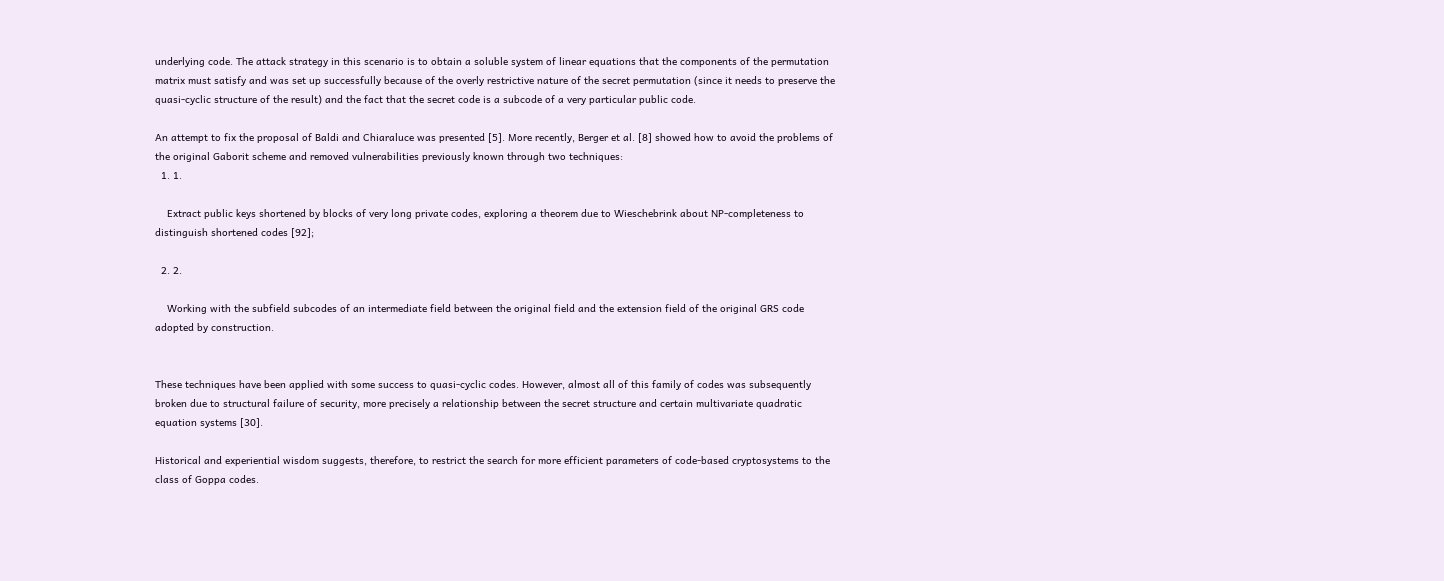underlying code. The attack strategy in this scenario is to obtain a soluble system of linear equations that the components of the permutation matrix must satisfy and was set up successfully because of the overly restrictive nature of the secret permutation (since it needs to preserve the quasi-cyclic structure of the result) and the fact that the secret code is a subcode of a very particular public code.

An attempt to fix the proposal of Baldi and Chiaraluce was presented [5]. More recently, Berger et al. [8] showed how to avoid the problems of the original Gaborit scheme and removed vulnerabilities previously known through two techniques:
  1. 1.

    Extract public keys shortened by blocks of very long private codes, exploring a theorem due to Wieschebrink about NP-completeness to distinguish shortened codes [92];

  2. 2.

    Working with the subfield subcodes of an intermediate field between the original field and the extension field of the original GRS code adopted by construction.


These techniques have been applied with some success to quasi-cyclic codes. However, almost all of this family of codes was subsequently broken due to structural failure of security, more precisely a relationship between the secret structure and certain multivariate quadratic equation systems [30].

Historical and experiential wisdom suggests, therefore, to restrict the search for more efficient parameters of code-based cryptosystems to the class of Goppa codes.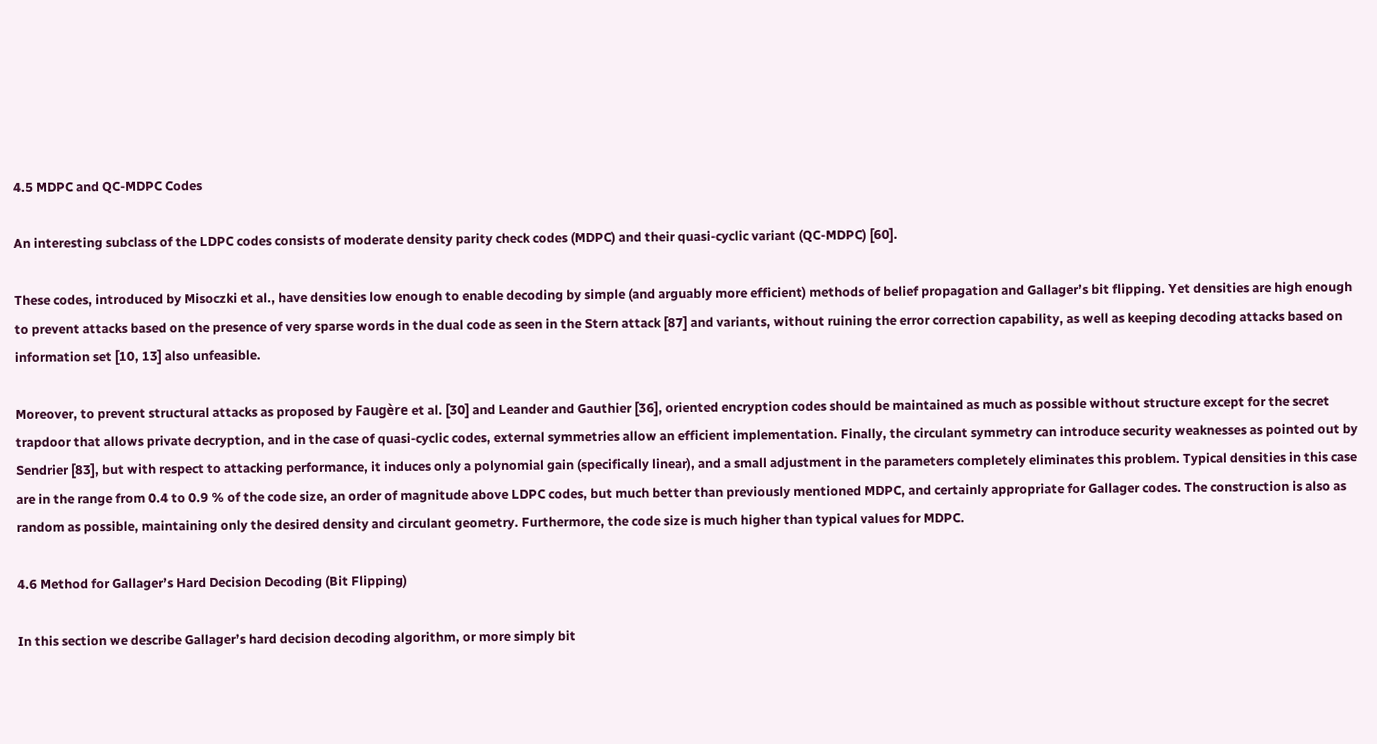4.5 MDPC and QC-MDPC Codes

An interesting subclass of the LDPC codes consists of moderate density parity check codes (MDPC) and their quasi-cyclic variant (QC-MDPC) [60].

These codes, introduced by Misoczki et al., have densities low enough to enable decoding by simple (and arguably more efficient) methods of belief propagation and Gallager’s bit flipping. Yet densities are high enough to prevent attacks based on the presence of very sparse words in the dual code as seen in the Stern attack [87] and variants, without ruining the error correction capability, as well as keeping decoding attacks based on information set [10, 13] also unfeasible.

Moreover, to prevent structural attacks as proposed by Faugère et al. [30] and Leander and Gauthier [36], oriented encryption codes should be maintained as much as possible without structure except for the secret trapdoor that allows private decryption, and in the case of quasi-cyclic codes, external symmetries allow an efficient implementation. Finally, the circulant symmetry can introduce security weaknesses as pointed out by Sendrier [83], but with respect to attacking performance, it induces only a polynomial gain (specifically linear), and a small adjustment in the parameters completely eliminates this problem. Typical densities in this case are in the range from 0.4 to 0.9 % of the code size, an order of magnitude above LDPC codes, but much better than previously mentioned MDPC, and certainly appropriate for Gallager codes. The construction is also as random as possible, maintaining only the desired density and circulant geometry. Furthermore, the code size is much higher than typical values for MDPC.

4.6 Method for Gallager’s Hard Decision Decoding (Bit Flipping)

In this section we describe Gallager’s hard decision decoding algorithm, or more simply bit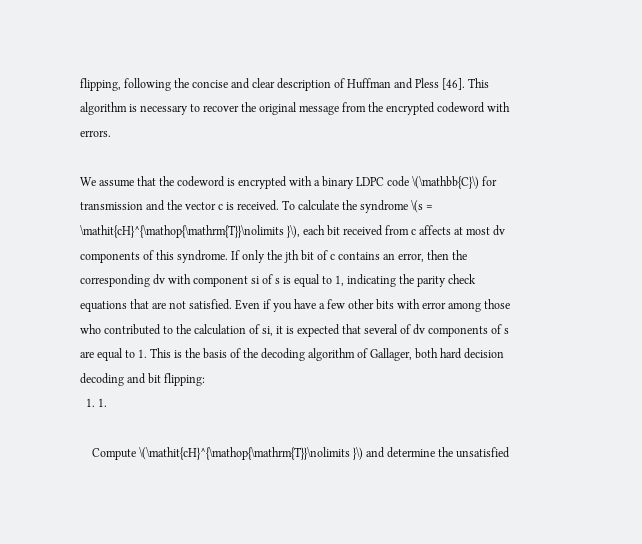flipping, following the concise and clear description of Huffman and Pless [46]. This algorithm is necessary to recover the original message from the encrypted codeword with errors.

We assume that the codeword is encrypted with a binary LDPC code \(\mathbb{C}\) for transmission and the vector c is received. To calculate the syndrome \(s = \mathit{cH}^{\mathop{\mathrm{T}}\nolimits }\), each bit received from c affects at most dv components of this syndrome. If only the jth bit of c contains an error, then the corresponding dv with component si of s is equal to 1, indicating the parity check equations that are not satisfied. Even if you have a few other bits with error among those who contributed to the calculation of si, it is expected that several of dv components of s are equal to 1. This is the basis of the decoding algorithm of Gallager, both hard decision decoding and bit flipping:
  1. 1.

    Compute \(\mathit{cH}^{\mathop{\mathrm{T}}\nolimits }\) and determine the unsatisfied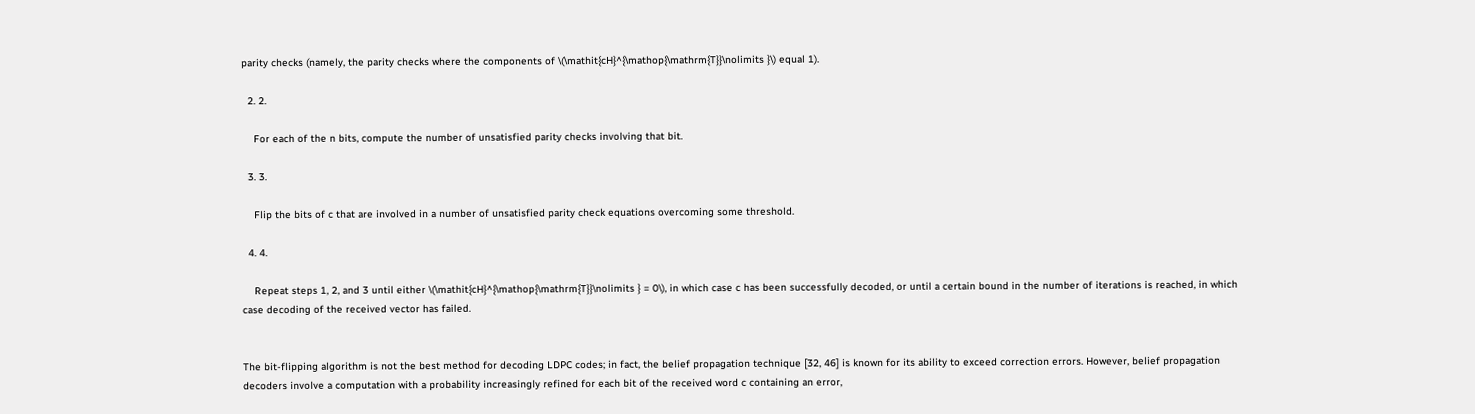parity checks (namely, the parity checks where the components of \(\mathit{cH}^{\mathop{\mathrm{T}}\nolimits }\) equal 1).

  2. 2.

    For each of the n bits, compute the number of unsatisfied parity checks involving that bit.

  3. 3.

    Flip the bits of c that are involved in a number of unsatisfied parity check equations overcoming some threshold.

  4. 4.

    Repeat steps 1, 2, and 3 until either \(\mathit{cH}^{\mathop{\mathrm{T}}\nolimits } = 0\), in which case c has been successfully decoded, or until a certain bound in the number of iterations is reached, in which case decoding of the received vector has failed.


The bit-flipping algorithm is not the best method for decoding LDPC codes; in fact, the belief propagation technique [32, 46] is known for its ability to exceed correction errors. However, belief propagation decoders involve a computation with a probability increasingly refined for each bit of the received word c containing an error,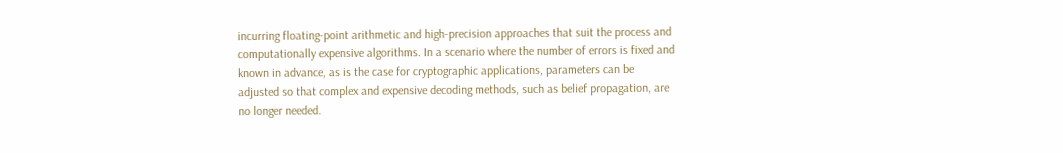incurring floating-point arithmetic and high-precision approaches that suit the process and computationally expensive algorithms. In a scenario where the number of errors is fixed and known in advance, as is the case for cryptographic applications, parameters can be adjusted so that complex and expensive decoding methods, such as belief propagation, are no longer needed.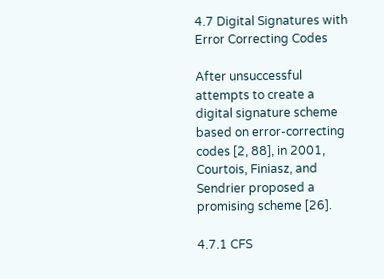4.7 Digital Signatures with Error Correcting Codes

After unsuccessful attempts to create a digital signature scheme based on error-correcting codes [2, 88], in 2001, Courtois, Finiasz, and Sendrier proposed a promising scheme [26].

4.7.1 CFS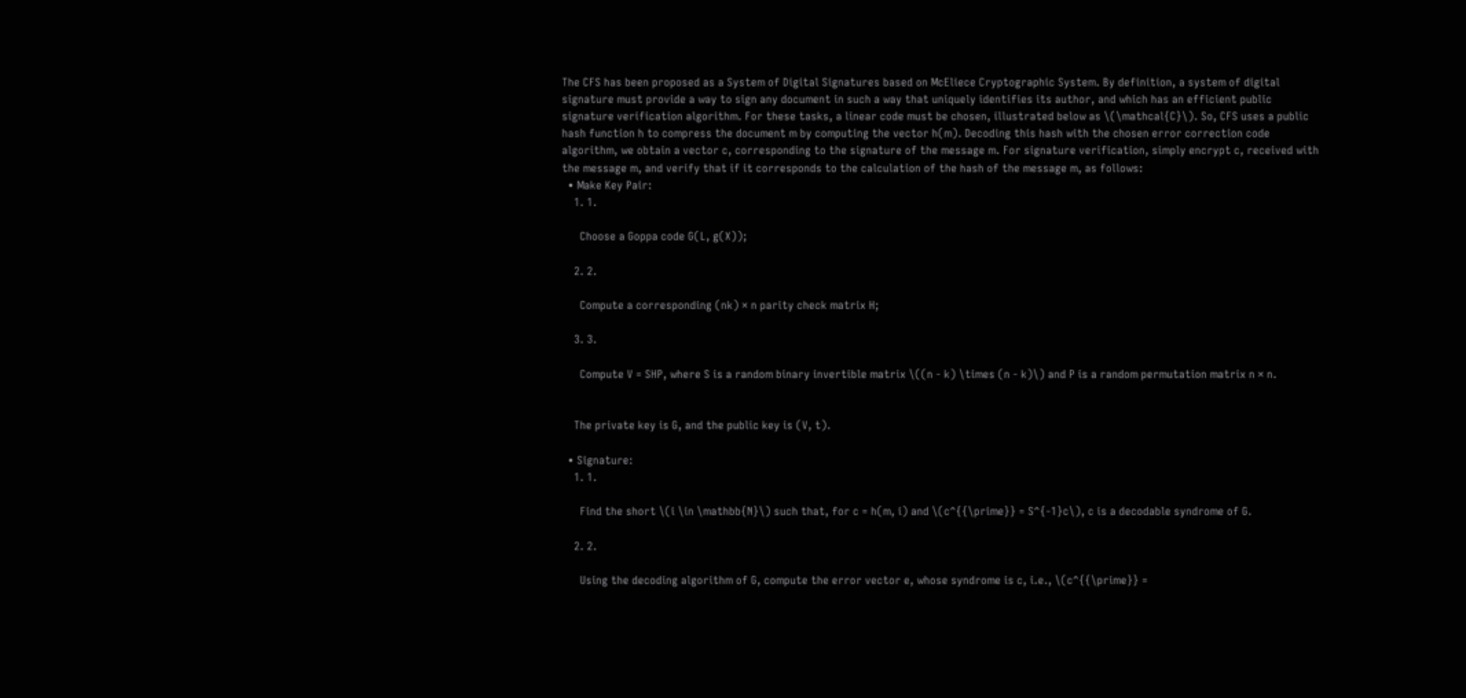The CFS has been proposed as a System of Digital Signatures based on McEliece Cryptographic System. By definition, a system of digital signature must provide a way to sign any document in such a way that uniquely identifies its author, and which has an efficient public signature verification algorithm. For these tasks, a linear code must be chosen, illustrated below as \(\mathcal{C}\). So, CFS uses a public hash function h to compress the document m by computing the vector h(m). Decoding this hash with the chosen error correction code algorithm, we obtain a vector c, corresponding to the signature of the message m. For signature verification, simply encrypt c, received with the message m, and verify that if it corresponds to the calculation of the hash of the message m, as follows:
  • Make Key Pair:
    1. 1.

      Choose a Goppa code G(L, g(X));

    2. 2.

      Compute a corresponding (nk) × n parity check matrix H;

    3. 3.

      Compute V = SHP, where S is a random binary invertible matrix \((n - k) \times (n - k)\) and P is a random permutation matrix n × n.


    The private key is G, and the public key is (V, t).

  • Signature:
    1. 1.

      Find the short \(i \in \mathbb{N}\) such that, for c = h(m, i) and \(c^{{\prime}} = S^{-1}c\), c is a decodable syndrome of G.

    2. 2.

      Using the decoding algorithm of G, compute the error vector e, whose syndrome is c, i.e., \(c^{{\prime}} =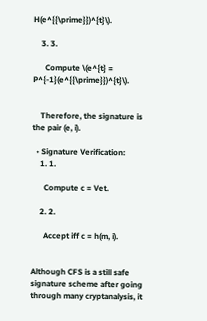H(e^{{\prime}})^{t}\).

    3. 3.

      Compute \(e^{t} = P^{-1}(e^{{\prime}})^{t}\).


    Therefore, the signature is the pair (e, i).

  • Signature Verification:
    1. 1.

      Compute c = Vet.

    2. 2.

      Accept iff c = h(m, i).


Although CFS is a still safe signature scheme after going through many cryptanalysis, it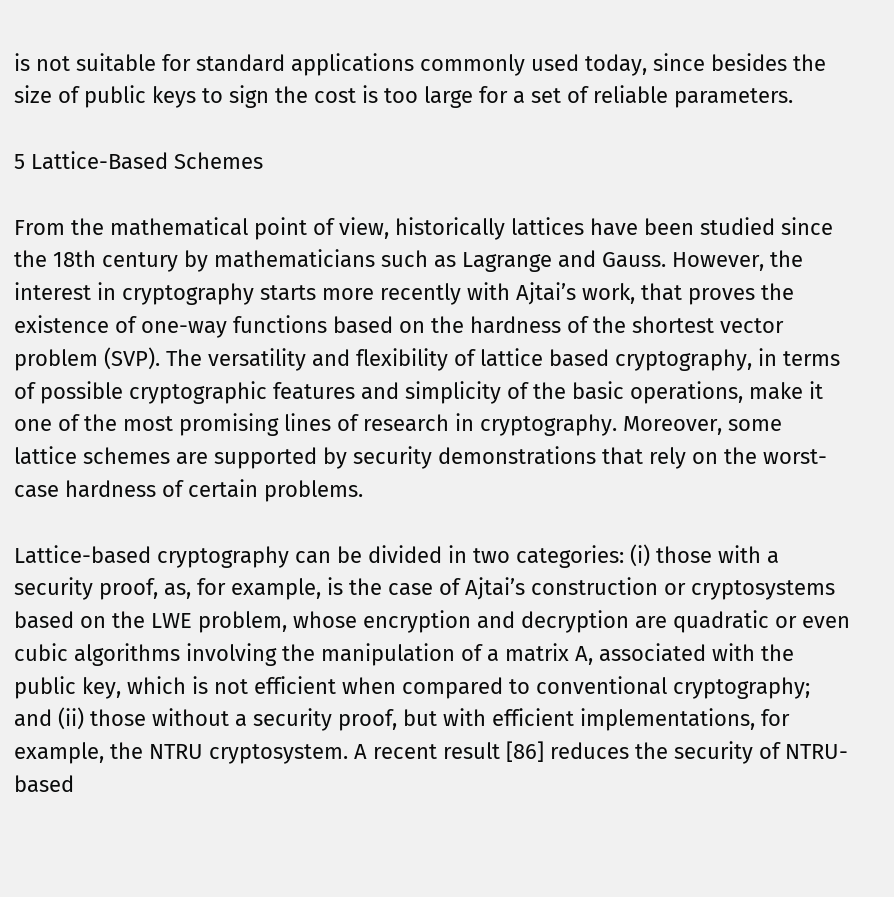is not suitable for standard applications commonly used today, since besides the size of public keys to sign the cost is too large for a set of reliable parameters.

5 Lattice-Based Schemes

From the mathematical point of view, historically lattices have been studied since the 18th century by mathematicians such as Lagrange and Gauss. However, the interest in cryptography starts more recently with Ajtai’s work, that proves the existence of one-way functions based on the hardness of the shortest vector problem (SVP). The versatility and flexibility of lattice based cryptography, in terms of possible cryptographic features and simplicity of the basic operations, make it one of the most promising lines of research in cryptography. Moreover, some lattice schemes are supported by security demonstrations that rely on the worst-case hardness of certain problems.

Lattice-based cryptography can be divided in two categories: (i) those with a security proof, as, for example, is the case of Ajtai’s construction or cryptosystems based on the LWE problem, whose encryption and decryption are quadratic or even cubic algorithms involving the manipulation of a matrix A, associated with the public key, which is not efficient when compared to conventional cryptography; and (ii) those without a security proof, but with efficient implementations, for example, the NTRU cryptosystem. A recent result [86] reduces the security of NTRU-based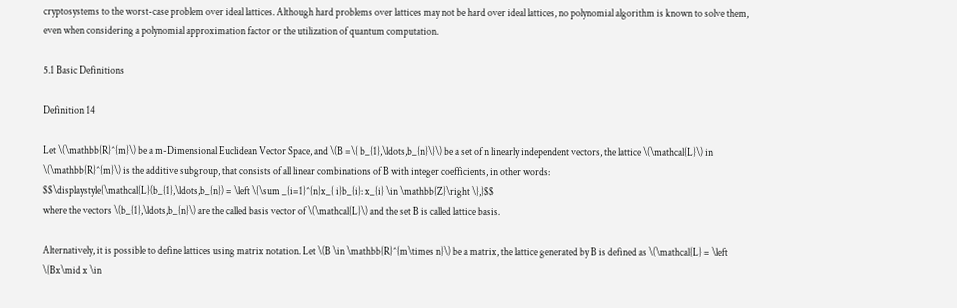cryptosystems to the worst-case problem over ideal lattices. Although hard problems over lattices may not be hard over ideal lattices, no polynomial algorithm is known to solve them, even when considering a polynomial approximation factor or the utilization of quantum computation.

5.1 Basic Definitions

Definition 14

Let \(\mathbb{R}^{m}\) be a m-Dimensional Euclidean Vector Space, and \(B =\{ b_{1},\ldots,b_{n}\}\) be a set of n linearly independent vectors, the lattice \(\mathcal{L}\) in \(\mathbb{R}^{m}\) is the additive subgroup, that consists of all linear combinations of B with integer coefficients, in other words:
$$\displaystyle{\mathcal{L}(b_{1},\ldots,b_{n}) = \left \{\sum _{i=1}^{n}x_{ i}b_{i}: x_{i} \in \mathbb{Z}\right \},}$$
where the vectors \(b_{1},\ldots,b_{n}\) are the called basis vector of \(\mathcal{L}\) and the set B is called lattice basis.

Alternatively, it is possible to define lattices using matrix notation. Let \(B \in \mathbb{R}^{m\times n}\) be a matrix, the lattice generated by B is defined as \(\mathcal{L} = \left \{Bx\mid x \in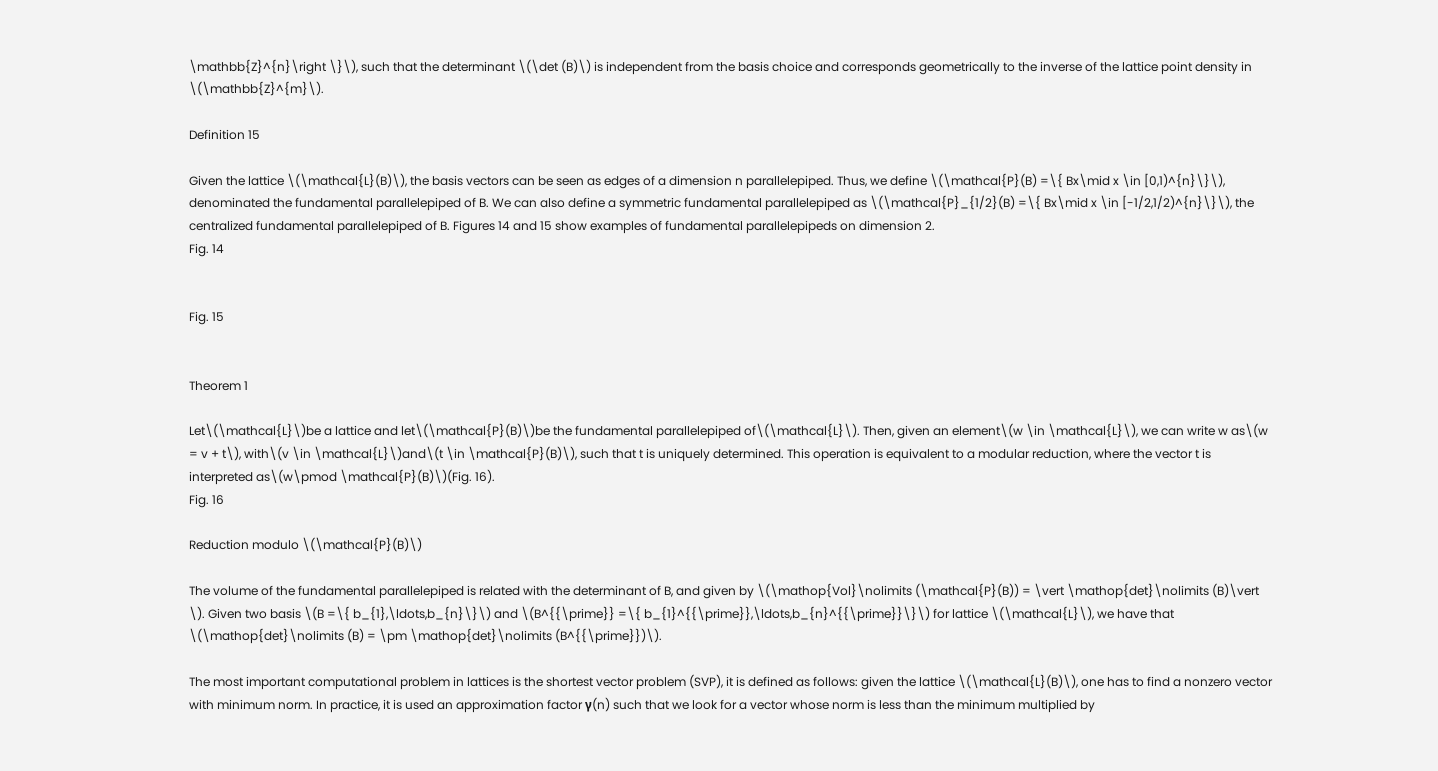\mathbb{Z}^{n}\right \}\), such that the determinant \(\det (B)\) is independent from the basis choice and corresponds geometrically to the inverse of the lattice point density in \(\mathbb{Z}^{m}\).

Definition 15

Given the lattice \(\mathcal{L}(B)\), the basis vectors can be seen as edges of a dimension n parallelepiped. Thus, we define \(\mathcal{P}(B) =\{ Bx\mid x \in [0,1)^{n}\}\), denominated the fundamental parallelepiped of B. We can also define a symmetric fundamental parallelepiped as \(\mathcal{P}_{1/2}(B) =\{ Bx\mid x \in [-1/2,1/2)^{n}\}\), the centralized fundamental parallelepiped of B. Figures 14 and 15 show examples of fundamental parallelepipeds on dimension 2.
Fig. 14


Fig. 15


Theorem 1

Let\(\mathcal{L}\)be a lattice and let\(\mathcal{P}(B)\)be the fundamental parallelepiped of\(\mathcal{L}\). Then, given an element\(w \in \mathcal{L}\), we can write w as\(w = v + t\), with\(v \in \mathcal{L}\)and\(t \in \mathcal{P}(B)\), such that t is uniquely determined. This operation is equivalent to a modular reduction, where the vector t is interpreted as\(w\pmod \mathcal{P}(B)\)(Fig. 16).
Fig. 16

Reduction modulo \(\mathcal{P}(B)\)

The volume of the fundamental parallelepiped is related with the determinant of B, and given by \(\mathop{Vol}\nolimits (\mathcal{P}(B)) = \vert \mathop{det}\nolimits (B)\vert \). Given two basis \(B =\{ b_{1},\ldots,b_{n}\}\) and \(B^{{\prime}} =\{ b_{1}^{{\prime}},\ldots,b_{n}^{{\prime}}\}\) for lattice \(\mathcal{L}\), we have that \(\mathop{det}\nolimits (B) = \pm \mathop{det}\nolimits (B^{{\prime}})\).

The most important computational problem in lattices is the shortest vector problem (SVP), it is defined as follows: given the lattice \(\mathcal{L}(B)\), one has to find a nonzero vector with minimum norm. In practice, it is used an approximation factor γ(n) such that we look for a vector whose norm is less than the minimum multiplied by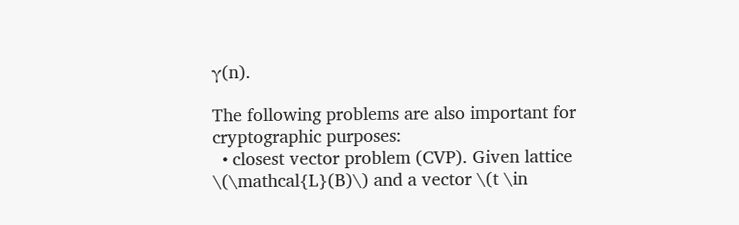γ(n).

The following problems are also important for cryptographic purposes:
  • closest vector problem (CVP). Given lattice \(\mathcal{L}(B)\) and a vector \(t \in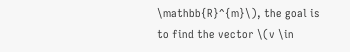\mathbb{R}^{m}\), the goal is to find the vector \(v \in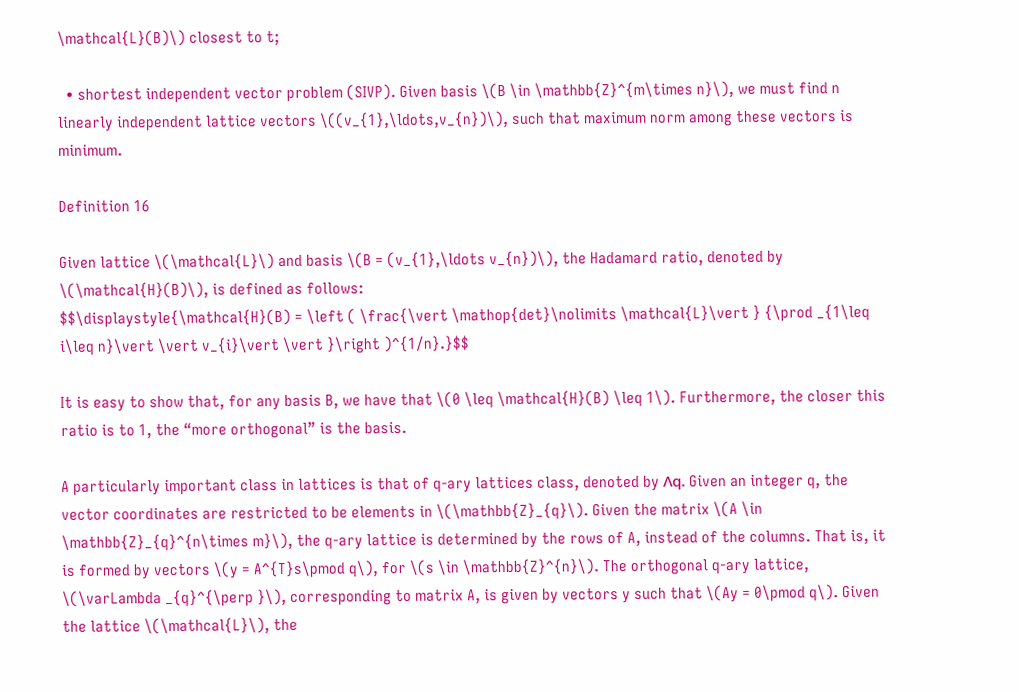\mathcal{L}(B)\) closest to t;

  • shortest independent vector problem (SIVP). Given basis \(B \in \mathbb{Z}^{m\times n}\), we must find n linearly independent lattice vectors \((v_{1},\ldots,v_{n})\), such that maximum norm among these vectors is minimum.

Definition 16

Given lattice \(\mathcal{L}\) and basis \(B = (v_{1},\ldots v_{n})\), the Hadamard ratio, denoted by \(\mathcal{H}(B)\), is defined as follows:
$$\displaystyle{\mathcal{H}(B) = \left ( \frac{\vert \mathop{det}\nolimits \mathcal{L}\vert } {\prod _{1\leq i\leq n}\vert \vert v_{i}\vert \vert }\right )^{1/n}.}$$

It is easy to show that, for any basis B, we have that \(0 \leq \mathcal{H}(B) \leq 1\). Furthermore, the closer this ratio is to 1, the “more orthogonal” is the basis.

A particularly important class in lattices is that of q-ary lattices class, denoted by Λq. Given an integer q, the vector coordinates are restricted to be elements in \(\mathbb{Z}_{q}\). Given the matrix \(A \in \mathbb{Z}_{q}^{n\times m}\), the q-ary lattice is determined by the rows of A, instead of the columns. That is, it is formed by vectors \(y = A^{T}s\pmod q\), for \(s \in \mathbb{Z}^{n}\). The orthogonal q-ary lattice, \(\varLambda _{q}^{\perp }\), corresponding to matrix A, is given by vectors y such that \(Ay = 0\pmod q\). Given the lattice \(\mathcal{L}\), the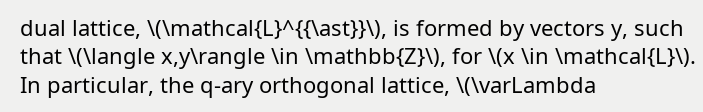dual lattice, \(\mathcal{L}^{{\ast}}\), is formed by vectors y, such that \(\langle x,y\rangle \in \mathbb{Z}\), for \(x \in \mathcal{L}\). In particular, the q-ary orthogonal lattice, \(\varLambda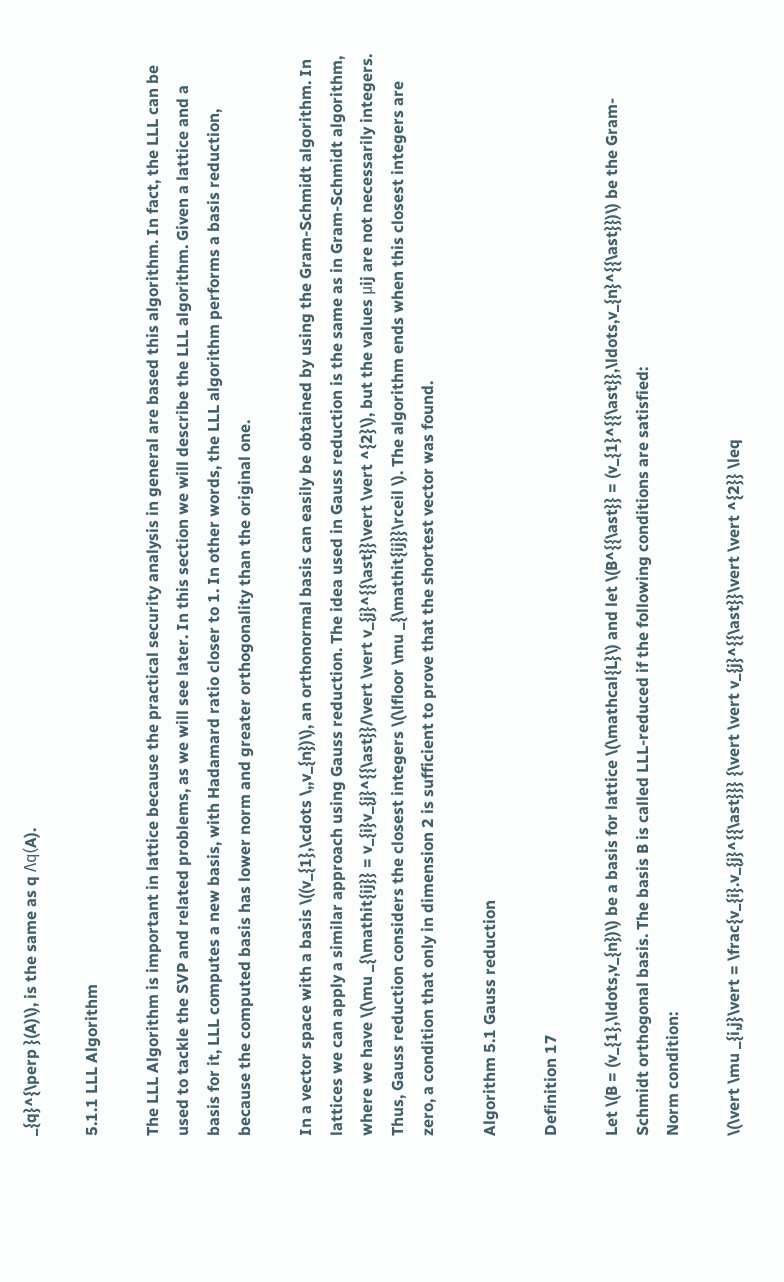_{q}^{\perp }(A)\), is the same as q Λq(A).

5.1.1 LLL Algorithm

The LLL Algorithm is important in lattice because the practical security analysis in general are based this algorithm. In fact, the LLL can be used to tackle the SVP and related problems, as we will see later. In this section we will describe the LLL algorithm. Given a lattice and a basis for it, LLL computes a new basis, with Hadamard ratio closer to 1. In other words, the LLL algorithm performs a basis reduction, because the computed basis has lower norm and greater orthogonality than the original one.

In a vector space with a basis \((v_{1},\cdots \,,v_{n})\), an orthonormal basis can easily be obtained by using the Gram-Schmidt algorithm. In lattices we can apply a similar approach using Gauss reduction. The idea used in Gauss reduction is the same as in Gram-Schmidt algorithm, where we have \(\mu _{\mathit{ij}} = v_{i}v_{j}^{{\ast}}/\vert \vert v_{j}^{{\ast}}\vert \vert ^{2}\), but the values μij are not necessarily integers. Thus, Gauss reduction considers the closest integers \(\lfloor \mu _{\mathit{ij}}\rceil \). The algorithm ends when this closest integers are zero, a condition that only in dimension 2 is sufficient to prove that the shortest vector was found.

Algorithm 5.1 Gauss reduction

Definition 17

Let \(B = (v_{1},\ldots,v_{n})\) be a basis for lattice \(\mathcal{L}\) and let \(B^{{\ast}} = (v_{1}^{{\ast}},\ldots,v_{n}^{{\ast}})\) be the Gram-Schmidt orthogonal basis. The basis B is called LLL-reduced if the following conditions are satisfied:
Norm condition:

\(\vert \mu _{i,j}\vert = \frac{v_{i}.v_{j}^{{\ast}}} {\vert \vert v_{j}^{{\ast}}\vert \vert ^{2}} \leq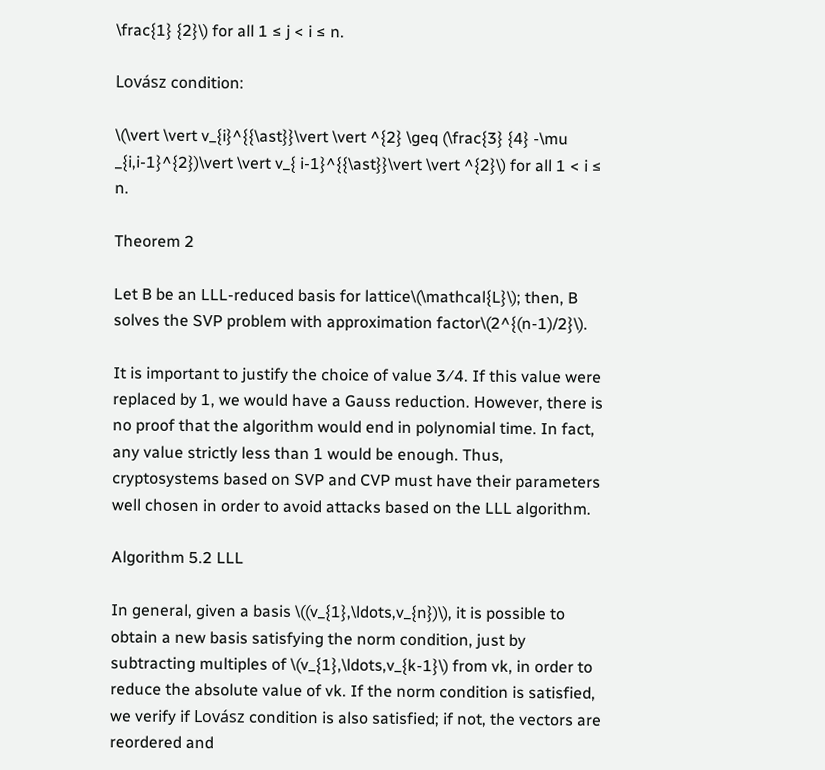\frac{1} {2}\) for all 1 ≤ j < i ≤ n.

Lovász condition:

\(\vert \vert v_{i}^{{\ast}}\vert \vert ^{2} \geq (\frac{3} {4} -\mu _{i,i-1}^{2})\vert \vert v_{ i-1}^{{\ast}}\vert \vert ^{2}\) for all 1 < i ≤ n.

Theorem 2

Let B be an LLL-reduced basis for lattice\(\mathcal{L}\); then, B solves the SVP problem with approximation factor\(2^{(n-1)/2}\).

It is important to justify the choice of value 3∕4. If this value were replaced by 1, we would have a Gauss reduction. However, there is no proof that the algorithm would end in polynomial time. In fact, any value strictly less than 1 would be enough. Thus, cryptosystems based on SVP and CVP must have their parameters well chosen in order to avoid attacks based on the LLL algorithm.

Algorithm 5.2 LLL

In general, given a basis \((v_{1},\ldots,v_{n})\), it is possible to obtain a new basis satisfying the norm condition, just by subtracting multiples of \(v_{1},\ldots,v_{k-1}\) from vk, in order to reduce the absolute value of vk. If the norm condition is satisfied, we verify if Lovász condition is also satisfied; if not, the vectors are reordered and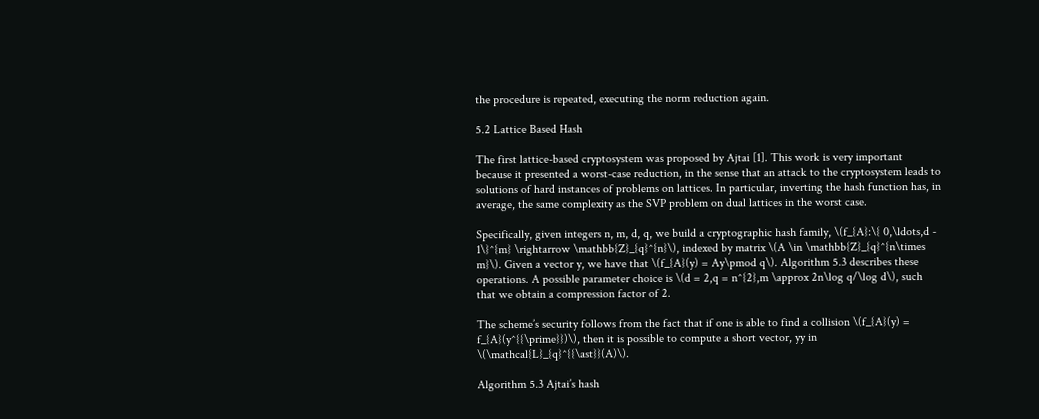the procedure is repeated, executing the norm reduction again.

5.2 Lattice Based Hash

The first lattice-based cryptosystem was proposed by Ajtai [1]. This work is very important because it presented a worst-case reduction, in the sense that an attack to the cryptosystem leads to solutions of hard instances of problems on lattices. In particular, inverting the hash function has, in average, the same complexity as the SVP problem on dual lattices in the worst case.

Specifically, given integers n, m, d, q, we build a cryptographic hash family, \(f_{A}:\{ 0,\ldots,d - 1\}^{m} \rightarrow \mathbb{Z}_{q}^{n}\), indexed by matrix \(A \in \mathbb{Z}_{q}^{n\times m}\). Given a vector y, we have that \(f_{A}(y) = Ay\pmod q\). Algorithm 5.3 describes these operations. A possible parameter choice is \(d = 2,q = n^{2},m \approx 2n\log q/\log d\), such that we obtain a compression factor of 2.

The scheme’s security follows from the fact that if one is able to find a collision \(f_{A}(y) = f_{A}(y^{{\prime}})\), then it is possible to compute a short vector, yy in \(\mathcal{L}_{q}^{{\ast}}(A)\).

Algorithm 5.3 Ajtai’s hash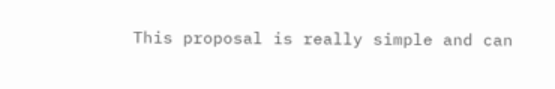This proposal is really simple and can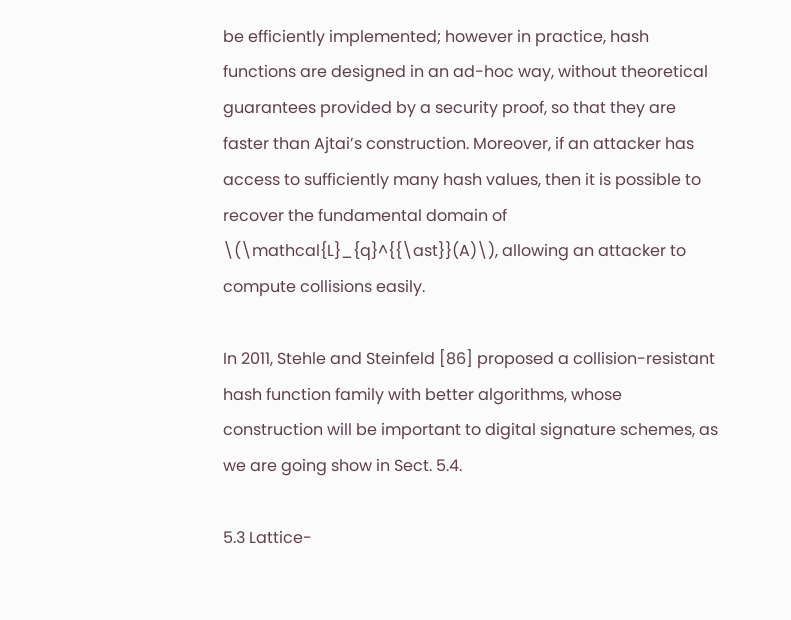be efficiently implemented; however in practice, hash functions are designed in an ad-hoc way, without theoretical guarantees provided by a security proof, so that they are faster than Ajtai’s construction. Moreover, if an attacker has access to sufficiently many hash values, then it is possible to recover the fundamental domain of \(\mathcal{L}_{q}^{{\ast}}(A)\), allowing an attacker to compute collisions easily.

In 2011, Stehle and Steinfeld [86] proposed a collision-resistant hash function family with better algorithms, whose construction will be important to digital signature schemes, as we are going show in Sect. 5.4.

5.3 Lattice-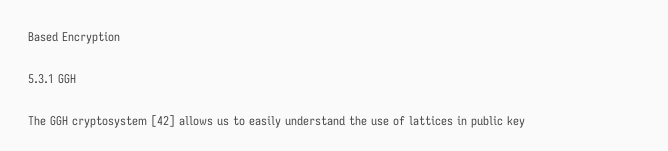Based Encryption

5.3.1 GGH

The GGH cryptosystem [42] allows us to easily understand the use of lattices in public key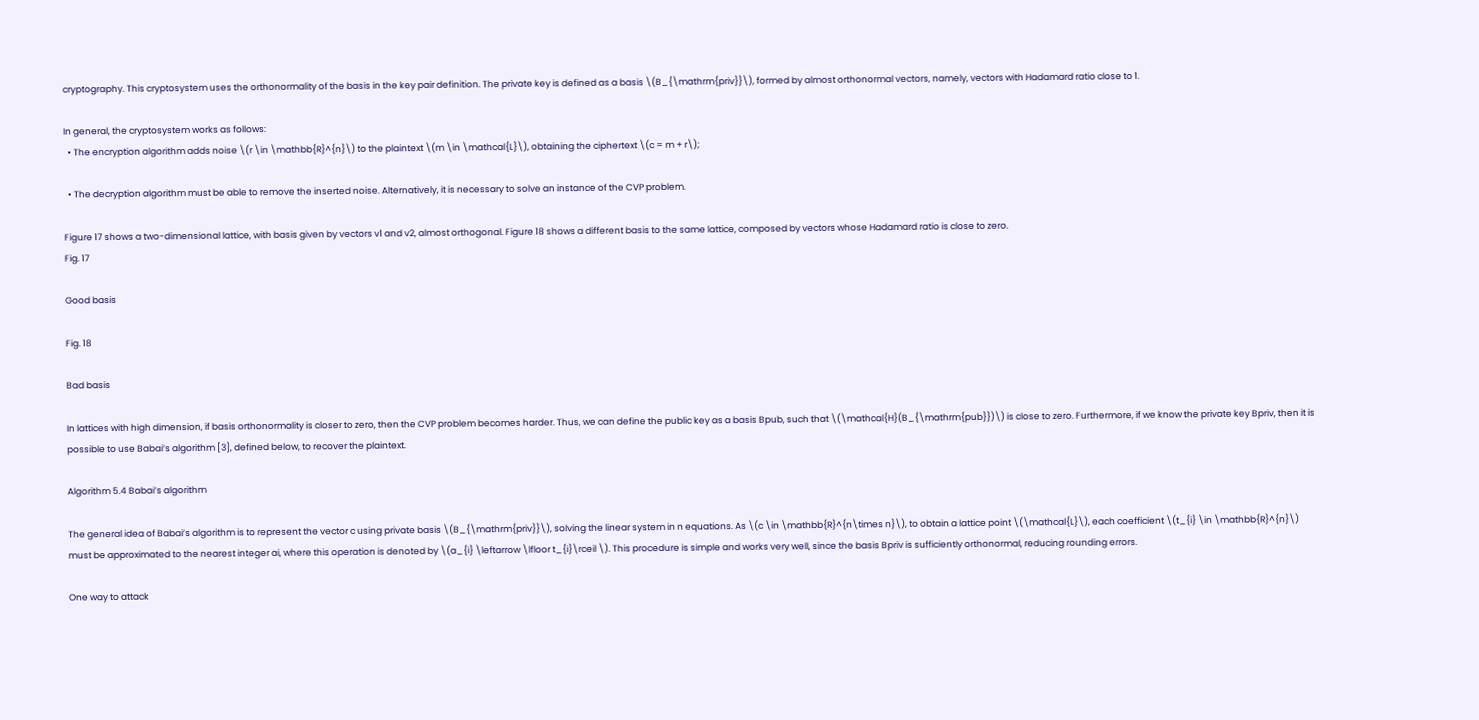cryptography. This cryptosystem uses the orthonormality of the basis in the key pair definition. The private key is defined as a basis \(B_{\mathrm{priv}}\), formed by almost orthonormal vectors, namely, vectors with Hadamard ratio close to 1.

In general, the cryptosystem works as follows:
  • The encryption algorithm adds noise \(r \in \mathbb{R}^{n}\) to the plaintext \(m \in \mathcal{L}\), obtaining the ciphertext \(c = m + r\);

  • The decryption algorithm must be able to remove the inserted noise. Alternatively, it is necessary to solve an instance of the CVP problem.

Figure 17 shows a two-dimensional lattice, with basis given by vectors v1 and v2, almost orthogonal. Figure 18 shows a different basis to the same lattice, composed by vectors whose Hadamard ratio is close to zero.
Fig. 17

Good basis

Fig. 18

Bad basis

In lattices with high dimension, if basis orthonormality is closer to zero, then the CVP problem becomes harder. Thus, we can define the public key as a basis Bpub, such that \(\mathcal{H}(B_{\mathrm{pub}})\) is close to zero. Furthermore, if we know the private key Bpriv, then it is possible to use Babai’s algorithm [3], defined below, to recover the plaintext.

Algorithm 5.4 Babai’s algorithm

The general idea of Babai’s algorithm is to represent the vector c using private basis \(B_{\mathrm{priv}}\), solving the linear system in n equations. As \(c \in \mathbb{R}^{n\times n}\), to obtain a lattice point \(\mathcal{L}\), each coefficient \(t_{i} \in \mathbb{R}^{n}\) must be approximated to the nearest integer ai, where this operation is denoted by \(a_{i} \leftarrow \lfloor t_{i}\rceil \). This procedure is simple and works very well, since the basis Bpriv is sufficiently orthonormal, reducing rounding errors.

One way to attack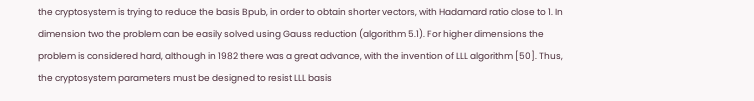the cryptosystem is trying to reduce the basis Bpub, in order to obtain shorter vectors, with Hadamard ratio close to 1. In dimension two the problem can be easily solved using Gauss reduction (algorithm 5.1). For higher dimensions the problem is considered hard, although in 1982 there was a great advance, with the invention of LLL algorithm [50]. Thus, the cryptosystem parameters must be designed to resist LLL basis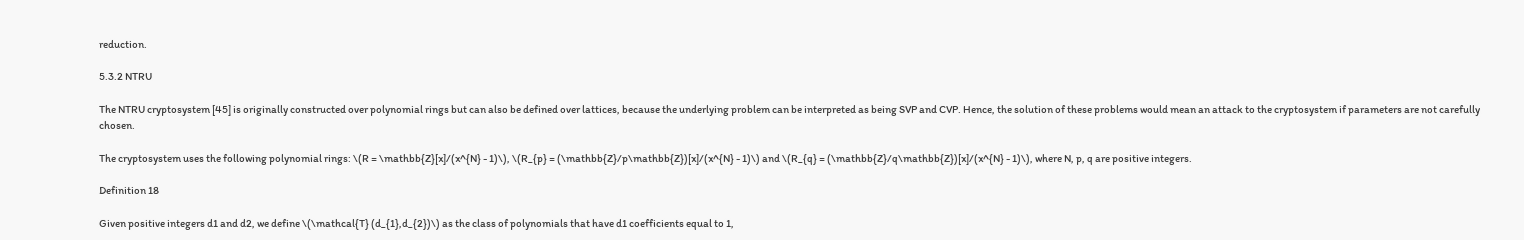reduction.

5.3.2 NTRU

The NTRU cryptosystem [45] is originally constructed over polynomial rings but can also be defined over lattices, because the underlying problem can be interpreted as being SVP and CVP. Hence, the solution of these problems would mean an attack to the cryptosystem if parameters are not carefully chosen.

The cryptosystem uses the following polynomial rings: \(R = \mathbb{Z}[x]/(x^{N} - 1)\), \(R_{p} = (\mathbb{Z}/p\mathbb{Z})[x]/(x^{N} - 1)\) and \(R_{q} = (\mathbb{Z}/q\mathbb{Z})[x]/(x^{N} - 1)\), where N, p, q are positive integers.

Definition 18

Given positive integers d1 and d2, we define \(\mathcal{T} (d_{1},d_{2})\) as the class of polynomials that have d1 coefficients equal to 1,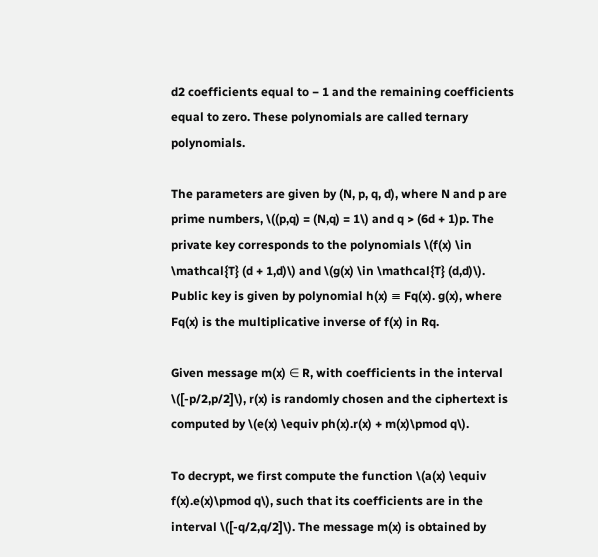d2 coefficients equal to − 1 and the remaining coefficients equal to zero. These polynomials are called ternary polynomials.

The parameters are given by (N, p, q, d), where N and p are prime numbers, \((p,q) = (N,q) = 1\) and q > (6d + 1)p. The private key corresponds to the polynomials \(f(x) \in \mathcal{T} (d + 1,d)\) and \(g(x) \in \mathcal{T} (d,d)\). Public key is given by polynomial h(x) ≡ Fq(x). g(x), where Fq(x) is the multiplicative inverse of f(x) in Rq.

Given message m(x) ∈ R, with coefficients in the interval \([-p/2,p/2]\), r(x) is randomly chosen and the ciphertext is computed by \(e(x) \equiv ph(x).r(x) + m(x)\pmod q\).

To decrypt, we first compute the function \(a(x) \equiv f(x).e(x)\pmod q\), such that its coefficients are in the interval \([-q/2,q/2]\). The message m(x) is obtained by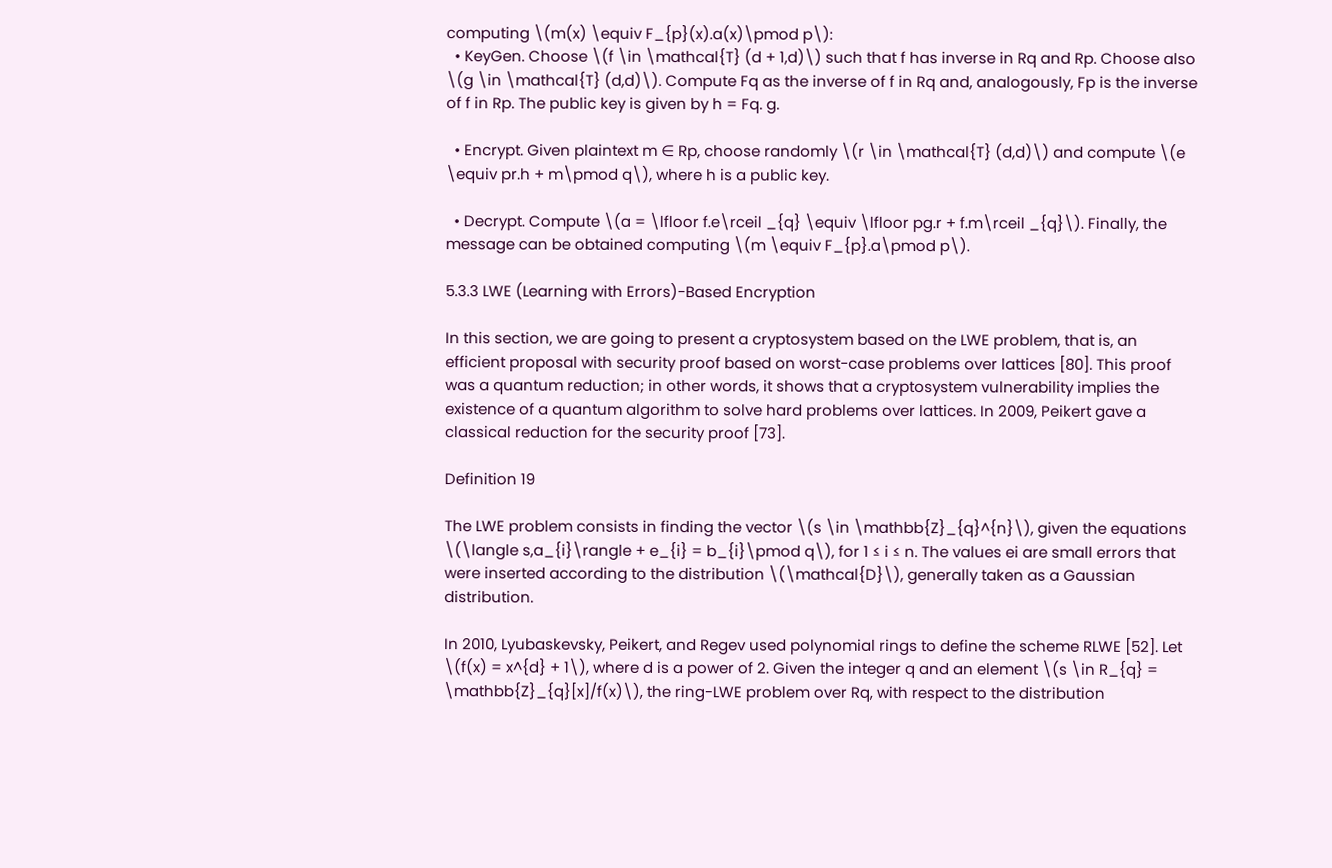computing \(m(x) \equiv F_{p}(x).a(x)\pmod p\):
  • KeyGen. Choose \(f \in \mathcal{T} (d + 1,d)\) such that f has inverse in Rq and Rp. Choose also \(g \in \mathcal{T} (d,d)\). Compute Fq as the inverse of f in Rq and, analogously, Fp is the inverse of f in Rp. The public key is given by h = Fq. g.

  • Encrypt. Given plaintext m ∈ Rp, choose randomly \(r \in \mathcal{T} (d,d)\) and compute \(e \equiv pr.h + m\pmod q\), where h is a public key.

  • Decrypt. Compute \(a = \lfloor f.e\rceil _{q} \equiv \lfloor pg.r + f.m\rceil _{q}\). Finally, the message can be obtained computing \(m \equiv F_{p}.a\pmod p\).

5.3.3 LWE (Learning with Errors)-Based Encryption

In this section, we are going to present a cryptosystem based on the LWE problem, that is, an efficient proposal with security proof based on worst-case problems over lattices [80]. This proof was a quantum reduction; in other words, it shows that a cryptosystem vulnerability implies the existence of a quantum algorithm to solve hard problems over lattices. In 2009, Peikert gave a classical reduction for the security proof [73].

Definition 19

The LWE problem consists in finding the vector \(s \in \mathbb{Z}_{q}^{n}\), given the equations \(\langle s,a_{i}\rangle + e_{i} = b_{i}\pmod q\), for 1 ≤ i ≤ n. The values ei are small errors that were inserted according to the distribution \(\mathcal{D}\), generally taken as a Gaussian distribution.

In 2010, Lyubaskevsky, Peikert, and Regev used polynomial rings to define the scheme RLWE [52]. Let \(f(x) = x^{d} + 1\), where d is a power of 2. Given the integer q and an element \(s \in R_{q} = \mathbb{Z}_{q}[x]/f(x)\), the ring-LWE problem over Rq, with respect to the distribution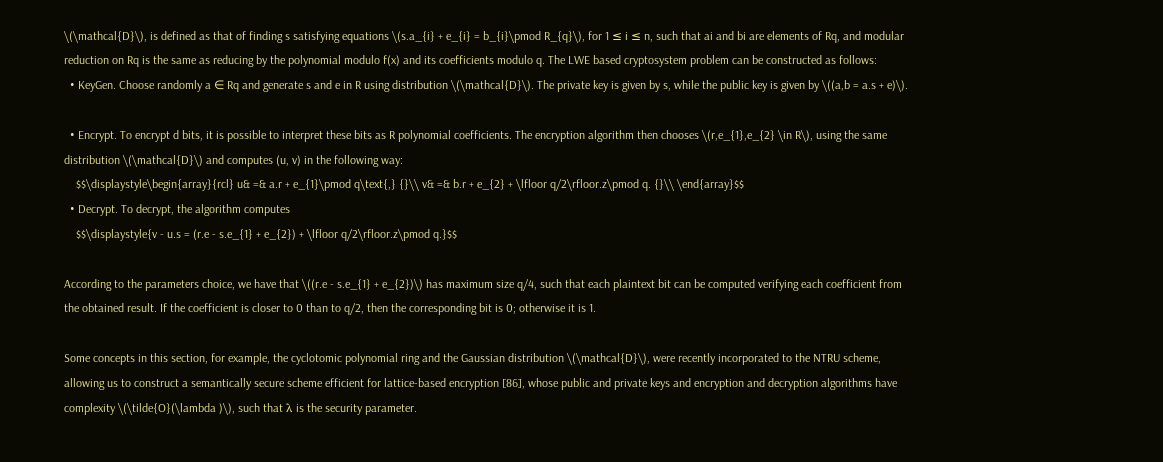\(\mathcal{D}\), is defined as that of finding s satisfying equations \(s.a_{i} + e_{i} = b_{i}\pmod R_{q}\), for 1 ≤ i ≤ n, such that ai and bi are elements of Rq, and modular reduction on Rq is the same as reducing by the polynomial modulo f(x) and its coefficients modulo q. The LWE based cryptosystem problem can be constructed as follows:
  • KeyGen. Choose randomly a ∈ Rq and generate s and e in R using distribution \(\mathcal{D}\). The private key is given by s, while the public key is given by \((a,b = a.s + e)\).

  • Encrypt. To encrypt d bits, it is possible to interpret these bits as R polynomial coefficients. The encryption algorithm then chooses \(r,e_{1},e_{2} \in R\), using the same distribution \(\mathcal{D}\) and computes (u, v) in the following way:
    $$\displaystyle\begin{array}{rcl} u& =& a.r + e_{1}\pmod q\text{,} {}\\ v& =& b.r + e_{2} + \lfloor q/2\rfloor.z\pmod q. {}\\ \end{array}$$
  • Decrypt. To decrypt, the algorithm computes
    $$\displaystyle{v - u.s = (r.e - s.e_{1} + e_{2}) + \lfloor q/2\rfloor.z\pmod q.}$$

According to the parameters choice, we have that \((r.e - s.e_{1} + e_{2})\) has maximum size q∕4, such that each plaintext bit can be computed verifying each coefficient from the obtained result. If the coefficient is closer to 0 than to q∕2, then the corresponding bit is 0; otherwise it is 1.

Some concepts in this section, for example, the cyclotomic polynomial ring and the Gaussian distribution \(\mathcal{D}\), were recently incorporated to the NTRU scheme, allowing us to construct a semantically secure scheme efficient for lattice-based encryption [86], whose public and private keys and encryption and decryption algorithms have complexity \(\tilde{O}(\lambda )\), such that λ is the security parameter.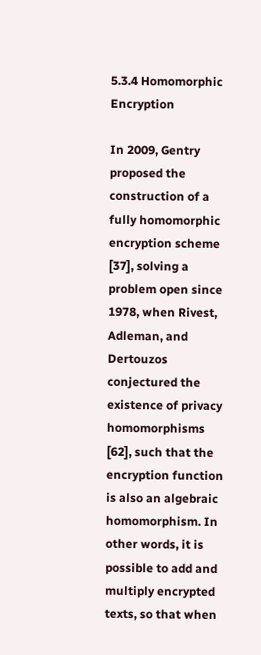5.3.4 Homomorphic Encryption

In 2009, Gentry proposed the construction of a fully homomorphic encryption scheme [37], solving a problem open since 1978, when Rivest, Adleman, and Dertouzos conjectured the existence of privacy homomorphisms [62], such that the encryption function is also an algebraic homomorphism. In other words, it is possible to add and multiply encrypted texts, so that when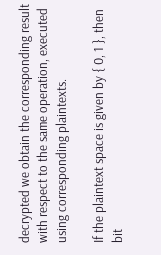decrypted we obtain the corresponding result with respect to the same operation, executed using corresponding plaintexts.

If the plaintext space is given by { 0, 1 }, then bit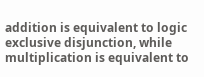addition is equivalent to logic exclusive disjunction, while multiplication is equivalent to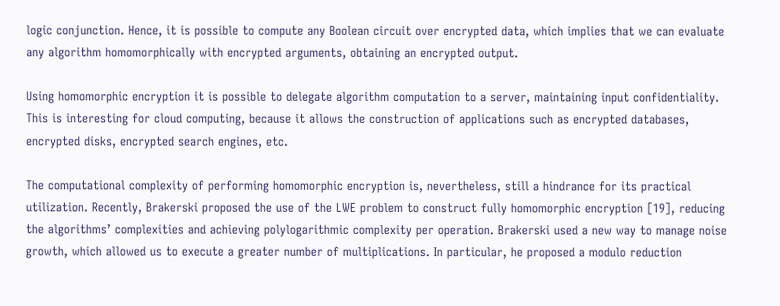logic conjunction. Hence, it is possible to compute any Boolean circuit over encrypted data, which implies that we can evaluate any algorithm homomorphically with encrypted arguments, obtaining an encrypted output.

Using homomorphic encryption it is possible to delegate algorithm computation to a server, maintaining input confidentiality. This is interesting for cloud computing, because it allows the construction of applications such as encrypted databases, encrypted disks, encrypted search engines, etc.

The computational complexity of performing homomorphic encryption is, nevertheless, still a hindrance for its practical utilization. Recently, Brakerski proposed the use of the LWE problem to construct fully homomorphic encryption [19], reducing the algorithms’ complexities and achieving polylogarithmic complexity per operation. Brakerski used a new way to manage noise growth, which allowed us to execute a greater number of multiplications. In particular, he proposed a modulo reduction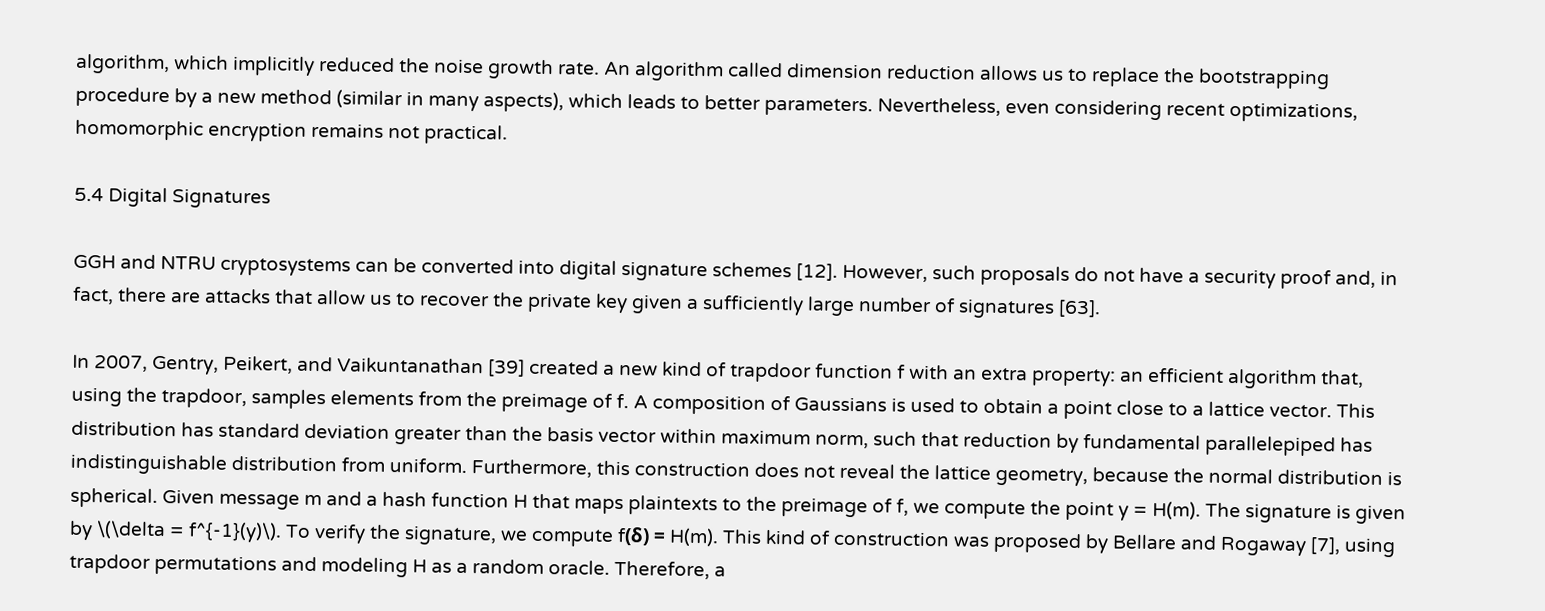algorithm, which implicitly reduced the noise growth rate. An algorithm called dimension reduction allows us to replace the bootstrapping procedure by a new method (similar in many aspects), which leads to better parameters. Nevertheless, even considering recent optimizations, homomorphic encryption remains not practical.

5.4 Digital Signatures

GGH and NTRU cryptosystems can be converted into digital signature schemes [12]. However, such proposals do not have a security proof and, in fact, there are attacks that allow us to recover the private key given a sufficiently large number of signatures [63].

In 2007, Gentry, Peikert, and Vaikuntanathan [39] created a new kind of trapdoor function f with an extra property: an efficient algorithm that, using the trapdoor, samples elements from the preimage of f. A composition of Gaussians is used to obtain a point close to a lattice vector. This distribution has standard deviation greater than the basis vector within maximum norm, such that reduction by fundamental parallelepiped has indistinguishable distribution from uniform. Furthermore, this construction does not reveal the lattice geometry, because the normal distribution is spherical. Given message m and a hash function H that maps plaintexts to the preimage of f, we compute the point y = H(m). The signature is given by \(\delta = f^{-1}(y)\). To verify the signature, we compute f(δ) = H(m). This kind of construction was proposed by Bellare and Rogaway [7], using trapdoor permutations and modeling H as a random oracle. Therefore, a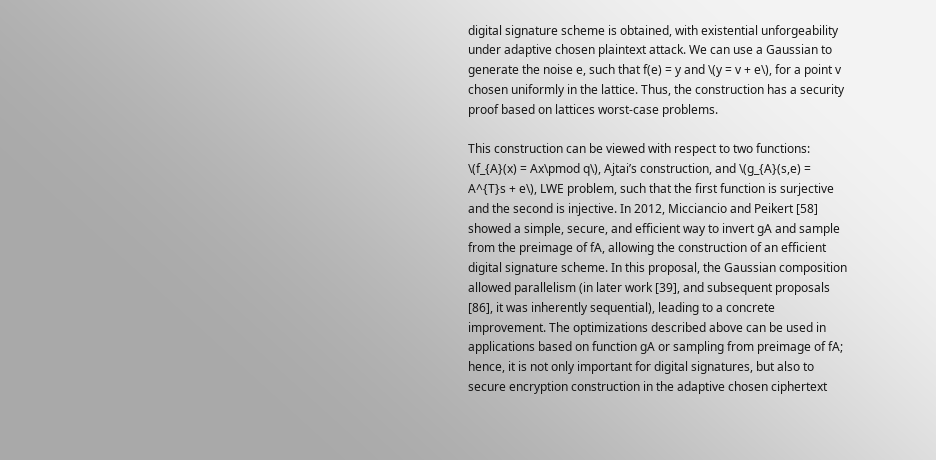digital signature scheme is obtained, with existential unforgeability under adaptive chosen plaintext attack. We can use a Gaussian to generate the noise e, such that f(e) = y and \(y = v + e\), for a point v chosen uniformly in the lattice. Thus, the construction has a security proof based on lattices worst-case problems.

This construction can be viewed with respect to two functions: \(f_{A}(x) = Ax\pmod q\), Ajtai’s construction, and \(g_{A}(s,e) = A^{T}s + e\), LWE problem, such that the first function is surjective and the second is injective. In 2012, Micciancio and Peikert [58] showed a simple, secure, and efficient way to invert gA and sample from the preimage of fA, allowing the construction of an efficient digital signature scheme. In this proposal, the Gaussian composition allowed parallelism (in later work [39], and subsequent proposals [86], it was inherently sequential), leading to a concrete improvement. The optimizations described above can be used in applications based on function gA or sampling from preimage of fA; hence, it is not only important for digital signatures, but also to secure encryption construction in the adaptive chosen ciphertext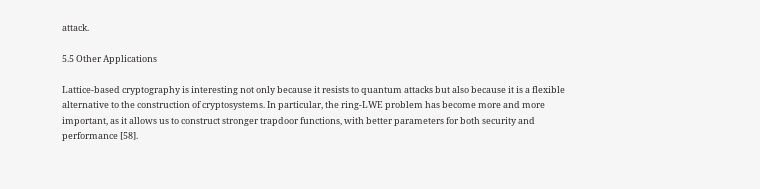attack.

5.5 Other Applications

Lattice-based cryptography is interesting not only because it resists to quantum attacks but also because it is a flexible alternative to the construction of cryptosystems. In particular, the ring-LWE problem has become more and more important, as it allows us to construct stronger trapdoor functions, with better parameters for both security and performance [58].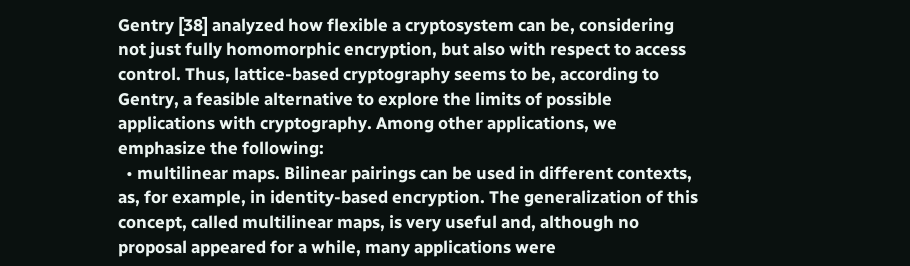Gentry [38] analyzed how flexible a cryptosystem can be, considering not just fully homomorphic encryption, but also with respect to access control. Thus, lattice-based cryptography seems to be, according to Gentry, a feasible alternative to explore the limits of possible applications with cryptography. Among other applications, we emphasize the following:
  • multilinear maps. Bilinear pairings can be used in different contexts, as, for example, in identity-based encryption. The generalization of this concept, called multilinear maps, is very useful and, although no proposal appeared for a while, many applications were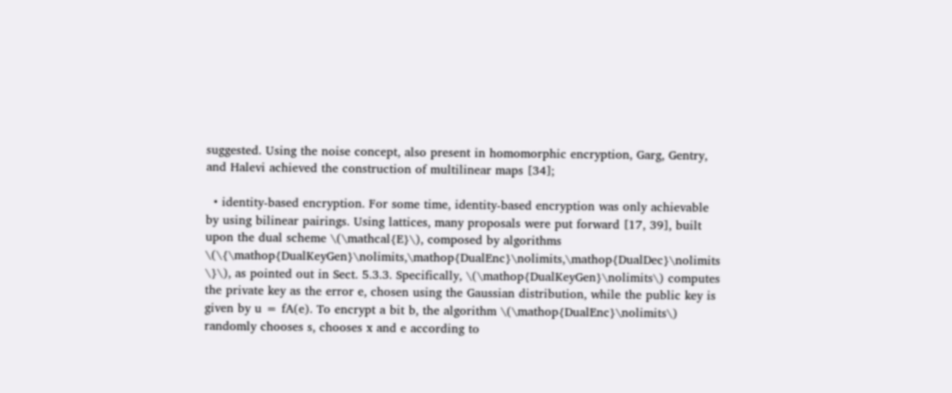suggested. Using the noise concept, also present in homomorphic encryption, Garg, Gentry, and Halevi achieved the construction of multilinear maps [34];

  • identity-based encryption. For some time, identity-based encryption was only achievable by using bilinear pairings. Using lattices, many proposals were put forward [17, 39], built upon the dual scheme \(\mathcal{E}\), composed by algorithms \(\{\mathop{DualKeyGen}\nolimits,\mathop{DualEnc}\nolimits,\mathop{DualDec}\nolimits \}\), as pointed out in Sect. 5.3.3. Specifically, \(\mathop{DualKeyGen}\nolimits\) computes the private key as the error e, chosen using the Gaussian distribution, while the public key is given by u = fA(e). To encrypt a bit b, the algorithm \(\mathop{DualEnc}\nolimits\) randomly chooses s, chooses x and e according to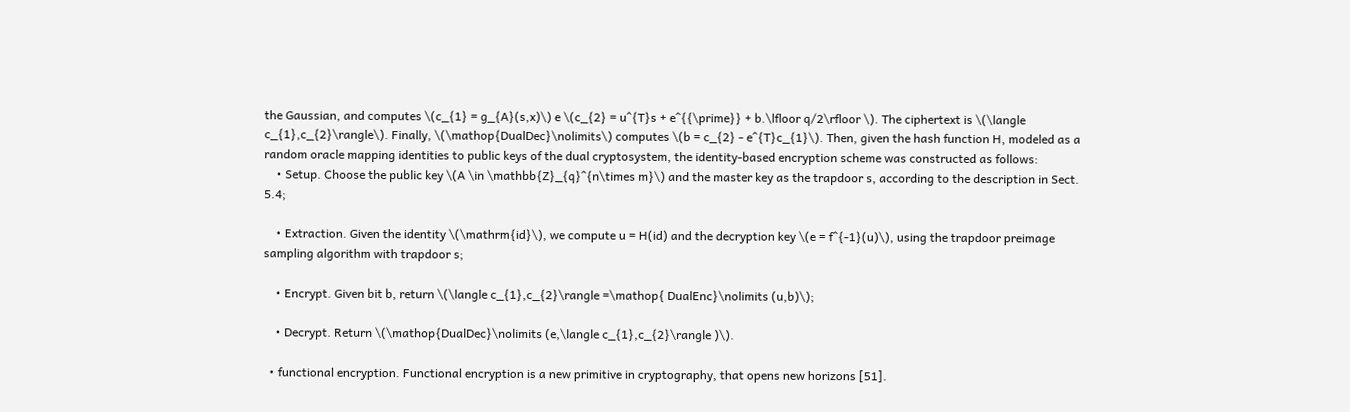the Gaussian, and computes \(c_{1} = g_{A}(s,x)\) e \(c_{2} = u^{T}s + e^{{\prime}} + b.\lfloor q/2\rfloor \). The ciphertext is \(\langle c_{1},c_{2}\rangle\). Finally, \(\mathop{DualDec}\nolimits\) computes \(b = c_{2} - e^{T}c_{1}\). Then, given the hash function H, modeled as a random oracle mapping identities to public keys of the dual cryptosystem, the identity-based encryption scheme was constructed as follows:
    • Setup. Choose the public key \(A \in \mathbb{Z}_{q}^{n\times m}\) and the master key as the trapdoor s, according to the description in Sect. 5.4;

    • Extraction. Given the identity \(\mathrm{id}\), we compute u = H(id) and the decryption key \(e = f^{-1}(u)\), using the trapdoor preimage sampling algorithm with trapdoor s;

    • Encrypt. Given bit b, return \(\langle c_{1},c_{2}\rangle =\mathop{ DualEnc}\nolimits (u,b)\);

    • Decrypt. Return \(\mathop{DualDec}\nolimits (e,\langle c_{1},c_{2}\rangle )\).

  • functional encryption. Functional encryption is a new primitive in cryptography, that opens new horizons [51].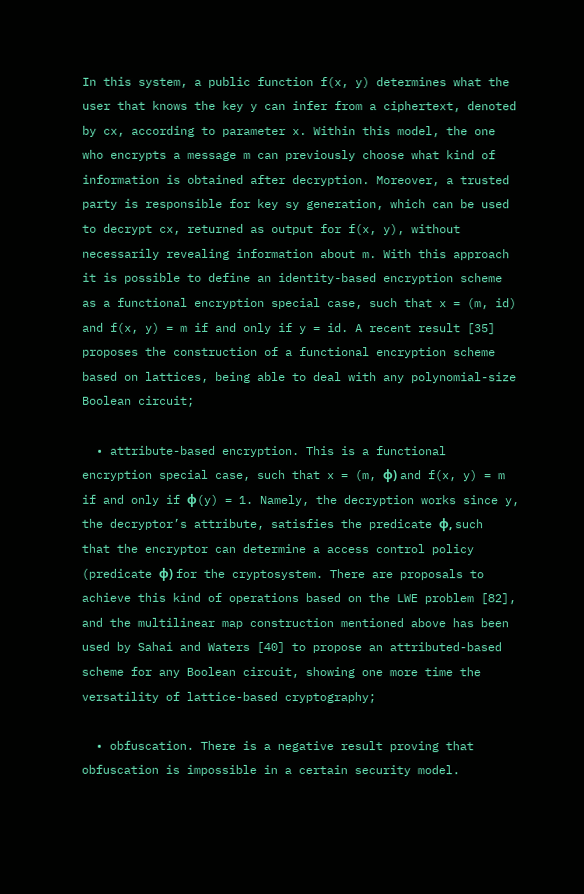In this system, a public function f(x, y) determines what the user that knows the key y can infer from a ciphertext, denoted by cx, according to parameter x. Within this model, the one who encrypts a message m can previously choose what kind of information is obtained after decryption. Moreover, a trusted party is responsible for key sy generation, which can be used to decrypt cx, returned as output for f(x, y), without necessarily revealing information about m. With this approach it is possible to define an identity-based encryption scheme as a functional encryption special case, such that x = (m, id) and f(x, y) = m if and only if y = id. A recent result [35] proposes the construction of a functional encryption scheme based on lattices, being able to deal with any polynomial-size Boolean circuit;

  • attribute-based encryption. This is a functional encryption special case, such that x = (m, ϕ) and f(x, y) = m if and only if ϕ(y) = 1. Namely, the decryption works since y, the decryptor’s attribute, satisfies the predicate ϕ, such that the encryptor can determine a access control policy (predicate ϕ) for the cryptosystem. There are proposals to achieve this kind of operations based on the LWE problem [82], and the multilinear map construction mentioned above has been used by Sahai and Waters [40] to propose an attributed-based scheme for any Boolean circuit, showing one more time the versatility of lattice-based cryptography;

  • obfuscation. There is a negative result proving that obfuscation is impossible in a certain security model.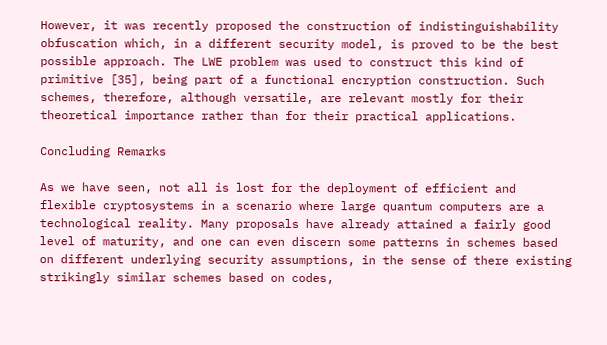However, it was recently proposed the construction of indistinguishability obfuscation which, in a different security model, is proved to be the best possible approach. The LWE problem was used to construct this kind of primitive [35], being part of a functional encryption construction. Such schemes, therefore, although versatile, are relevant mostly for their theoretical importance rather than for their practical applications.

Concluding Remarks

As we have seen, not all is lost for the deployment of efficient and flexible cryptosystems in a scenario where large quantum computers are a technological reality. Many proposals have already attained a fairly good level of maturity, and one can even discern some patterns in schemes based on different underlying security assumptions, in the sense of there existing strikingly similar schemes based on codes,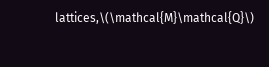lattices,\(\mathcal{M}\mathcal{Q}\)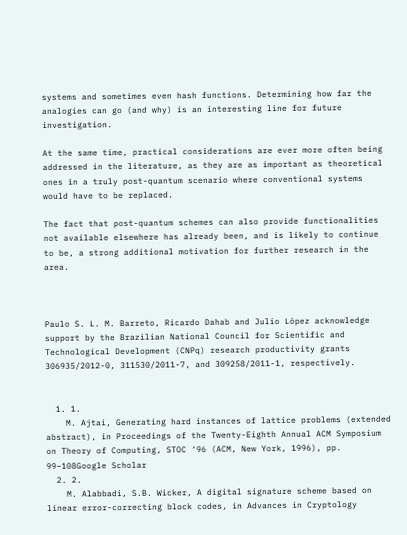systems and sometimes even hash functions. Determining how far the analogies can go (and why) is an interesting line for future investigation.

At the same time, practical considerations are ever more often being addressed in the literature, as they are as important as theoretical ones in a truly post-quantum scenario where conventional systems would have to be replaced.

The fact that post-quantum schemes can also provide functionalities not available elsewhere has already been, and is likely to continue to be, a strong additional motivation for further research in the area.



Paulo S. L. M. Barreto, Ricardo Dahab and Julio López acknowledge support by the Brazilian National Council for Scientific and Technological Development (CNPq) research productivity grants 306935/2012-0, 311530/2011-7, and 309258/2011-1, respectively.


  1. 1.
    M. Ajtai, Generating hard instances of lattice problems (extended abstract), in Proceedings of the Twenty-Eighth Annual ACM Symposium on Theory of Computing, STOC ‘96 (ACM, New York, 1996), pp. 99–108Google Scholar
  2. 2.
    M. Alabbadi, S.B. Wicker, A digital signature scheme based on linear error-correcting block codes, in Advances in Cryptology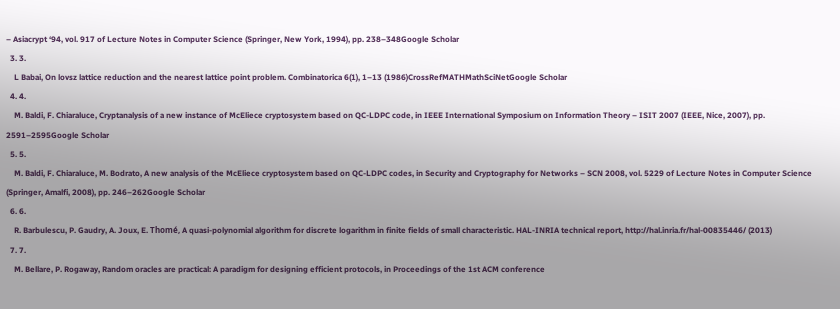– Asiacrypt ‘94, vol. 917 of Lecture Notes in Computer Science (Springer, New York, 1994), pp. 238–348Google Scholar
  3. 3.
    L Babai, On lovsz lattice reduction and the nearest lattice point problem. Combinatorica 6(1), 1–13 (1986)CrossRefMATHMathSciNetGoogle Scholar
  4. 4.
    M. Baldi, F. Chiaraluce, Cryptanalysis of a new instance of McEliece cryptosystem based on QC-LDPC code, in IEEE International Symposium on Information Theory – ISIT 2007 (IEEE, Nice, 2007), pp. 2591–2595Google Scholar
  5. 5.
    M. Baldi, F. Chiaraluce, M. Bodrato, A new analysis of the McEliece cryptosystem based on QC-LDPC codes, in Security and Cryptography for Networks – SCN 2008, vol. 5229 of Lecture Notes in Computer Science (Springer, Amalfi, 2008), pp. 246–262Google Scholar
  6. 6.
    R. Barbulescu, P. Gaudry, A. Joux, E. Thomé, A quasi-polynomial algorithm for discrete logarithm in finite fields of small characteristic. HAL-INRIA technical report, http://hal.inria.fr/hal-00835446/ (2013)
  7. 7.
    M. Bellare, P. Rogaway, Random oracles are practical: A paradigm for designing efficient protocols, in Proceedings of the 1st ACM conference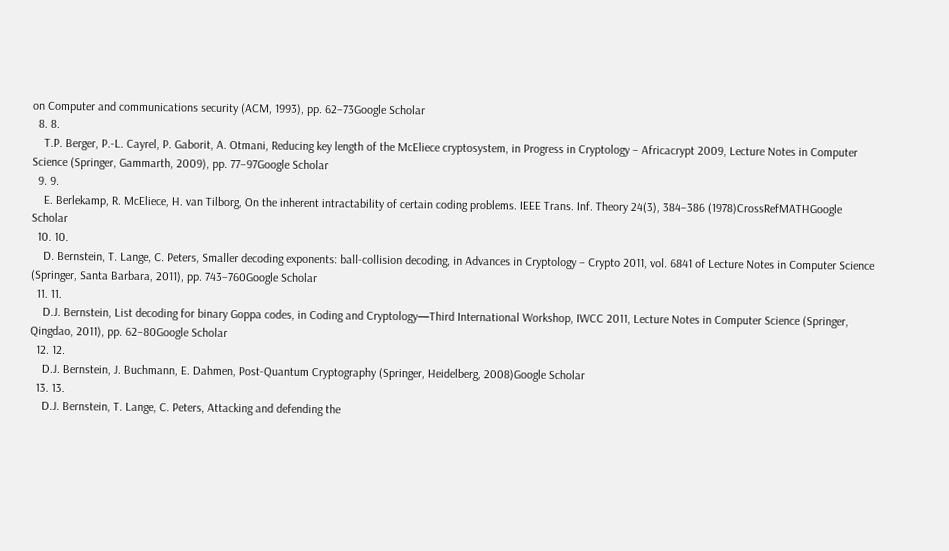on Computer and communications security (ACM, 1993), pp. 62–73Google Scholar
  8. 8.
    T.P. Berger, P.-L. Cayrel, P. Gaborit, A. Otmani, Reducing key length of the McEliece cryptosystem, in Progress in Cryptology – Africacrypt 2009, Lecture Notes in Computer Science (Springer, Gammarth, 2009), pp. 77–97Google Scholar
  9. 9.
    E. Berlekamp, R. McEliece, H. van Tilborg, On the inherent intractability of certain coding problems. IEEE Trans. Inf. Theory 24(3), 384–386 (1978)CrossRefMATHGoogle Scholar
  10. 10.
    D. Bernstein, T. Lange, C. Peters, Smaller decoding exponents: ball-collision decoding, in Advances in Cryptology – Crypto 2011, vol. 6841 of Lecture Notes in Computer Science (Springer, Santa Barbara, 2011), pp. 743–760Google Scholar
  11. 11.
    D.J. Bernstein, List decoding for binary Goppa codes, in Coding and Cryptology—Third International Workshop, IWCC 2011, Lecture Notes in Computer Science (Springer, Qingdao, 2011), pp. 62–80Google Scholar
  12. 12.
    D.J. Bernstein, J. Buchmann, E. Dahmen, Post-Quantum Cryptography (Springer, Heidelberg, 2008)Google Scholar
  13. 13.
    D.J. Bernstein, T. Lange, C. Peters, Attacking and defending the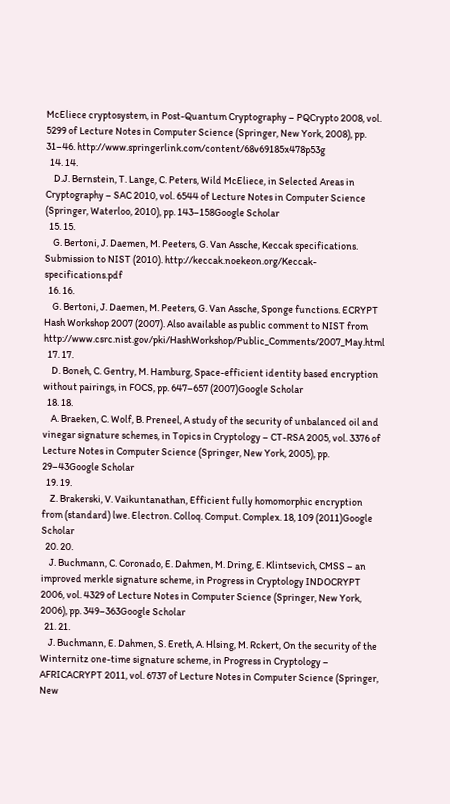McEliece cryptosystem, in Post-Quantum Cryptography – PQCrypto 2008, vol. 5299 of Lecture Notes in Computer Science (Springer, New York, 2008), pp. 31–46. http://www.springerlink.com/content/68v69185x478p53g
  14. 14.
    D.J. Bernstein, T. Lange, C. Peters, Wild McEliece, in Selected Areas in Cryptography – SAC 2010, vol. 6544 of Lecture Notes in Computer Science (Springer, Waterloo, 2010), pp. 143–158Google Scholar
  15. 15.
    G. Bertoni, J. Daemen, M. Peeters, G. Van Assche, Keccak specifications. Submission to NIST (2010). http://keccak.noekeon.org/Keccak-specifications.pdf
  16. 16.
    G. Bertoni, J. Daemen, M. Peeters, G. Van Assche, Sponge functions. ECRYPT Hash Workshop 2007 (2007). Also available as public comment to NIST from http://www.csrc.nist.gov/pki/HashWorkshop/Public_Comments/2007_May.html
  17. 17.
    D. Boneh, C. Gentry, M. Hamburg, Space-efficient identity based encryption without pairings, in FOCS, pp. 647–657 (2007)Google Scholar
  18. 18.
    A. Braeken, C. Wolf, B. Preneel, A study of the security of unbalanced oil and vinegar signature schemes, in Topics in Cryptology – CT-RSA 2005, vol. 3376 of Lecture Notes in Computer Science (Springer, New York, 2005), pp. 29–43Google Scholar
  19. 19.
    Z. Brakerski, V. Vaikuntanathan, Efficient fully homomorphic encryption from (standard) lwe. Electron. Colloq. Comput. Complex. 18, 109 (2011)Google Scholar
  20. 20.
    J. Buchmann, C. Coronado, E. Dahmen, M. Dring, E. Klintsevich, CMSS – an improved merkle signature scheme, in Progress in Cryptology INDOCRYPT 2006, vol. 4329 of Lecture Notes in Computer Science (Springer, New York, 2006), pp. 349–363Google Scholar
  21. 21.
    J. Buchmann, E. Dahmen, S. Ereth, A. Hlsing, M. Rckert, On the security of the Winternitz one-time signature scheme, in Progress in Cryptology – AFRICACRYPT 2011, vol. 6737 of Lecture Notes in Computer Science (Springer, New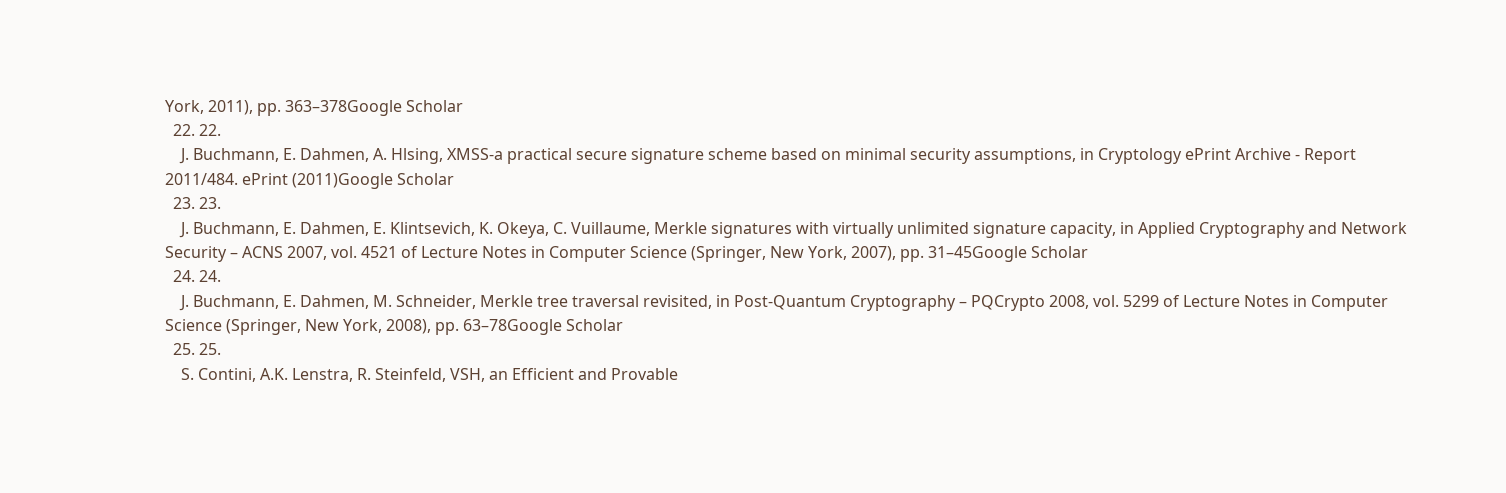York, 2011), pp. 363–378Google Scholar
  22. 22.
    J. Buchmann, E. Dahmen, A. Hlsing, XMSS-a practical secure signature scheme based on minimal security assumptions, in Cryptology ePrint Archive - Report 2011/484. ePrint (2011)Google Scholar
  23. 23.
    J. Buchmann, E. Dahmen, E. Klintsevich, K. Okeya, C. Vuillaume, Merkle signatures with virtually unlimited signature capacity, in Applied Cryptography and Network Security – ACNS 2007, vol. 4521 of Lecture Notes in Computer Science (Springer, New York, 2007), pp. 31–45Google Scholar
  24. 24.
    J. Buchmann, E. Dahmen, M. Schneider, Merkle tree traversal revisited, in Post-Quantum Cryptography – PQCrypto 2008, vol. 5299 of Lecture Notes in Computer Science (Springer, New York, 2008), pp. 63–78Google Scholar
  25. 25.
    S. Contini, A.K. Lenstra, R. Steinfeld, VSH, an Efficient and Provable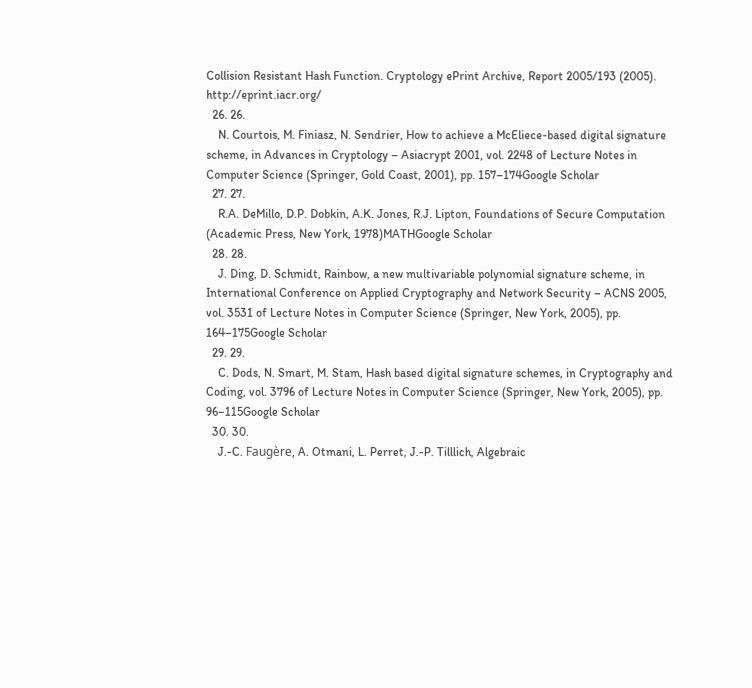Collision Resistant Hash Function. Cryptology ePrint Archive, Report 2005/193 (2005). http://eprint.iacr.org/
  26. 26.
    N. Courtois, M. Finiasz, N. Sendrier, How to achieve a McEliece-based digital signature scheme, in Advances in Cryptology – Asiacrypt 2001, vol. 2248 of Lecture Notes in Computer Science (Springer, Gold Coast, 2001), pp. 157–174Google Scholar
  27. 27.
    R.A. DeMillo, D.P. Dobkin, A.K. Jones, R.J. Lipton, Foundations of Secure Computation (Academic Press, New York, 1978)MATHGoogle Scholar
  28. 28.
    J. Ding, D. Schmidt, Rainbow, a new multivariable polynomial signature scheme, in International Conference on Applied Cryptography and Network Security – ACNS 2005, vol. 3531 of Lecture Notes in Computer Science (Springer, New York, 2005), pp. 164–175Google Scholar
  29. 29.
    C. Dods, N. Smart, M. Stam, Hash based digital signature schemes, in Cryptography and Coding, vol. 3796 of Lecture Notes in Computer Science (Springer, New York, 2005), pp. 96–115Google Scholar
  30. 30.
    J.-C. Faugère, A. Otmani, L. Perret, J.-P. Tilllich, Algebraic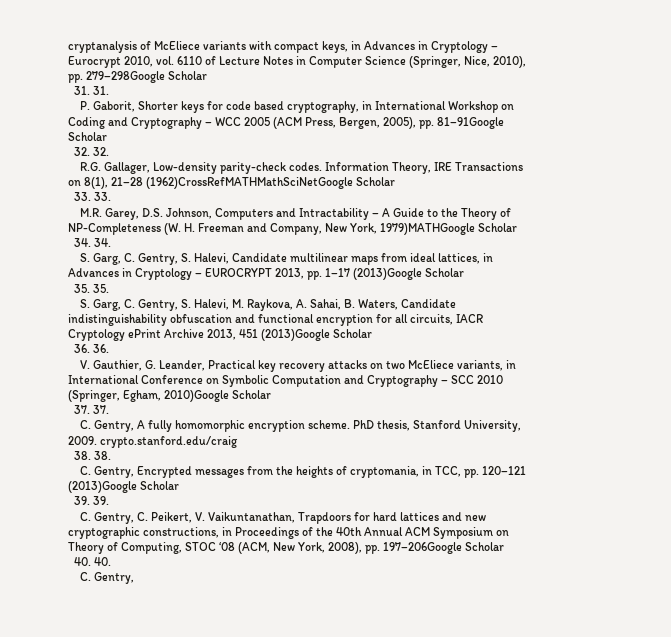cryptanalysis of McEliece variants with compact keys, in Advances in Cryptology – Eurocrypt 2010, vol. 6110 of Lecture Notes in Computer Science (Springer, Nice, 2010), pp. 279–298Google Scholar
  31. 31.
    P. Gaborit, Shorter keys for code based cryptography, in International Workshop on Coding and Cryptography – WCC 2005 (ACM Press, Bergen, 2005), pp. 81–91Google Scholar
  32. 32.
    R.G. Gallager, Low-density parity-check codes. Information Theory, IRE Transactions on 8(1), 21–28 (1962)CrossRefMATHMathSciNetGoogle Scholar
  33. 33.
    M.R. Garey, D.S. Johnson, Computers and Intractability – A Guide to the Theory of NP-Completeness (W. H. Freeman and Company, New York, 1979)MATHGoogle Scholar
  34. 34.
    S. Garg, C. Gentry, S. Halevi, Candidate multilinear maps from ideal lattices, in Advances in Cryptology – EUROCRYPT 2013, pp. 1–17 (2013)Google Scholar
  35. 35.
    S. Garg, C. Gentry, S. Halevi, M. Raykova, A. Sahai, B. Waters, Candidate indistinguishability obfuscation and functional encryption for all circuits, IACR Cryptology ePrint Archive 2013, 451 (2013)Google Scholar
  36. 36.
    V. Gauthier, G. Leander, Practical key recovery attacks on two McEliece variants, in International Conference on Symbolic Computation and Cryptography – SCC 2010 (Springer, Egham, 2010)Google Scholar
  37. 37.
    C. Gentry, A fully homomorphic encryption scheme. PhD thesis, Stanford University, 2009. crypto.stanford.edu/craig
  38. 38.
    C. Gentry, Encrypted messages from the heights of cryptomania, in TCC, pp. 120–121 (2013)Google Scholar
  39. 39.
    C. Gentry, C. Peikert, V. Vaikuntanathan, Trapdoors for hard lattices and new cryptographic constructions, in Proceedings of the 40th Annual ACM Symposium on Theory of Computing, STOC ‘08 (ACM, New York, 2008), pp. 197–206Google Scholar
  40. 40.
    C. Gentry,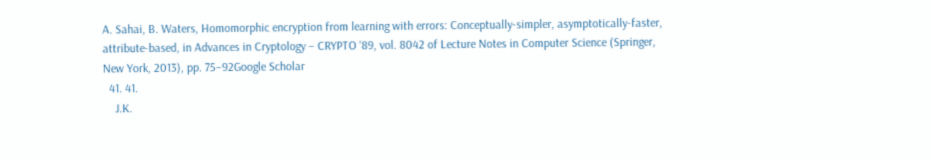A. Sahai, B. Waters, Homomorphic encryption from learning with errors: Conceptually-simpler, asymptotically-faster, attribute-based, in Advances in Cryptology – CRYPTO ‘89, vol. 8042 of Lecture Notes in Computer Science (Springer, New York, 2013), pp. 75–92Google Scholar
  41. 41.
    J.K.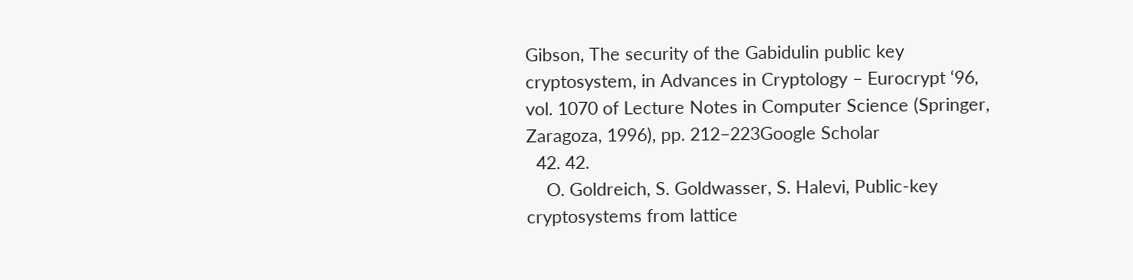Gibson, The security of the Gabidulin public key cryptosystem, in Advances in Cryptology – Eurocrypt ‘96, vol. 1070 of Lecture Notes in Computer Science (Springer, Zaragoza, 1996), pp. 212–223Google Scholar
  42. 42.
    O. Goldreich, S. Goldwasser, S. Halevi, Public-key cryptosystems from lattice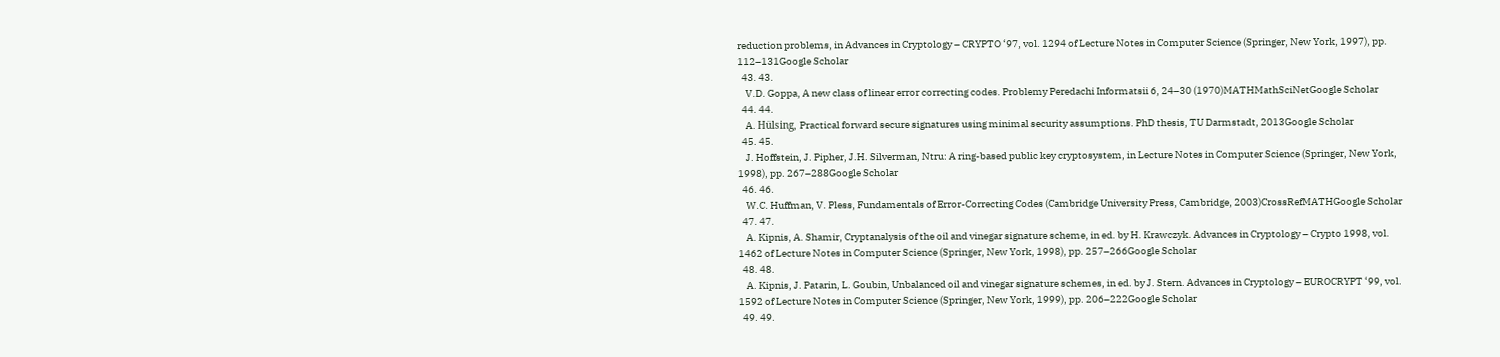reduction problems, in Advances in Cryptology – CRYPTO ‘97, vol. 1294 of Lecture Notes in Computer Science (Springer, New York, 1997), pp. 112–131Google Scholar
  43. 43.
    V.D. Goppa, A new class of linear error correcting codes. Problemy Peredachi Informatsii 6, 24–30 (1970)MATHMathSciNetGoogle Scholar
  44. 44.
    A. Hülsing, Practical forward secure signatures using minimal security assumptions. PhD thesis, TU Darmstadt, 2013Google Scholar
  45. 45.
    J. Hoffstein, J. Pipher, J.H. Silverman, Ntru: A ring-based public key cryptosystem, in Lecture Notes in Computer Science (Springer, New York, 1998), pp. 267–288Google Scholar
  46. 46.
    W.C. Huffman, V. Pless, Fundamentals of Error-Correcting Codes (Cambridge University Press, Cambridge, 2003)CrossRefMATHGoogle Scholar
  47. 47.
    A. Kipnis, A. Shamir, Cryptanalysis of the oil and vinegar signature scheme, in ed. by H. Krawczyk. Advances in Cryptology – Crypto 1998, vol. 1462 of Lecture Notes in Computer Science (Springer, New York, 1998), pp. 257–266Google Scholar
  48. 48.
    A. Kipnis, J. Patarin, L. Goubin, Unbalanced oil and vinegar signature schemes, in ed. by J. Stern. Advances in Cryptology – EUROCRYPT ‘99, vol. 1592 of Lecture Notes in Computer Science (Springer, New York, 1999), pp. 206–222Google Scholar
  49. 49.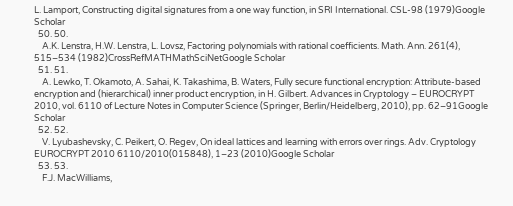L. Lamport, Constructing digital signatures from a one way function, in SRI International. CSL-98 (1979)Google Scholar
  50. 50.
    A.K. Lenstra, H.W. Lenstra, L. Lovsz, Factoring polynomials with rational coefficients. Math. Ann. 261(4), 515–534 (1982)CrossRefMATHMathSciNetGoogle Scholar
  51. 51.
    A. Lewko, T. Okamoto, A. Sahai, K. Takashima, B. Waters, Fully secure functional encryption: Attribute-based encryption and (hierarchical) inner product encryption, in H. Gilbert. Advances in Cryptology – EUROCRYPT 2010, vol. 6110 of Lecture Notes in Computer Science (Springer, Berlin/Heidelberg, 2010), pp. 62–91Google Scholar
  52. 52.
    V. Lyubashevsky, C. Peikert, O. Regev, On ideal lattices and learning with errors over rings. Adv. Cryptology EUROCRYPT 2010 6110/2010(015848), 1–23 (2010)Google Scholar
  53. 53.
    F.J. MacWilliams,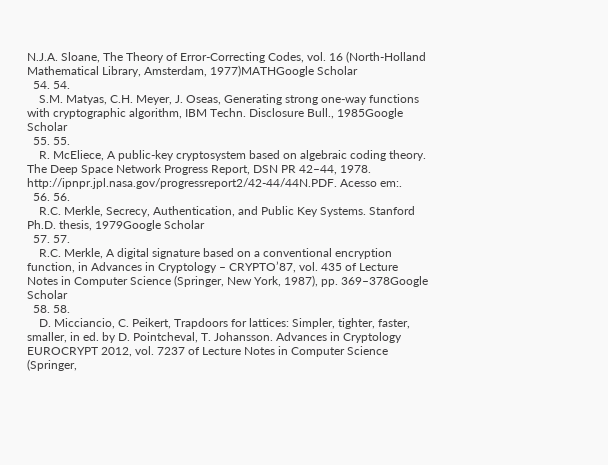N.J.A. Sloane, The Theory of Error-Correcting Codes, vol. 16 (North-Holland Mathematical Library, Amsterdam, 1977)MATHGoogle Scholar
  54. 54.
    S.M. Matyas, C.H. Meyer, J. Oseas, Generating strong one-way functions with cryptographic algorithm, IBM Techn. Disclosure Bull., 1985Google Scholar
  55. 55.
    R. McEliece, A public-key cryptosystem based on algebraic coding theory. The Deep Space Network Progress Report, DSN PR 42–44, 1978. http://ipnpr.jpl.nasa.gov/progressreport2/42-44/44N.PDF. Acesso em:.
  56. 56.
    R.C. Merkle, Secrecy, Authentication, and Public Key Systems. Stanford Ph.D. thesis, 1979Google Scholar
  57. 57.
    R.C. Merkle, A digital signature based on a conventional encryption function, in Advances in Cryptology – CRYPTO’87, vol. 435 of Lecture Notes in Computer Science (Springer, New York, 1987), pp. 369–378Google Scholar
  58. 58.
    D. Micciancio, C. Peikert, Trapdoors for lattices: Simpler, tighter, faster, smaller, in ed. by D. Pointcheval, T. Johansson. Advances in Cryptology EUROCRYPT 2012, vol. 7237 of Lecture Notes in Computer Science (Springer,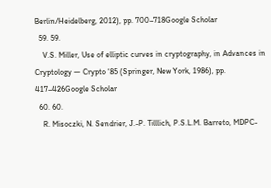Berlin/Heidelberg, 2012), pp. 700–718Google Scholar
  59. 59.
    V.S. Miller, Use of elliptic curves in cryptography, in Advances in Cryptology — Crypto ‘85 (Springer, New York, 1986), pp. 417–426Google Scholar
  60. 60.
    R. Misoczki, N. Sendrier, J.-P. Tilllich, P.S.L.M. Barreto, MDPC-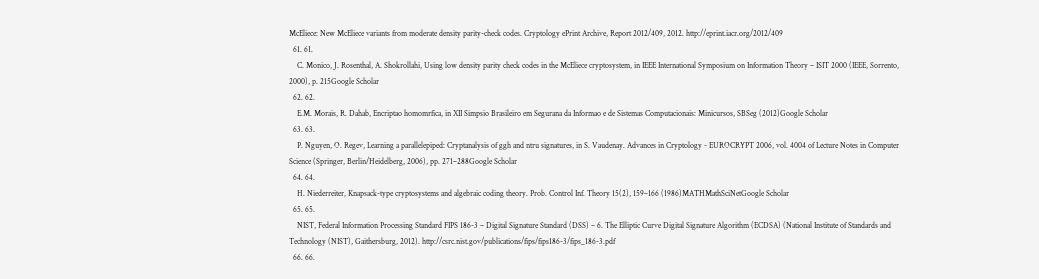McEliece: New McEliece variants from moderate density parity-check codes. Cryptology ePrint Archive, Report 2012/409, 2012. http://eprint.iacr.org/2012/409
  61. 61.
    C. Monico, J. Rosenthal, A. Shokrollahi, Using low density parity check codes in the McEliece cryptosystem, in IEEE International Symposium on Information Theory – ISIT 2000 (IEEE, Sorrento, 2000), p. 215Google Scholar
  62. 62.
    E.M. Morais, R. Dahab, Encriptao homomrfica, in XII Simpsio Brasileiro em Segurana da Informao e de Sistemas Computacionais: Minicursos, SBSeg (2012)Google Scholar
  63. 63.
    P. Nguyen, O. Regev, Learning a parallelepiped: Cryptanalysis of ggh and ntru signatures, in S. Vaudenay. Advances in Cryptology - EUROCRYPT 2006, vol. 4004 of Lecture Notes in Computer Science (Springer, Berlin/Heidelberg, 2006), pp. 271–288Google Scholar
  64. 64.
    H. Niederreiter, Knapsack-type cryptosystems and algebraic coding theory. Prob. Control Inf. Theory 15(2), 159–166 (1986)MATHMathSciNetGoogle Scholar
  65. 65.
    NIST, Federal Information Processing Standard FIPS 186-3 – Digital Signature Standard (DSS) – 6. The Elliptic Curve Digital Signature Algorithm (ECDSA) (National Institute of Standards and Technology (NIST), Gaithersburg, 2012). http://csrc.nist.gov/publications/fips/fips186-3/fips_186-3.pdf
  66. 66.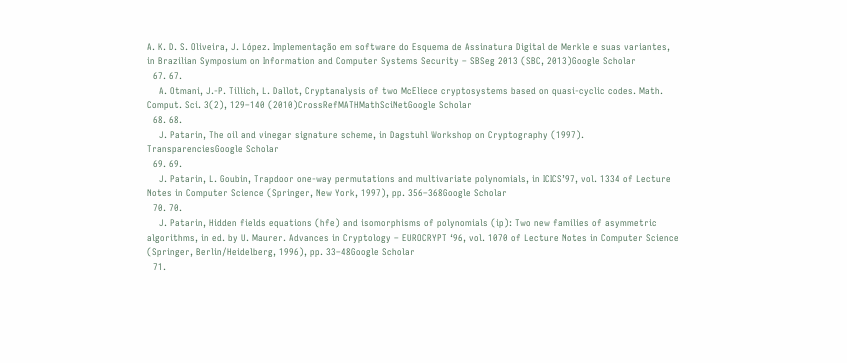A. K. D. S. Oliveira, J. López. Implementação em software do Esquema de Assinatura Digital de Merkle e suas variantes, in Brazilian Symposium on Information and Computer Systems Security – SBSeg 2013 (SBC, 2013)Google Scholar
  67. 67.
    A. Otmani, J.-P. Tillich, L. Dallot, Cryptanalysis of two McEliece cryptosystems based on quasi-cyclic codes. Math. Comput. Sci. 3(2), 129–140 (2010)CrossRefMATHMathSciNetGoogle Scholar
  68. 68.
    J. Patarin, The oil and vinegar signature scheme, in Dagstuhl Workshop on Cryptography (1997). TransparenciesGoogle Scholar
  69. 69.
    J. Patarin, L. Goubin, Trapdoor one-way permutations and multivariate polynomials, in ICICS’97, vol. 1334 of Lecture Notes in Computer Science (Springer, New York, 1997), pp. 356–368Google Scholar
  70. 70.
    J. Patarin, Hidden fields equations (hfe) and isomorphisms of polynomials (ip): Two new families of asymmetric algorithms, in ed. by U. Maurer. Advances in Cryptology – EUROCRYPT ‘96, vol. 1070 of Lecture Notes in Computer Science (Springer, Berlin/Heidelberg, 1996), pp. 33–48Google Scholar
  71.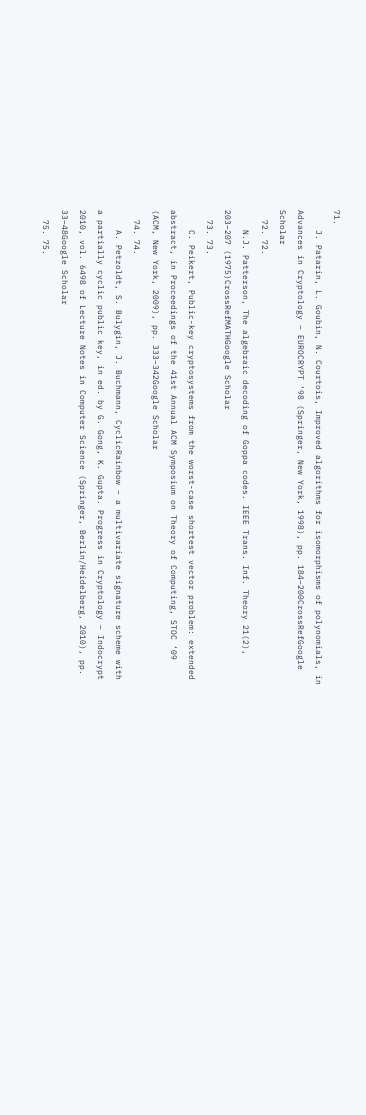71.
    J. Patarin, L. Goubin, N. Courtois, Improved algorithms for isomorphisms of polynomials, in Advances in Cryptology – EUROCRYPT ‘98 (Springer, New York, 1998), pp. 184–200CrossRefGoogle Scholar
  72. 72.
    N.J. Patterson, The algebraic decoding of Goppa codes. IEEE Trans. Inf. Theory 21(2), 203–207 (1975)CrossRefMATHGoogle Scholar
  73. 73.
    C. Peikert, Public-key cryptosystems from the worst-case shortest vector problem: extended abstract, in Proceedings of the 41st Annual ACM Symposium on Theory of Computing, STOC ‘09 (ACM, New York, 2009), pp. 333–342Google Scholar
  74. 74.
    A. Petzoldt, S. Bulygin, J. Buchmann, CyclicRainbow – a multivariate signature scheme with a partially cyclic public key, in ed. by G. Gong, K. Gupta. Progress in Cryptology – Indocrypt 2010, vol. 6498 of Lecture Notes in Computer Science (Springer, Berlin/Heidelberg, 2010), pp. 33–48Google Scholar
  75. 75.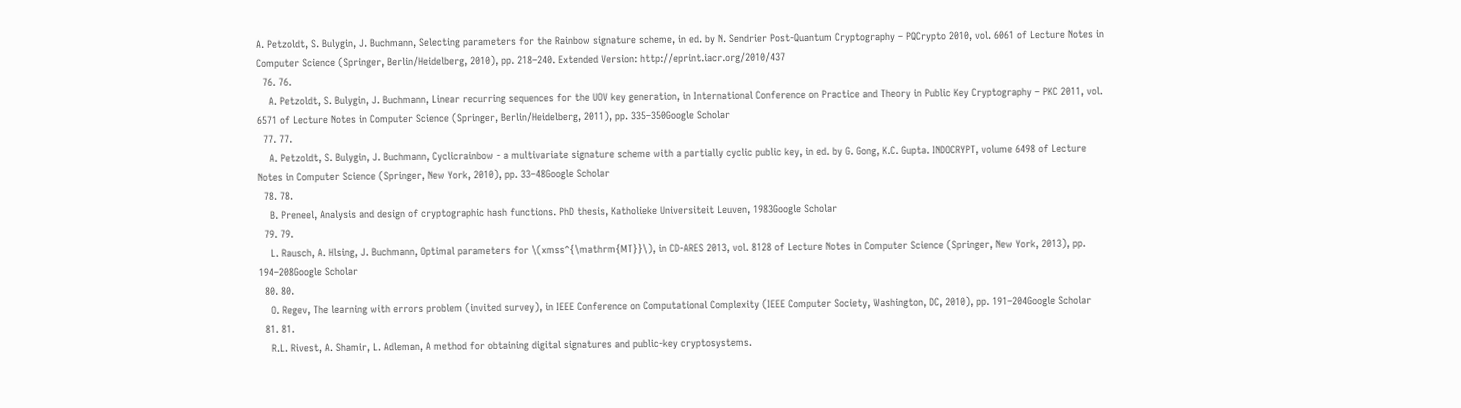A. Petzoldt, S. Bulygin, J. Buchmann, Selecting parameters for the Rainbow signature scheme, in ed. by N. Sendrier Post-Quantum Cryptography – PQCrypto 2010, vol. 6061 of Lecture Notes in Computer Science (Springer, Berlin/Heidelberg, 2010), pp. 218–240. Extended Version: http://eprint.iacr.org/2010/437
  76. 76.
    A. Petzoldt, S. Bulygin, J. Buchmann, Linear recurring sequences for the UOV key generation, in International Conference on Practice and Theory in Public Key Cryptography – PKC 2011, vol. 6571 of Lecture Notes in Computer Science (Springer, Berlin/Heidelberg, 2011), pp. 335–350Google Scholar
  77. 77.
    A. Petzoldt, S. Bulygin, J. Buchmann, Cyclicrainbow - a multivariate signature scheme with a partially cyclic public key, in ed. by G. Gong, K.C. Gupta. INDOCRYPT, volume 6498 of Lecture Notes in Computer Science (Springer, New York, 2010), pp. 33–48Google Scholar
  78. 78.
    B. Preneel, Analysis and design of cryptographic hash functions. PhD thesis, Katholieke Universiteit Leuven, 1983Google Scholar
  79. 79.
    L. Rausch, A. Hlsing, J. Buchmann, Optimal parameters for \(xmss^{\mathrm{MT}}\), in CD-ARES 2013, vol. 8128 of Lecture Notes in Computer Science (Springer, New York, 2013), pp. 194–208Google Scholar
  80. 80.
    O. Regev, The learning with errors problem (invited survey), in IEEE Conference on Computational Complexity (IEEE Computer Society, Washington, DC, 2010), pp. 191–204Google Scholar
  81. 81.
    R.L. Rivest, A. Shamir, L. Adleman, A method for obtaining digital signatures and public-key cryptosystems.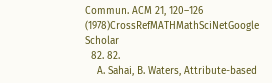Commun. ACM 21, 120–126 (1978)CrossRefMATHMathSciNetGoogle Scholar
  82. 82.
    A. Sahai, B. Waters, Attribute-based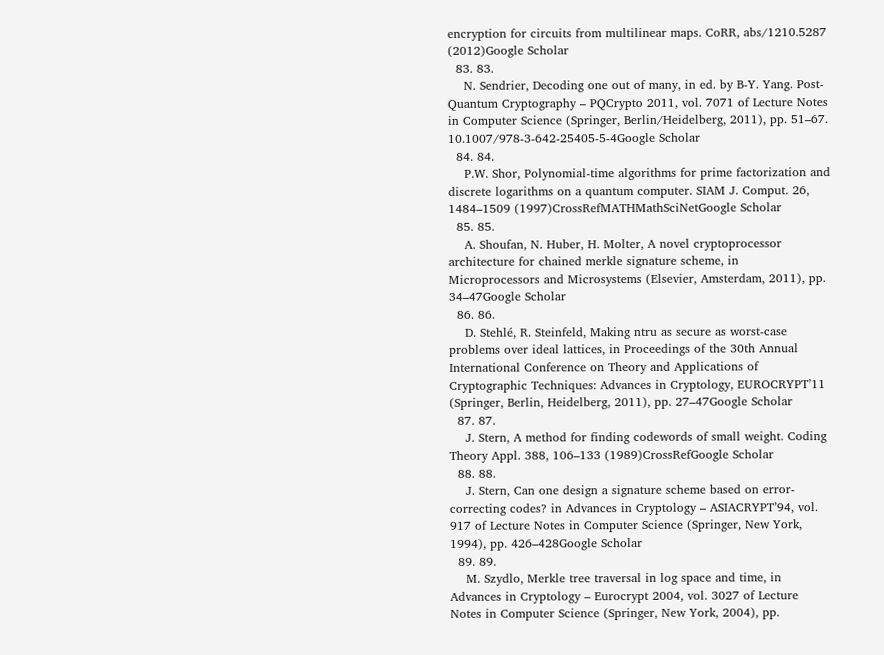encryption for circuits from multilinear maps. CoRR, abs/1210.5287 (2012)Google Scholar
  83. 83.
    N. Sendrier, Decoding one out of many, in ed. by B-Y. Yang. Post-Quantum Cryptography – PQCrypto 2011, vol. 7071 of Lecture Notes in Computer Science (Springer, Berlin/Heidelberg, 2011), pp. 51–67. 10.1007/978-3-642-25405-5-4Google Scholar
  84. 84.
    P.W. Shor, Polynomial-time algorithms for prime factorization and discrete logarithms on a quantum computer. SIAM J. Comput. 26, 1484–1509 (1997)CrossRefMATHMathSciNetGoogle Scholar
  85. 85.
    A. Shoufan, N. Huber, H. Molter, A novel cryptoprocessor architecture for chained merkle signature scheme, in Microprocessors and Microsystems (Elsevier, Amsterdam, 2011), pp. 34–47Google Scholar
  86. 86.
    D. Stehlé, R. Steinfeld, Making ntru as secure as worst-case problems over ideal lattices, in Proceedings of the 30th Annual International Conference on Theory and Applications of Cryptographic Techniques: Advances in Cryptology, EUROCRYPT’11 (Springer, Berlin, Heidelberg, 2011), pp. 27–47Google Scholar
  87. 87.
    J. Stern, A method for finding codewords of small weight. Coding Theory Appl. 388, 106–133 (1989)CrossRefGoogle Scholar
  88. 88.
    J. Stern, Can one design a signature scheme based on error-correcting codes? in Advances in Cryptology – ASIACRYPT’94, vol. 917 of Lecture Notes in Computer Science (Springer, New York, 1994), pp. 426–428Google Scholar
  89. 89.
    M. Szydlo, Merkle tree traversal in log space and time, in Advances in Cryptology – Eurocrypt 2004, vol. 3027 of Lecture Notes in Computer Science (Springer, New York, 2004), pp.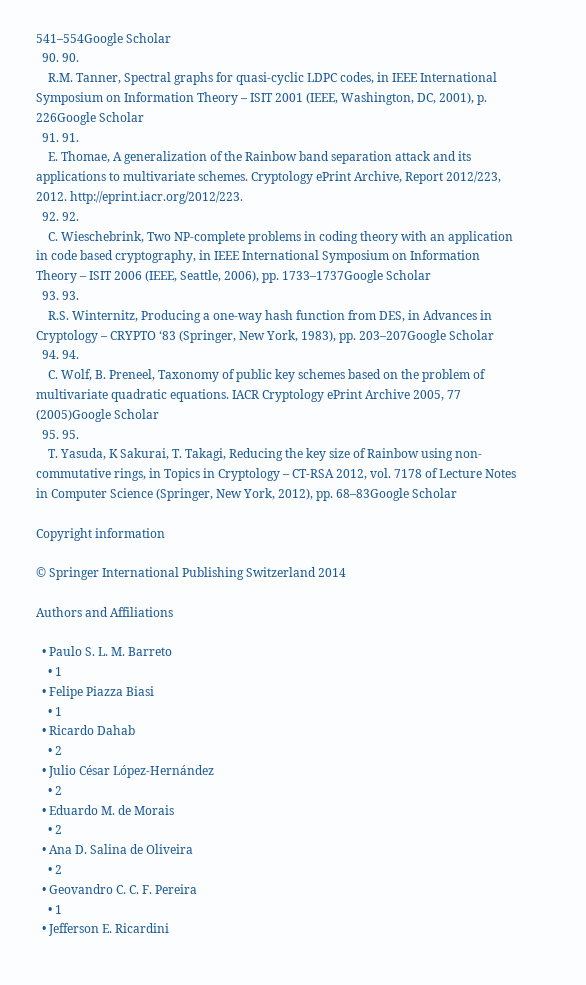541–554Google Scholar
  90. 90.
    R.M. Tanner, Spectral graphs for quasi-cyclic LDPC codes, in IEEE International Symposium on Information Theory – ISIT 2001 (IEEE, Washington, DC, 2001), p. 226Google Scholar
  91. 91.
    E. Thomae, A generalization of the Rainbow band separation attack and its applications to multivariate schemes. Cryptology ePrint Archive, Report 2012/223, 2012. http://eprint.iacr.org/2012/223.
  92. 92.
    C. Wieschebrink, Two NP-complete problems in coding theory with an application in code based cryptography, in IEEE International Symposium on Information Theory – ISIT 2006 (IEEE, Seattle, 2006), pp. 1733–1737Google Scholar
  93. 93.
    R.S. Winternitz, Producing a one-way hash function from DES, in Advances in Cryptology – CRYPTO ‘83 (Springer, New York, 1983), pp. 203–207Google Scholar
  94. 94.
    C. Wolf, B. Preneel, Taxonomy of public key schemes based on the problem of multivariate quadratic equations. IACR Cryptology ePrint Archive 2005, 77 (2005)Google Scholar
  95. 95.
    T. Yasuda, K Sakurai, T. Takagi, Reducing the key size of Rainbow using non-commutative rings, in Topics in Cryptology – CT-RSA 2012, vol. 7178 of Lecture Notes in Computer Science (Springer, New York, 2012), pp. 68–83Google Scholar

Copyright information

© Springer International Publishing Switzerland 2014

Authors and Affiliations

  • Paulo S. L. M. Barreto
    • 1
  • Felipe Piazza Biasi
    • 1
  • Ricardo Dahab
    • 2
  • Julio César López-Hernández
    • 2
  • Eduardo M. de Morais
    • 2
  • Ana D. Salina de Oliveira
    • 2
  • Geovandro C. C. F. Pereira
    • 1
  • Jefferson E. Ricardini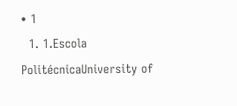• 1
  1. 1.Escola PolitécnicaUniversity of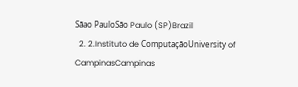Sãao PauloSão Paulo (SP)Brazil
  2. 2.Instituto de ComputaçãoUniversity of CampinasCampinas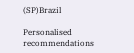(SP)Brazil

Personalised recommendations